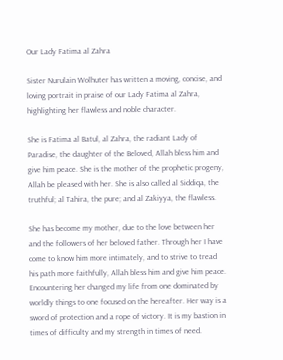Our Lady Fatima al Zahra

Sister Nurulain Wolhuter has written a moving, concise, and loving portrait in praise of our Lady Fatima al Zahra, highlighting her flawless and noble character.

She is Fatima al Batul, al Zahra, the radiant Lady of Paradise, the daughter of the Beloved, Allah bless him and give him peace. She is the mother of the prophetic progeny, Allah be pleased with her. She is also called al Siddiqa, the truthful; al Tahira, the pure; and al Zakiyya, the flawless.

She has become my mother, due to the love between her and the followers of her beloved father. Through her I have come to know him more intimately, and to strive to tread his path more faithfully, Allah bless him and give him peace. Encountering her changed my life from one dominated by worldly things to one focused on the hereafter. Her way is a sword of protection and a rope of victory. It is my bastion in times of difficulty and my strength in times of need.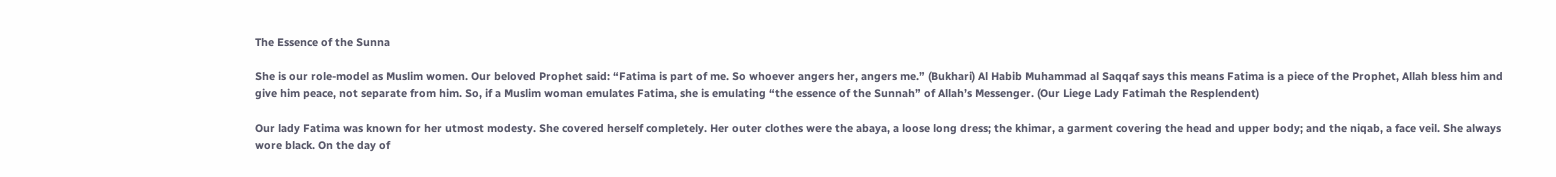The Essence of the Sunna

She is our role-model as Muslim women. Our beloved Prophet said: “Fatima is part of me. So whoever angers her, angers me.” (Bukhari) Al Habib Muhammad al Saqqaf says this means Fatima is a piece of the Prophet, Allah bless him and give him peace, not separate from him. So, if a Muslim woman emulates Fatima, she is emulating “the essence of the Sunnah” of Allah’s Messenger. (Our Liege Lady Fatimah the Resplendent)

Our lady Fatima was known for her utmost modesty. She covered herself completely. Her outer clothes were the abaya, a loose long dress; the khimar, a garment covering the head and upper body; and the niqab, a face veil. She always wore black. On the day of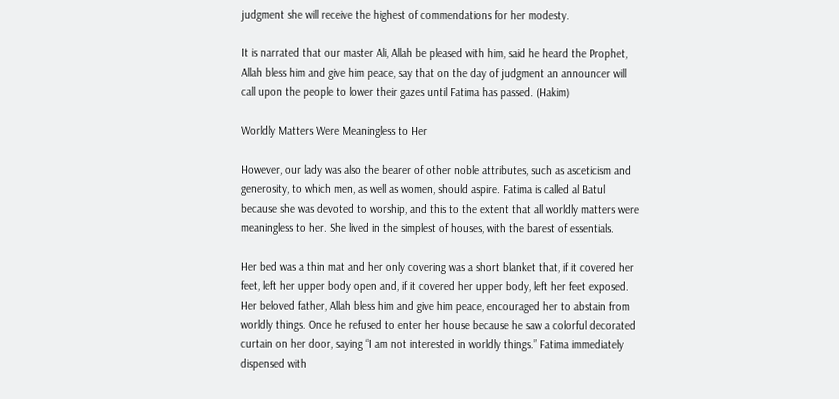judgment she will receive the highest of commendations for her modesty.

It is narrated that our master Ali, Allah be pleased with him, said he heard the Prophet, Allah bless him and give him peace, say that on the day of judgment an announcer will call upon the people to lower their gazes until Fatima has passed. (Hakim)

Worldly Matters Were Meaningless to Her

However, our lady was also the bearer of other noble attributes, such as asceticism and generosity, to which men, as well as women, should aspire. Fatima is called al Batul because she was devoted to worship, and this to the extent that all worldly matters were meaningless to her. She lived in the simplest of houses, with the barest of essentials.

Her bed was a thin mat and her only covering was a short blanket that, if it covered her feet, left her upper body open and, if it covered her upper body, left her feet exposed. Her beloved father, Allah bless him and give him peace, encouraged her to abstain from worldly things. Once he refused to enter her house because he saw a colorful decorated curtain on her door, saying “I am not interested in worldly things.” Fatima immediately dispensed with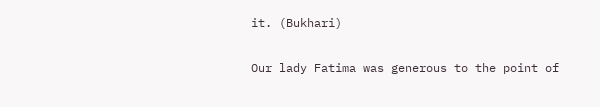it. (Bukhari)

Our lady Fatima was generous to the point of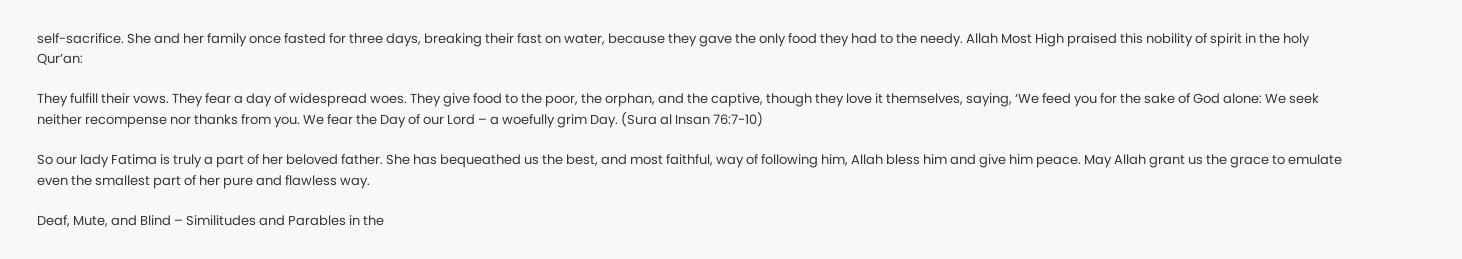self-sacrifice. She and her family once fasted for three days, breaking their fast on water, because they gave the only food they had to the needy. Allah Most High praised this nobility of spirit in the holy Qur’an:

They fulfill their vows. They fear a day of widespread woes. They give food to the poor, the orphan, and the captive, though they love it themselves, saying, ‘We feed you for the sake of God alone: We seek neither recompense nor thanks from you. We fear the Day of our Lord – a woefully grim Day. (Sura al Insan 76:7-10)

So our lady Fatima is truly a part of her beloved father. She has bequeathed us the best, and most faithful, way of following him, Allah bless him and give him peace. May Allah grant us the grace to emulate even the smallest part of her pure and flawless way.

Deaf, Mute, and Blind – Similitudes and Parables in the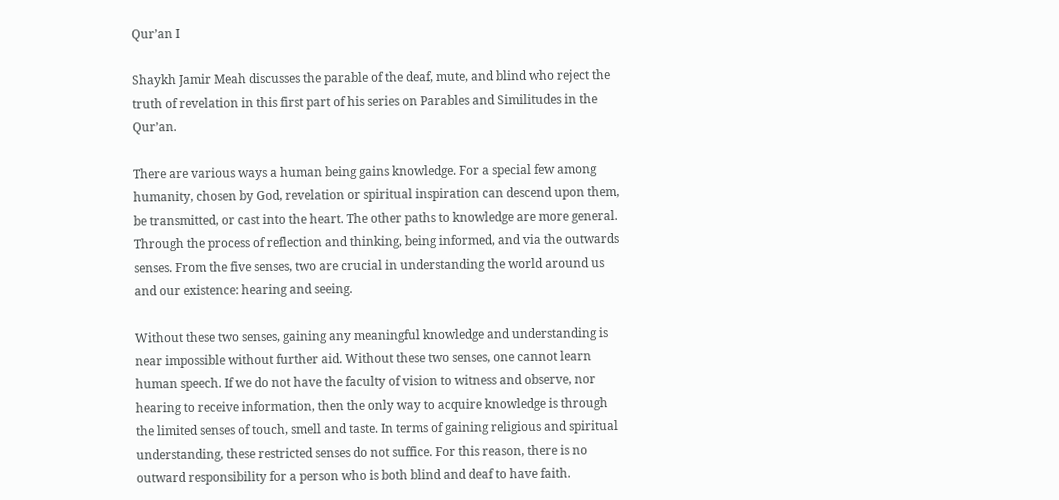Qur’an I

Shaykh Jamir Meah discusses the parable of the deaf, mute, and blind who reject the truth of revelation in this first part of his series on Parables and Similitudes in the Qur’an.

There are various ways a human being gains knowledge. For a special few among humanity, chosen by God, revelation or spiritual inspiration can descend upon them, be transmitted, or cast into the heart. The other paths to knowledge are more general. Through the process of reflection and thinking, being informed, and via the outwards senses. From the five senses, two are crucial in understanding the world around us and our existence: hearing and seeing.

Without these two senses, gaining any meaningful knowledge and understanding is near impossible without further aid. Without these two senses, one cannot learn human speech. If we do not have the faculty of vision to witness and observe, nor hearing to receive information, then the only way to acquire knowledge is through the limited senses of touch, smell and taste. In terms of gaining religious and spiritual understanding, these restricted senses do not suffice. For this reason, there is no outward responsibility for a person who is both blind and deaf to have faith.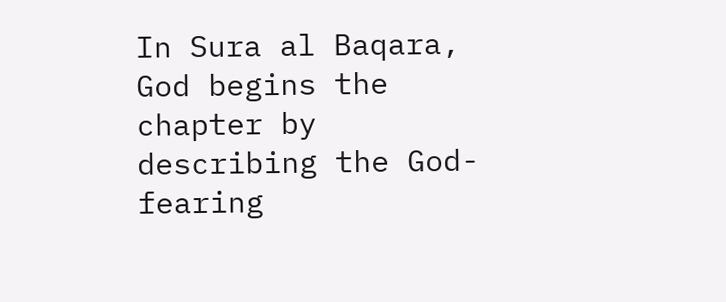In Sura al Baqara, God begins the chapter by describing the God-fearing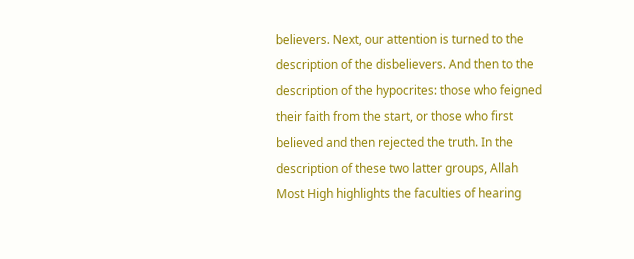believers. Next, our attention is turned to the description of the disbelievers. And then to the description of the hypocrites: those who feigned their faith from the start, or those who first believed and then rejected the truth. In the description of these two latter groups, Allah Most High highlights the faculties of hearing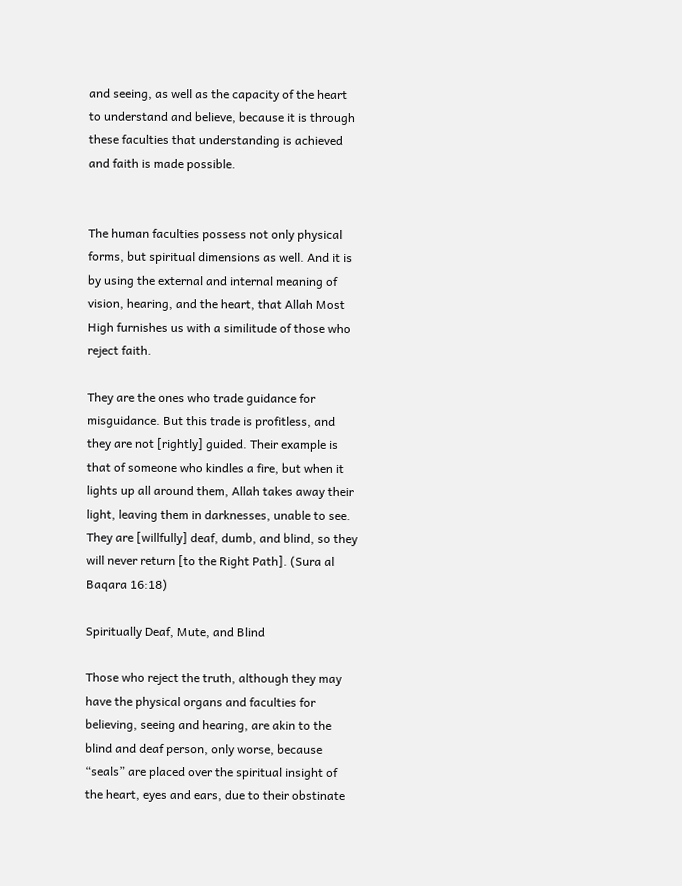and seeing, as well as the capacity of the heart to understand and believe, because it is through these faculties that understanding is achieved and faith is made possible.


The human faculties possess not only physical forms, but spiritual dimensions as well. And it is by using the external and internal meaning of vision, hearing, and the heart, that Allah Most High furnishes us with a similitude of those who reject faith.

They are the ones who trade guidance for misguidance. But this trade is profitless, and they are not [rightly] guided. Their example is that of someone who kindles a fire, but when it lights up all around them, Allah takes away their light, leaving them in darknesses, unable to see. They are [willfully] deaf, dumb, and blind, so they will never return [to the Right Path]. (Sura al Baqara 16:18)

Spiritually Deaf, Mute, and Blind

Those who reject the truth, although they may have the physical organs and faculties for believing, seeing and hearing, are akin to the blind and deaf person, only worse, because “seals” are placed over the spiritual insight of the heart, eyes and ears, due to their obstinate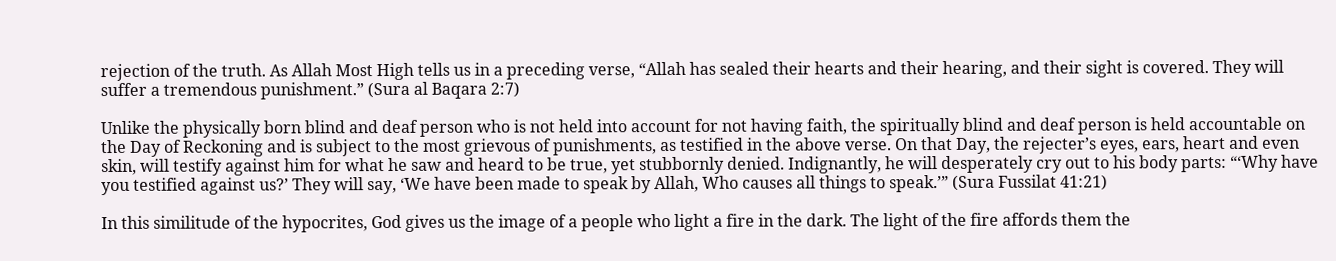rejection of the truth. As Allah Most High tells us in a preceding verse, “Allah has sealed their hearts and their hearing, and their sight is covered. They will suffer a tremendous punishment.” (Sura al Baqara 2:7)

Unlike the physically born blind and deaf person who is not held into account for not having faith, the spiritually blind and deaf person is held accountable on the Day of Reckoning and is subject to the most grievous of punishments, as testified in the above verse. On that Day, the rejecter’s eyes, ears, heart and even skin, will testify against him for what he saw and heard to be true, yet stubbornly denied. Indignantly, he will desperately cry out to his body parts: “‘Why have you testified against us?’ They will say, ‘We have been made to speak by Allah, Who causes all things to speak.’” (Sura Fussilat 41:21)

In this similitude of the hypocrites, God gives us the image of a people who light a fire in the dark. The light of the fire affords them the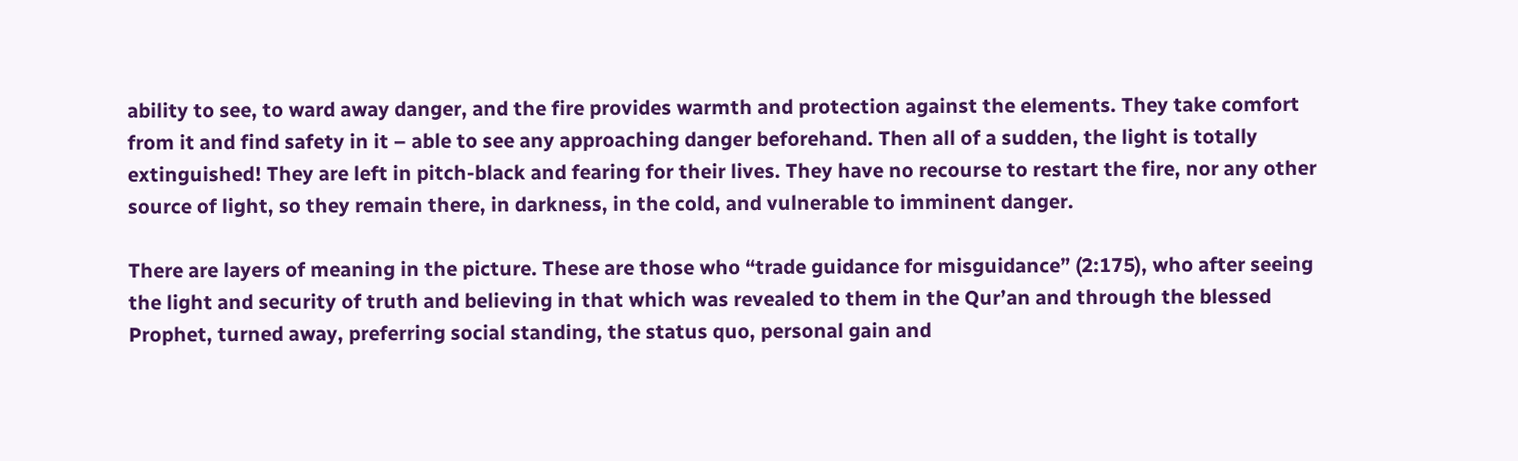ability to see, to ward away danger, and the fire provides warmth and protection against the elements. They take comfort from it and find safety in it – able to see any approaching danger beforehand. Then all of a sudden, the light is totally extinguished! They are left in pitch-black and fearing for their lives. They have no recourse to restart the fire, nor any other source of light, so they remain there, in darkness, in the cold, and vulnerable to imminent danger.

There are layers of meaning in the picture. These are those who “trade guidance for misguidance” (2:175), who after seeing the light and security of truth and believing in that which was revealed to them in the Qur’an and through the blessed Prophet, turned away, preferring social standing, the status quo, personal gain and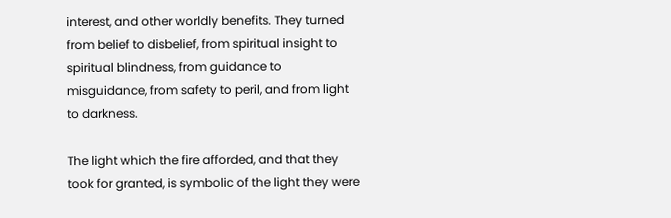interest, and other worldly benefits. They turned from belief to disbelief, from spiritual insight to spiritual blindness, from guidance to misguidance, from safety to peril, and from light to darkness.

The light which the fire afforded, and that they took for granted, is symbolic of the light they were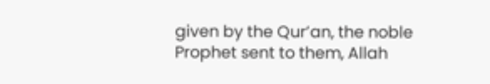given by the Qur’an, the noble Prophet sent to them, Allah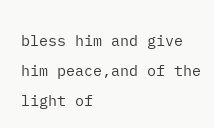bless him and give him peace,and of the light of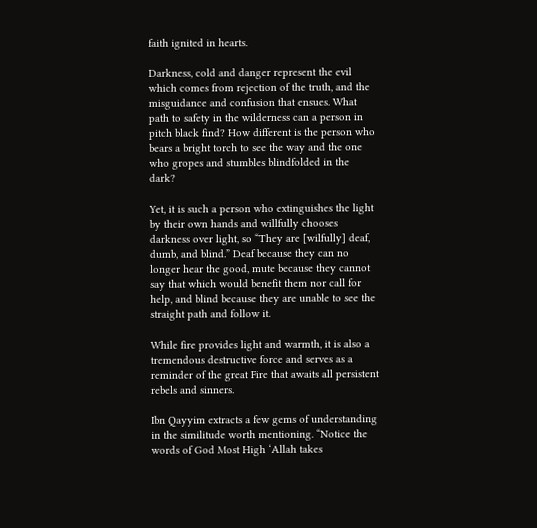faith ignited in hearts.

Darkness, cold and danger represent the evil which comes from rejection of the truth, and the misguidance and confusion that ensues. What path to safety in the wilderness can a person in pitch black find? How different is the person who bears a bright torch to see the way and the one who gropes and stumbles blindfolded in the dark?

Yet, it is such a person who extinguishes the light by their own hands and willfully chooses darkness over light, so “They are [wilfully] deaf, dumb, and blind.” Deaf because they can no longer hear the good, mute because they cannot say that which would benefit them nor call for help, and blind because they are unable to see the straight path and follow it.

While fire provides light and warmth, it is also a tremendous destructive force and serves as a reminder of the great Fire that awaits all persistent rebels and sinners.

Ibn Qayyim extracts a few gems of understanding in the similitude worth mentioning. “Notice the words of God Most High ‘Allah takes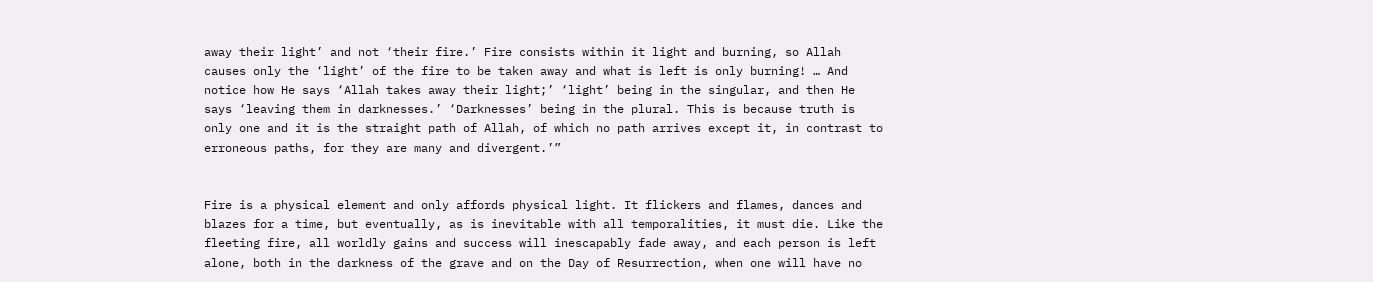away their light’ and not ‘their fire.’ Fire consists within it light and burning, so Allah causes only the ‘light’ of the fire to be taken away and what is left is only burning! … And notice how He says ‘Allah takes away their light;’ ‘light’ being in the singular, and then He says ‘leaving them in darknesses.’ ‘Darknesses’ being in the plural. This is because truth is only one and it is the straight path of Allah, of which no path arrives except it, in contrast to erroneous paths, for they are many and divergent.’”


Fire is a physical element and only affords physical light. It flickers and flames, dances and blazes for a time, but eventually, as is inevitable with all temporalities, it must die. Like the fleeting fire, all worldly gains and success will inescapably fade away, and each person is left alone, both in the darkness of the grave and on the Day of Resurrection, when one will have no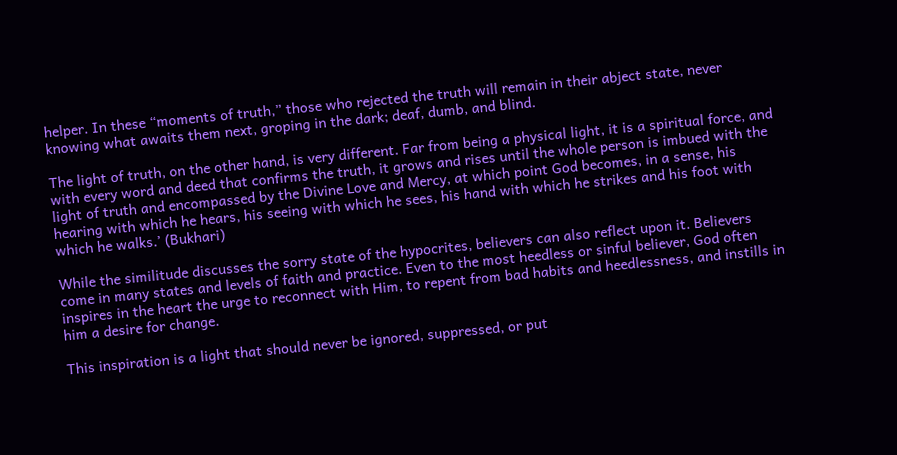helper. In these “moments of truth,” those who rejected the truth will remain in their abject state, never knowing what awaits them next, groping in the dark; deaf, dumb, and blind.

The light of truth, on the other hand, is very different. Far from being a physical light, it is a spiritual force, and with every word and deed that confirms the truth, it grows and rises until the whole person is imbued with the light of truth and encompassed by the Divine Love and Mercy, at which point God becomes, in a sense, his hearing with which he hears, his seeing with which he sees, his hand with which he strikes and his foot with which he walks.’ (Bukhari)

While the similitude discusses the sorry state of the hypocrites, believers can also reflect upon it. Believers come in many states and levels of faith and practice. Even to the most heedless or sinful believer, God often inspires in the heart the urge to reconnect with Him, to repent from bad habits and heedlessness, and instills in him a desire for change.

This inspiration is a light that should never be ignored, suppressed, or put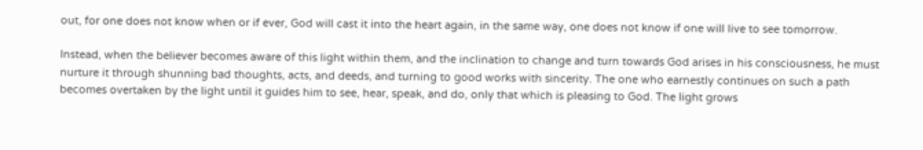out, for one does not know when or if ever, God will cast it into the heart again, in the same way, one does not know if one will live to see tomorrow.

Instead, when the believer becomes aware of this light within them, and the inclination to change and turn towards God arises in his consciousness, he must nurture it through shunning bad thoughts, acts, and deeds, and turning to good works with sincerity. The one who earnestly continues on such a path becomes overtaken by the light until it guides him to see, hear, speak, and do, only that which is pleasing to God. The light grows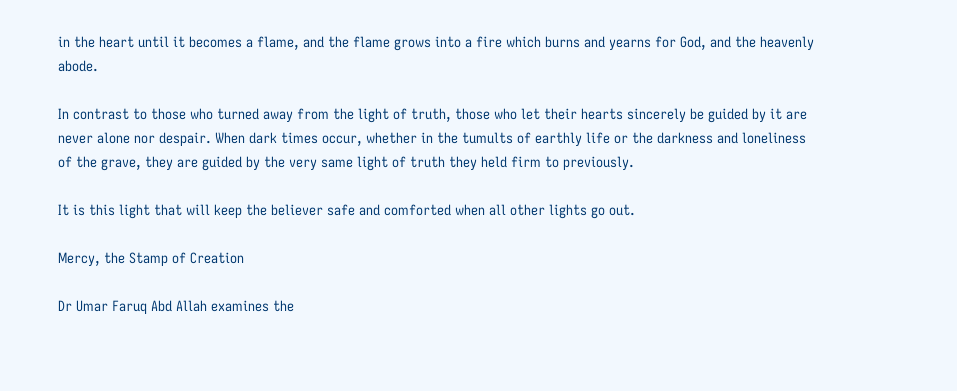in the heart until it becomes a flame, and the flame grows into a fire which burns and yearns for God, and the heavenly abode.

In contrast to those who turned away from the light of truth, those who let their hearts sincerely be guided by it are never alone nor despair. When dark times occur, whether in the tumults of earthly life or the darkness and loneliness of the grave, they are guided by the very same light of truth they held firm to previously.

It is this light that will keep the believer safe and comforted when all other lights go out.

Mercy, the Stamp of Creation

Dr Umar Faruq Abd Allah examines the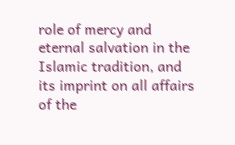role of mercy and eternal salvation in the Islamic tradition, and its imprint on all affairs of the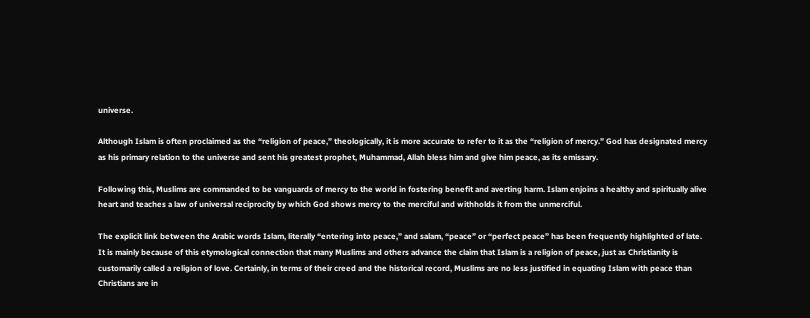universe.

Although Islam is often proclaimed as the “religion of peace,” theologically, it is more accurate to refer to it as the “religion of mercy.” God has designated mercy as his primary relation to the universe and sent his greatest prophet, Muhammad, Allah bless him and give him peace, as its emissary.

Following this, Muslims are commanded to be vanguards of mercy to the world in fostering benefit and averting harm. Islam enjoins a healthy and spiritually alive heart and teaches a law of universal reciprocity by which God shows mercy to the merciful and withholds it from the unmerciful.

The explicit link between the Arabic words Islam, literally “entering into peace,” and salam, “peace” or “perfect peace” has been frequently highlighted of late. It is mainly because of this etymological connection that many Muslims and others advance the claim that Islam is a religion of peace, just as Christianity is customarily called a religion of love. Certainly, in terms of their creed and the historical record, Muslims are no less justified in equating Islam with peace than Christians are in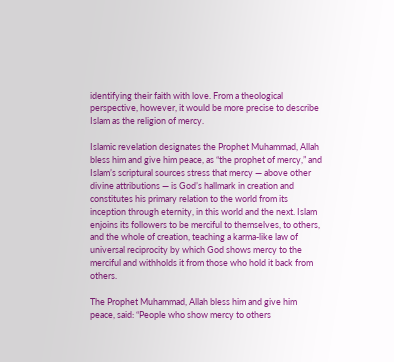identifying their faith with love. From a theological perspective, however, it would be more precise to describe Islam as the religion of mercy.

Islamic revelation designates the Prophet Muhammad, Allah bless him and give him peace, as “the prophet of mercy,” and Islam’s scriptural sources stress that mercy — above other divine attributions — is God’s hallmark in creation and constitutes his primary relation to the world from its inception through eternity, in this world and the next. Islam enjoins its followers to be merciful to themselves, to others, and the whole of creation, teaching a karma-like law of universal reciprocity by which God shows mercy to the merciful and withholds it from those who hold it back from others.

The Prophet Muhammad, Allah bless him and give him peace, said: “People who show mercy to others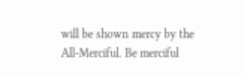will be shown mercy by the All-Merciful. Be merciful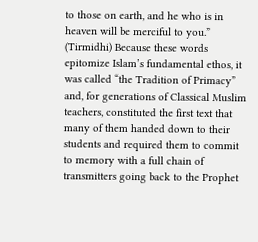to those on earth, and he who is in heaven will be merciful to you.” (Tirmidhi) Because these words epitomize Islam’s fundamental ethos, it was called “the Tradition of Primacy” and, for generations of Classical Muslim teachers, constituted the first text that many of them handed down to their students and required them to commit to memory with a full chain of transmitters going back to the Prophet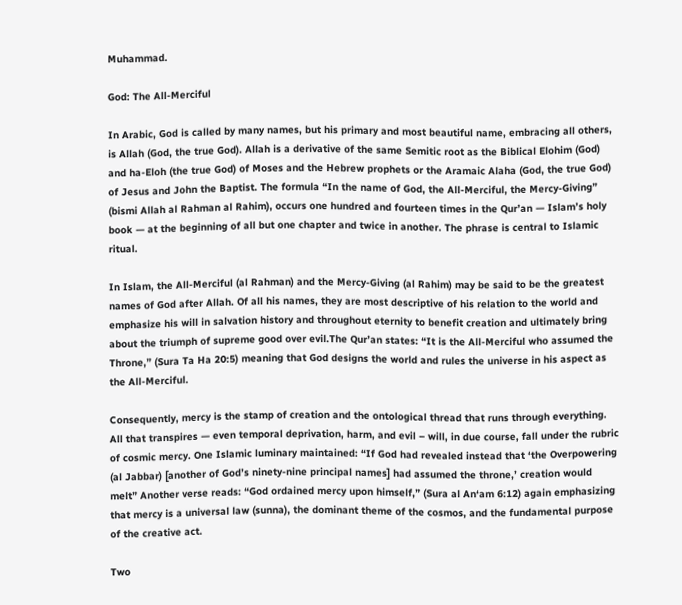Muhammad.

God: The All-Merciful

In Arabic, God is called by many names, but his primary and most beautiful name, embracing all others, is Allah (God, the true God). Allah is a derivative of the same Semitic root as the Biblical Elohim (God) and ha-Eloh (the true God) of Moses and the Hebrew prophets or the Aramaic Alaha (God, the true God) of Jesus and John the Baptist. The formula “In the name of God, the All-Merciful, the Mercy-Giving” (bismi Allah al Rahman al Rahim), occurs one hundred and fourteen times in the Qur’an — Islam’s holy book — at the beginning of all but one chapter and twice in another. The phrase is central to Islamic ritual.

In Islam, the All-Merciful (al Rahman) and the Mercy-Giving (al Rahim) may be said to be the greatest names of God after Allah. Of all his names, they are most descriptive of his relation to the world and emphasize his will in salvation history and throughout eternity to benefit creation and ultimately bring about the triumph of supreme good over evil.The Qur’an states: “It is the All-Merciful who assumed the Throne,” (Sura Ta Ha 20:5) meaning that God designs the world and rules the universe in his aspect as the All-Merciful.

Consequently, mercy is the stamp of creation and the ontological thread that runs through everything. All that transpires — even temporal deprivation, harm, and evil – will, in due course, fall under the rubric of cosmic mercy. One Islamic luminary maintained: “If God had revealed instead that ‘the Overpowering (al Jabbar) [another of God’s ninety-nine principal names] had assumed the throne,’ creation would melt” Another verse reads: “God ordained mercy upon himself,” (Sura al An‘am 6:12) again emphasizing that mercy is a universal law (sunna), the dominant theme of the cosmos, and the fundamental purpose of the creative act.

Two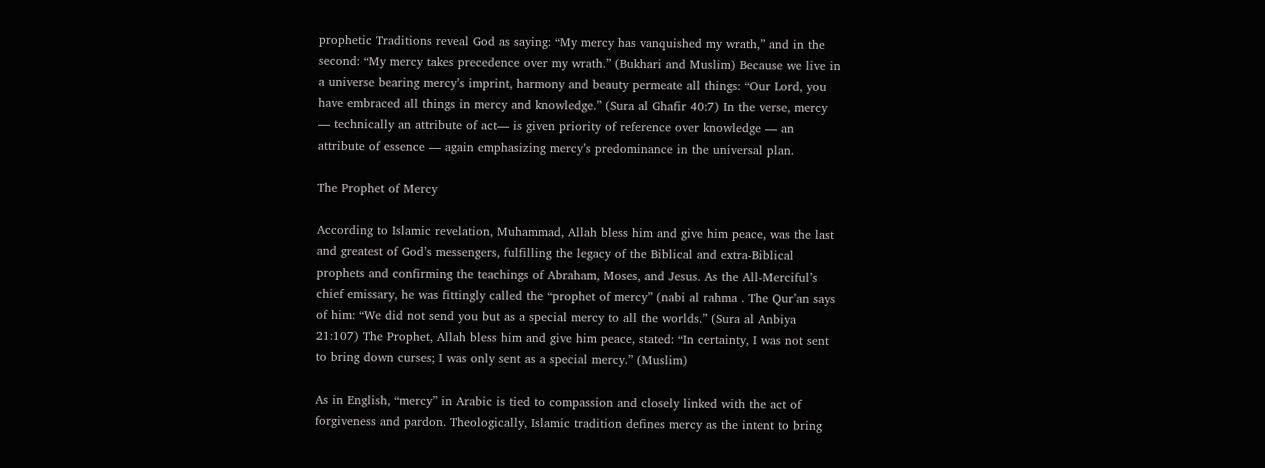prophetic Traditions reveal God as saying: “My mercy has vanquished my wrath,” and in the second: “My mercy takes precedence over my wrath.” (Bukhari and Muslim) Because we live in a universe bearing mercy’s imprint, harmony and beauty permeate all things: “Our Lord, you have embraced all things in mercy and knowledge.” (Sura al Ghafir 40:7) In the verse, mercy — technically an attribute of act— is given priority of reference over knowledge — an attribute of essence — again emphasizing mercy’s predominance in the universal plan.

The Prophet of Mercy

According to Islamic revelation, Muhammad, Allah bless him and give him peace, was the last and greatest of God’s messengers, fulfilling the legacy of the Biblical and extra-Biblical prophets and confirming the teachings of Abraham, Moses, and Jesus. As the All-Merciful’s chief emissary, he was fittingly called the “prophet of mercy” (nabi al rahma . The Qur’an says of him: “We did not send you but as a special mercy to all the worlds.” (Sura al Anbiya 21:107) The Prophet, Allah bless him and give him peace, stated: “In certainty, I was not sent to bring down curses; I was only sent as a special mercy.” (Muslim)

As in English, “mercy” in Arabic is tied to compassion and closely linked with the act of forgiveness and pardon. Theologically, Islamic tradition defines mercy as the intent to bring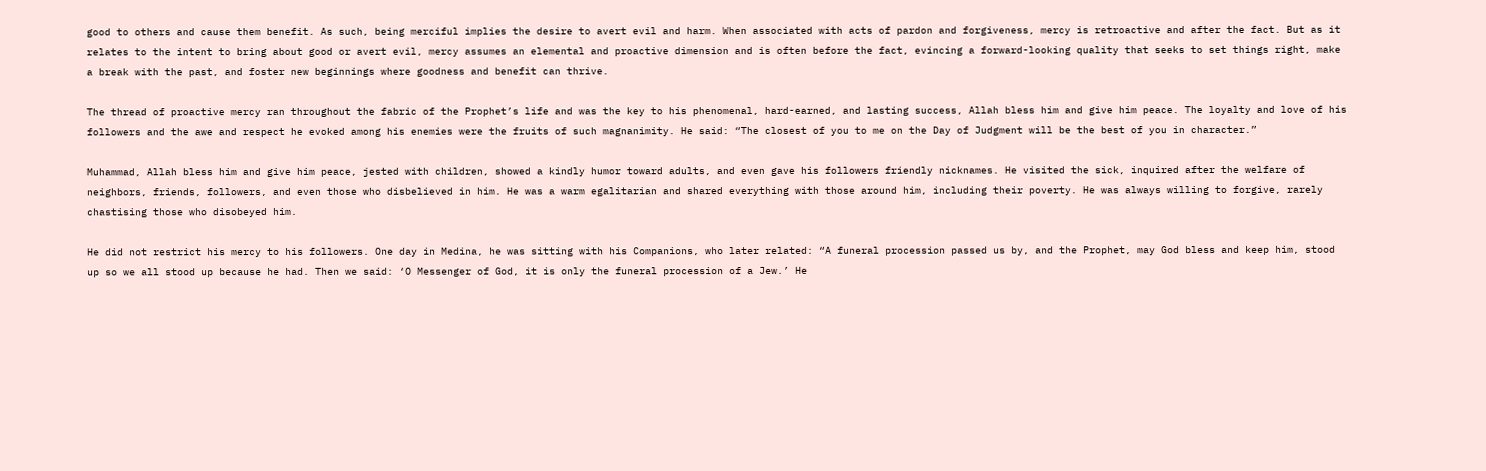good to others and cause them benefit. As such, being merciful implies the desire to avert evil and harm. When associated with acts of pardon and forgiveness, mercy is retroactive and after the fact. But as it relates to the intent to bring about good or avert evil, mercy assumes an elemental and proactive dimension and is often before the fact, evincing a forward-looking quality that seeks to set things right, make a break with the past, and foster new beginnings where goodness and benefit can thrive.

The thread of proactive mercy ran throughout the fabric of the Prophet’s life and was the key to his phenomenal, hard-earned, and lasting success, Allah bless him and give him peace. The loyalty and love of his followers and the awe and respect he evoked among his enemies were the fruits of such magnanimity. He said: “The closest of you to me on the Day of Judgment will be the best of you in character.”

Muhammad, Allah bless him and give him peace, jested with children, showed a kindly humor toward adults, and even gave his followers friendly nicknames. He visited the sick, inquired after the welfare of neighbors, friends, followers, and even those who disbelieved in him. He was a warm egalitarian and shared everything with those around him, including their poverty. He was always willing to forgive, rarely chastising those who disobeyed him.

He did not restrict his mercy to his followers. One day in Medina, he was sitting with his Companions, who later related: “A funeral procession passed us by, and the Prophet, may God bless and keep him, stood up so we all stood up because he had. Then we said: ‘O Messenger of God, it is only the funeral procession of a Jew.’ He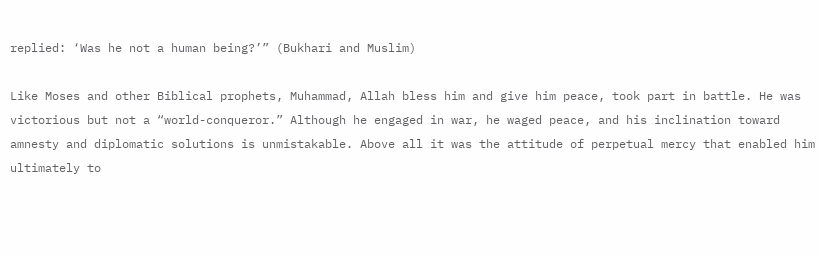replied: ‘Was he not a human being?’” (Bukhari and Muslim)

Like Moses and other Biblical prophets, Muhammad, Allah bless him and give him peace, took part in battle. He was victorious but not a “world-conqueror.” Although he engaged in war, he waged peace, and his inclination toward amnesty and diplomatic solutions is unmistakable. Above all it was the attitude of perpetual mercy that enabled him ultimately to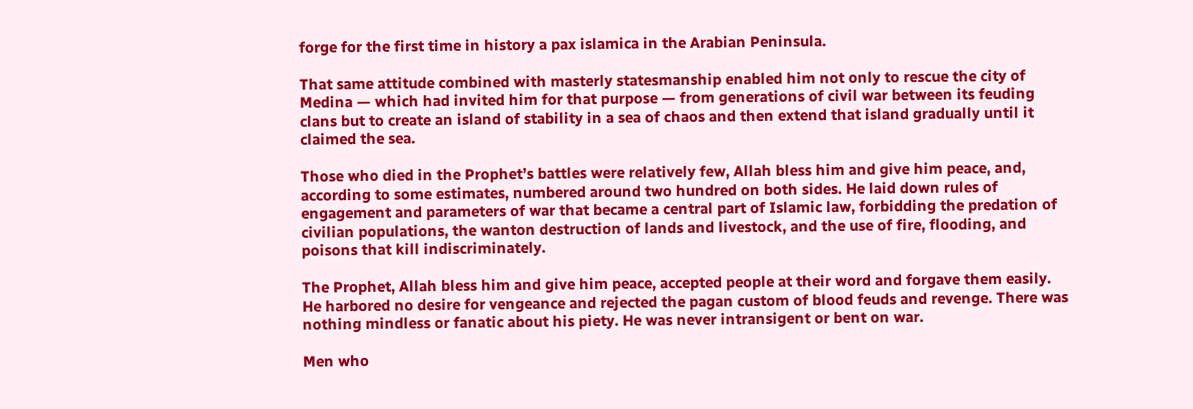forge for the first time in history a pax islamica in the Arabian Peninsula.

That same attitude combined with masterly statesmanship enabled him not only to rescue the city of Medina — which had invited him for that purpose — from generations of civil war between its feuding clans but to create an island of stability in a sea of chaos and then extend that island gradually until it claimed the sea.

Those who died in the Prophet’s battles were relatively few, Allah bless him and give him peace, and, according to some estimates, numbered around two hundred on both sides. He laid down rules of engagement and parameters of war that became a central part of Islamic law, forbidding the predation of civilian populations, the wanton destruction of lands and livestock, and the use of fire, flooding, and poisons that kill indiscriminately.

The Prophet, Allah bless him and give him peace, accepted people at their word and forgave them easily. He harbored no desire for vengeance and rejected the pagan custom of blood feuds and revenge. There was nothing mindless or fanatic about his piety. He was never intransigent or bent on war.

Men who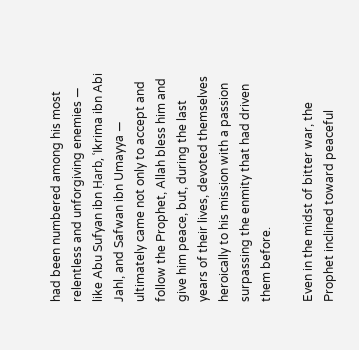had been numbered among his most relentless and unforgiving enemies — like Abu Sufyan ibn Ḥarb, ʿIkrima ibn Abi Jahl, and Safwan ibn Umayya — ultimately came not only to accept and follow the Prophet, Allah bless him and give him peace, but, during the last years of their lives, devoted themselves heroically to his mission with a passion surpassing the enmity that had driven them before.

Even in the midst of bitter war, the Prophet inclined toward peaceful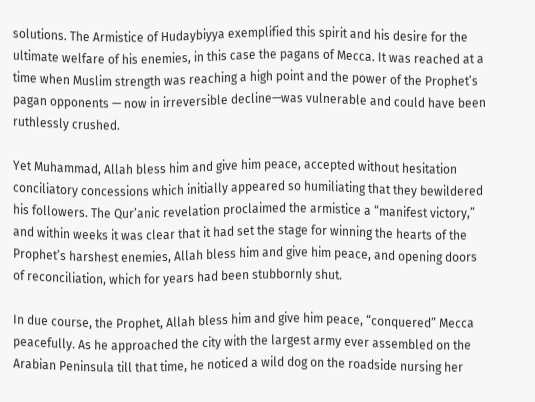solutions. The Armistice of Hudaybiyya exemplified this spirit and his desire for the ultimate welfare of his enemies, in this case the pagans of Mecca. It was reached at a time when Muslim strength was reaching a high point and the power of the Prophet’s pagan opponents — now in irreversible decline—was vulnerable and could have been ruthlessly crushed.

Yet Muhammad, Allah bless him and give him peace, accepted without hesitation conciliatory concessions which initially appeared so humiliating that they bewildered his followers. The Qur’anic revelation proclaimed the armistice a “manifest victory,” and within weeks it was clear that it had set the stage for winning the hearts of the Prophet’s harshest enemies, Allah bless him and give him peace, and opening doors of reconciliation, which for years had been stubbornly shut.

In due course, the Prophet, Allah bless him and give him peace, “conquered” Mecca peacefully. As he approached the city with the largest army ever assembled on the Arabian Peninsula till that time, he noticed a wild dog on the roadside nursing her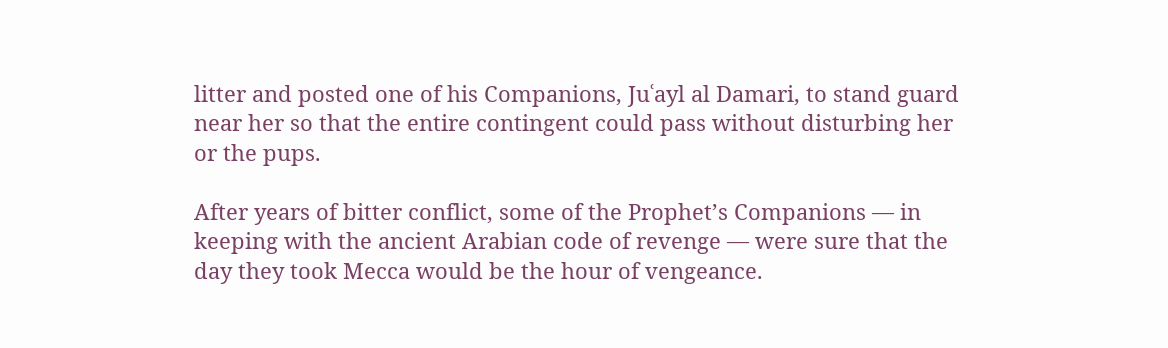litter and posted one of his Companions, Juʿayl al Damari, to stand guard near her so that the entire contingent could pass without disturbing her or the pups.

After years of bitter conflict, some of the Prophet’s Companions — in keeping with the ancient Arabian code of revenge — were sure that the day they took Mecca would be the hour of vengeance.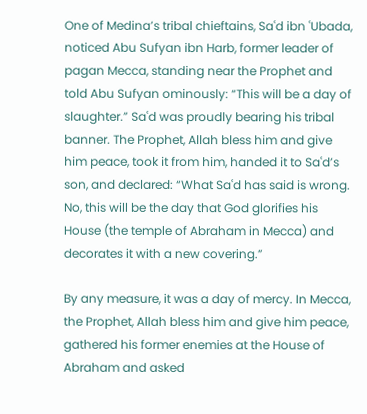One of Medina’s tribal chieftains, Saʿd ibn ʿUbada, noticed Abu Sufyan ibn Harb, former leader of pagan Mecca, standing near the Prophet and told Abu Sufyan ominously: “This will be a day of slaughter.” Saʿd was proudly bearing his tribal banner. The Prophet, Allah bless him and give him peace, took it from him, handed it to Saʿd’s son, and declared: “What Saʿd has said is wrong. No, this will be the day that God glorifies his House (the temple of Abraham in Mecca) and decorates it with a new covering.”

By any measure, it was a day of mercy. In Mecca, the Prophet, Allah bless him and give him peace, gathered his former enemies at the House of Abraham and asked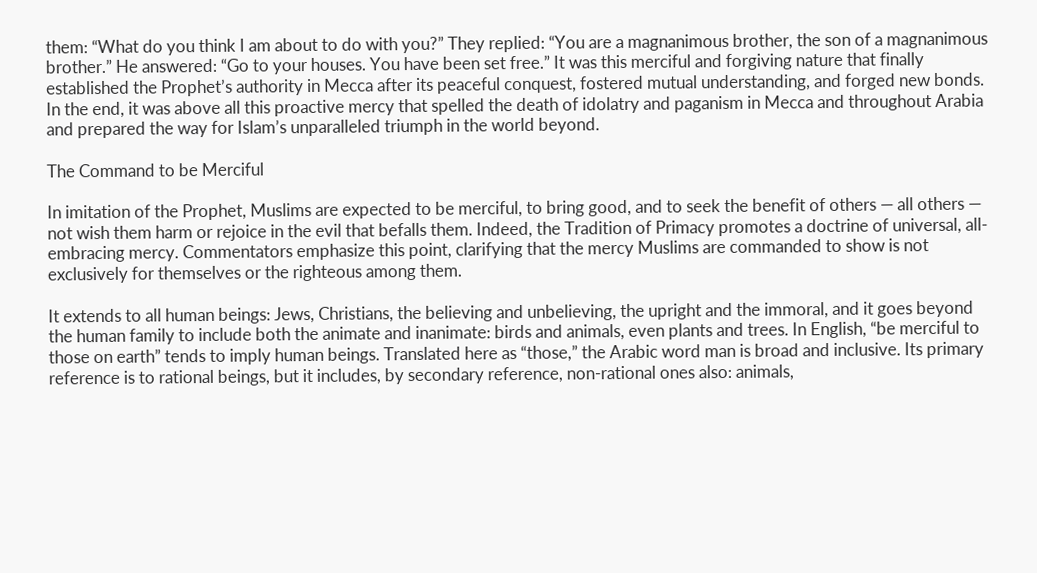them: “What do you think I am about to do with you?” They replied: “You are a magnanimous brother, the son of a magnanimous brother.” He answered: “Go to your houses. You have been set free.” It was this merciful and forgiving nature that finally established the Prophet’s authority in Mecca after its peaceful conquest, fostered mutual understanding, and forged new bonds. In the end, it was above all this proactive mercy that spelled the death of idolatry and paganism in Mecca and throughout Arabia and prepared the way for Islam’s unparalleled triumph in the world beyond.

The Command to be Merciful

In imitation of the Prophet, Muslims are expected to be merciful, to bring good, and to seek the benefit of others — all others — not wish them harm or rejoice in the evil that befalls them. Indeed, the Tradition of Primacy promotes a doctrine of universal, all-embracing mercy. Commentators emphasize this point, clarifying that the mercy Muslims are commanded to show is not exclusively for themselves or the righteous among them.

It extends to all human beings: Jews, Christians, the believing and unbelieving, the upright and the immoral, and it goes beyond the human family to include both the animate and inanimate: birds and animals, even plants and trees. In English, “be merciful to those on earth” tends to imply human beings. Translated here as “those,” the Arabic word man is broad and inclusive. Its primary reference is to rational beings, but it includes, by secondary reference, non-rational ones also: animals,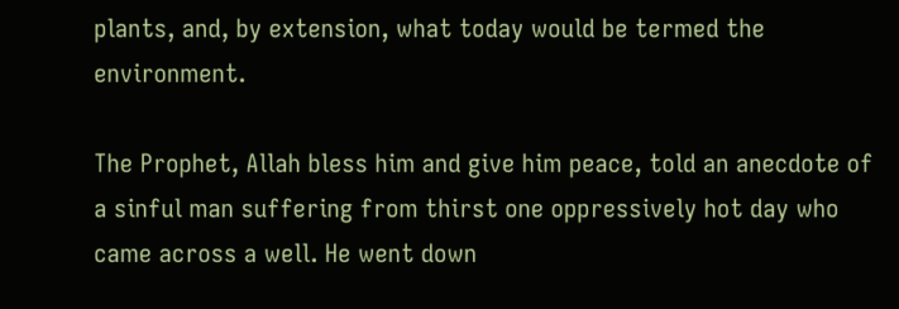plants, and, by extension, what today would be termed the environment.

The Prophet, Allah bless him and give him peace, told an anecdote of a sinful man suffering from thirst one oppressively hot day who came across a well. He went down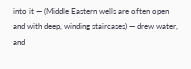into it — (Middle Eastern wells are often open and with deep, winding staircases) — drew water, and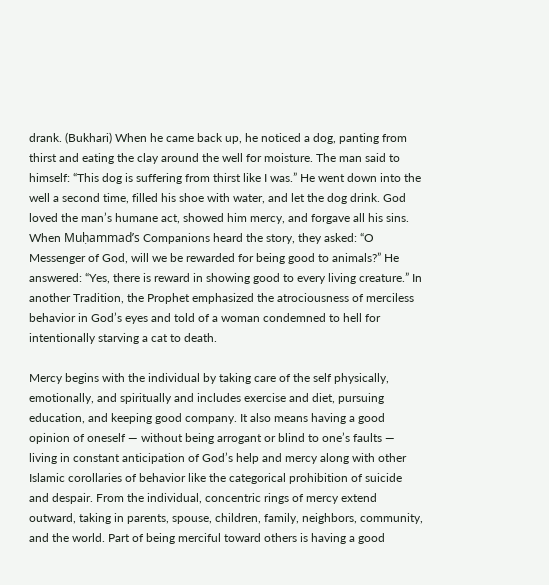drank. (Bukhari) When he came back up, he noticed a dog, panting from thirst and eating the clay around the well for moisture. The man said to himself: “This dog is suffering from thirst like I was.” He went down into the well a second time, filled his shoe with water, and let the dog drink. God loved the man’s humane act, showed him mercy, and forgave all his sins. When Muḥammad’s Companions heard the story, they asked: “O Messenger of God, will we be rewarded for being good to animals?” He answered: “Yes, there is reward in showing good to every living creature.” In another Tradition, the Prophet emphasized the atrociousness of merciless behavior in God’s eyes and told of a woman condemned to hell for intentionally starving a cat to death.

Mercy begins with the individual by taking care of the self physically, emotionally, and spiritually and includes exercise and diet, pursuing education, and keeping good company. It also means having a good opinion of oneself — without being arrogant or blind to one’s faults — living in constant anticipation of God’s help and mercy along with other Islamic corollaries of behavior like the categorical prohibition of suicide and despair. From the individual, concentric rings of mercy extend outward, taking in parents, spouse, children, family, neighbors, community, and the world. Part of being merciful toward others is having a good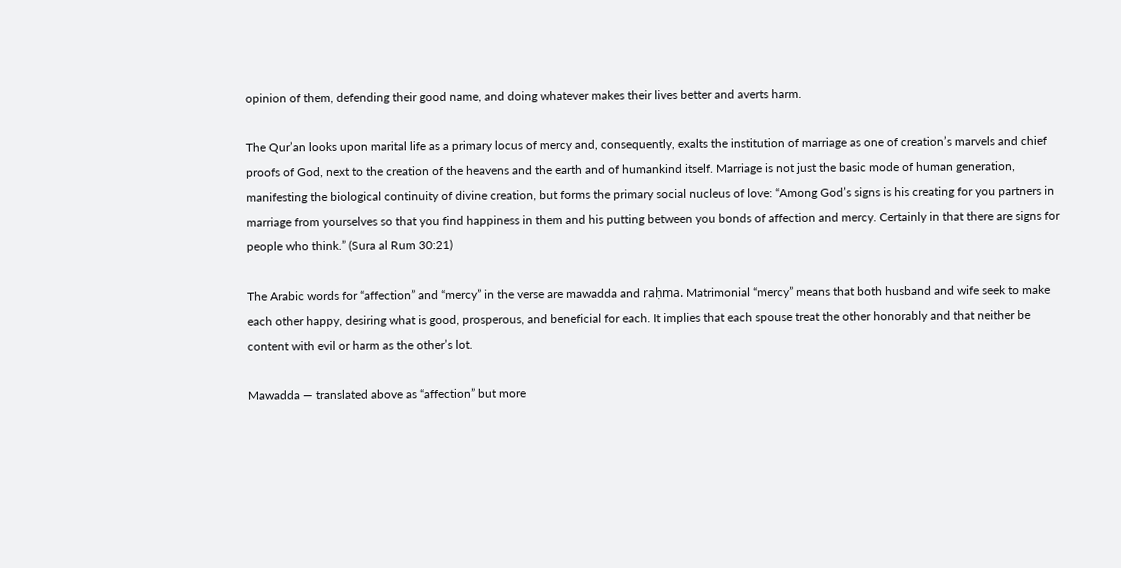opinion of them, defending their good name, and doing whatever makes their lives better and averts harm.

The Qur’an looks upon marital life as a primary locus of mercy and, consequently, exalts the institution of marriage as one of creation’s marvels and chief proofs of God, next to the creation of the heavens and the earth and of humankind itself. Marriage is not just the basic mode of human generation, manifesting the biological continuity of divine creation, but forms the primary social nucleus of love: “Among God’s signs is his creating for you partners in marriage from yourselves so that you find happiness in them and his putting between you bonds of affection and mercy. Certainly in that there are signs for people who think.” (Sura al Rum 30:21)

The Arabic words for “affection” and “mercy” in the verse are mawadda and raḥma. Matrimonial “mercy” means that both husband and wife seek to make each other happy, desiring what is good, prosperous, and beneficial for each. It implies that each spouse treat the other honorably and that neither be content with evil or harm as the other’s lot.

Mawadda — translated above as “affection” but more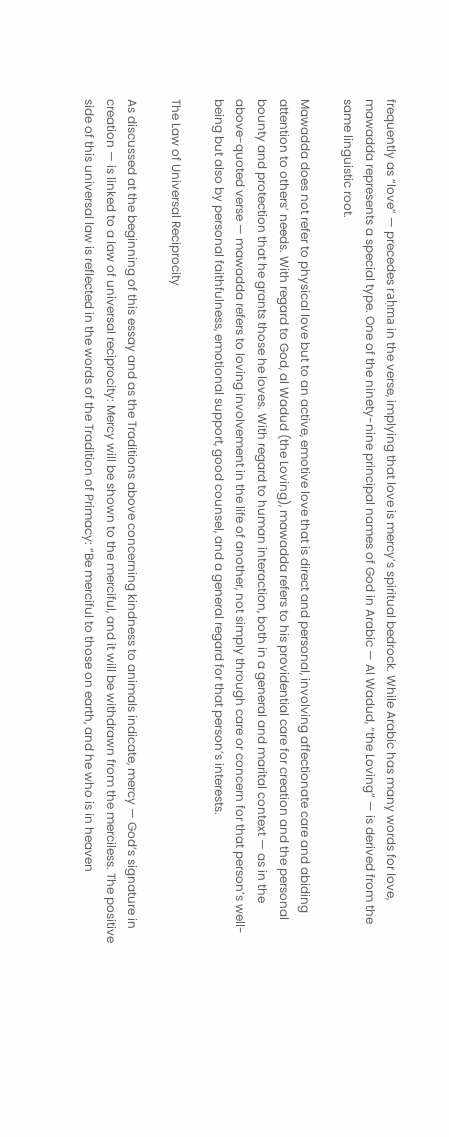frequently as “love” — precedes raḥma in the verse, implying that love is mercy’s spiritual bedrock. While Arabic has many words for love, mawadda represents a special type. One of the ninety-nine principal names of God in Arabic — Al Wadud, “the Loving” — is derived from the same linguistic root.

Mawadda does not refer to physical love but to an active, emotive love that is direct and personal, involving affectionate care and abiding attention to others’ needs. With regard to God, al Wadud (the Loving), mawadda refers to his providential care for creation and the personal bounty and protection that he grants those he loves. With regard to human interaction, both in a general and marital context — as in the above-quoted verse — mawadda refers to loving involvement in the life of another, not simply through care or concern for that person’s well-being but also by personal faithfulness, emotional support, good counsel, and a general regard for that person’s interests.

The Law of Universal Reciprocity

As discussed at the beginning of this essay and as the Traditions above concerning kindness to animals indicate, mercy — God’s signature in creation — is linked to a law of universal reciprocity: Mercy will be shown to the merciful, and it will be withdrawn from the merciless. The positive side of this universal law is reflected in the words of the Tradition of Primacy: “Be merciful to those on earth, and he who is in heaven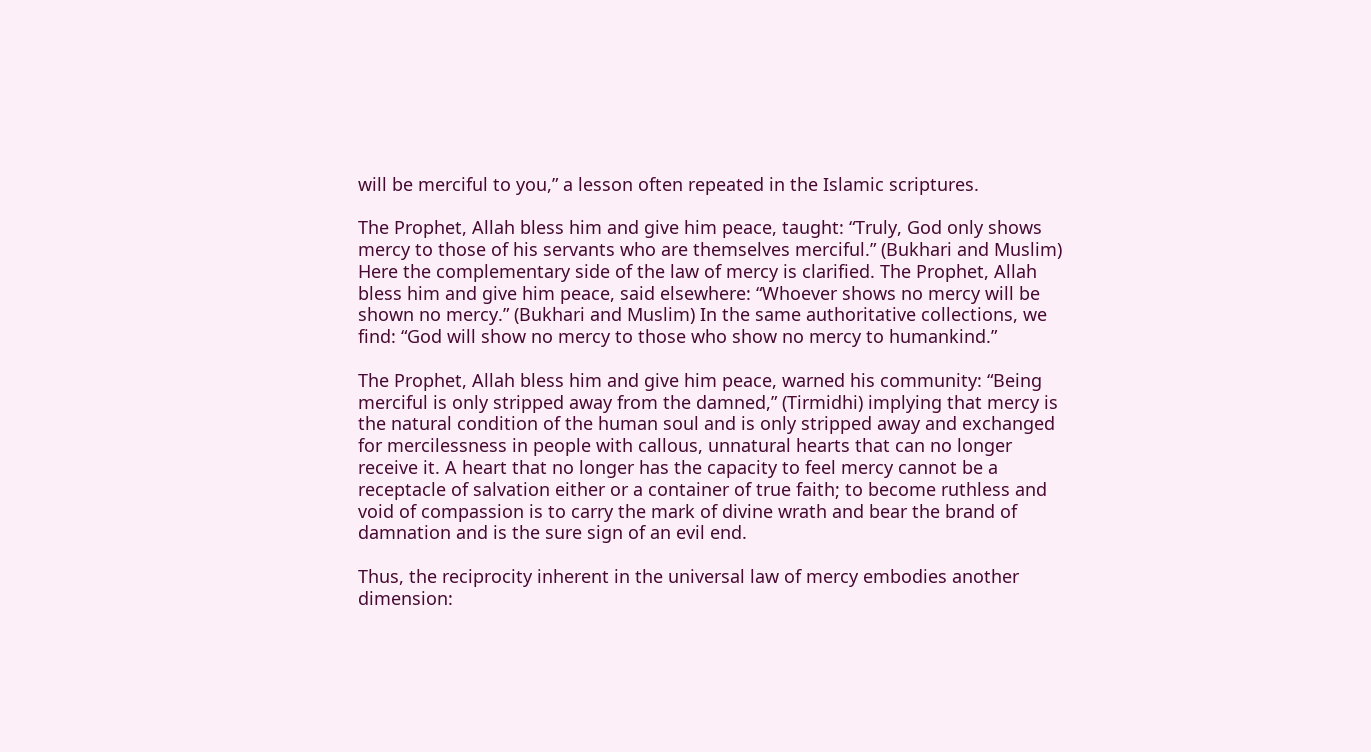will be merciful to you,” a lesson often repeated in the Islamic scriptures.

The Prophet, Allah bless him and give him peace, taught: “Truly, God only shows mercy to those of his servants who are themselves merciful.” (Bukhari and Muslim) Here the complementary side of the law of mercy is clarified. The Prophet, Allah bless him and give him peace, said elsewhere: “Whoever shows no mercy will be shown no mercy.” (Bukhari and Muslim) In the same authoritative collections, we find: “God will show no mercy to those who show no mercy to humankind.”

The Prophet, Allah bless him and give him peace, warned his community: “Being merciful is only stripped away from the damned,” (Tirmidhi) implying that mercy is the natural condition of the human soul and is only stripped away and exchanged for mercilessness in people with callous, unnatural hearts that can no longer receive it. A heart that no longer has the capacity to feel mercy cannot be a receptacle of salvation either or a container of true faith; to become ruthless and void of compassion is to carry the mark of divine wrath and bear the brand of damnation and is the sure sign of an evil end.

Thus, the reciprocity inherent in the universal law of mercy embodies another dimension: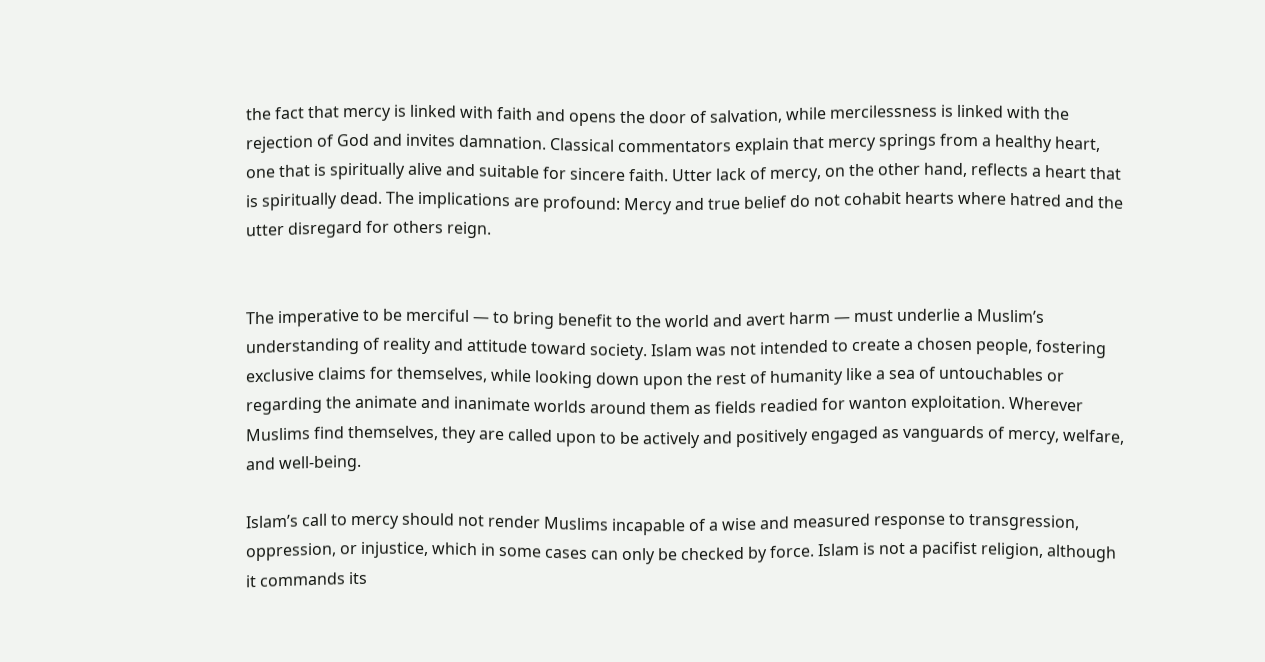the fact that mercy is linked with faith and opens the door of salvation, while mercilessness is linked with the rejection of God and invites damnation. Classical commentators explain that mercy springs from a healthy heart, one that is spiritually alive and suitable for sincere faith. Utter lack of mercy, on the other hand, reflects a heart that is spiritually dead. The implications are profound: Mercy and true belief do not cohabit hearts where hatred and the utter disregard for others reign.


The imperative to be merciful — to bring benefit to the world and avert harm — must underlie a Muslim’s understanding of reality and attitude toward society. Islam was not intended to create a chosen people, fostering exclusive claims for themselves, while looking down upon the rest of humanity like a sea of untouchables or regarding the animate and inanimate worlds around them as fields readied for wanton exploitation. Wherever Muslims find themselves, they are called upon to be actively and positively engaged as vanguards of mercy, welfare, and well-being.

Islam’s call to mercy should not render Muslims incapable of a wise and measured response to transgression, oppression, or injustice, which in some cases can only be checked by force. Islam is not a pacifist religion, although it commands its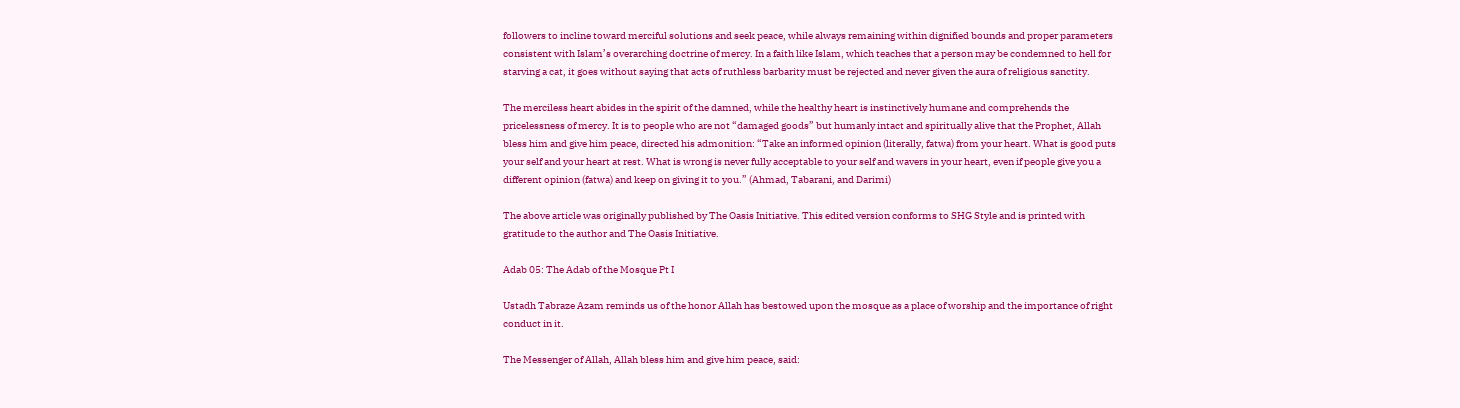followers to incline toward merciful solutions and seek peace, while always remaining within dignified bounds and proper parameters consistent with Islam’s overarching doctrine of mercy. In a faith like Islam, which teaches that a person may be condemned to hell for starving a cat, it goes without saying that acts of ruthless barbarity must be rejected and never given the aura of religious sanctity.

The merciless heart abides in the spirit of the damned, while the healthy heart is instinctively humane and comprehends the pricelessness of mercy. It is to people who are not “damaged goods” but humanly intact and spiritually alive that the Prophet, Allah bless him and give him peace, directed his admonition: “Take an informed opinion (literally, fatwa) from your heart. What is good puts your self and your heart at rest. What is wrong is never fully acceptable to your self and wavers in your heart, even if people give you a different opinion (fatwa) and keep on giving it to you.” (Ahmad, Tabarani, and Darimi)

The above article was originally published by The Oasis Initiative. This edited version conforms to SHG Style and is printed with gratitude to the author and The Oasis Initiative.

Adab 05: The Adab of the Mosque Pt I

Ustadh Tabraze Azam reminds us of the honor Allah has bestowed upon the mosque as a place of worship and the importance of right conduct in it.

The Messenger of Allah, Allah bless him and give him peace, said: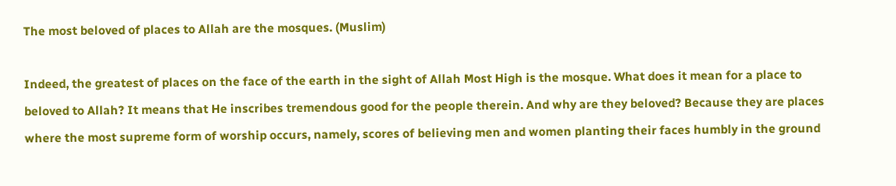The most beloved of places to Allah are the mosques. (Muslim)

Indeed, the greatest of places on the face of the earth in the sight of Allah Most High is the mosque. What does it mean for a place to beloved to Allah? It means that He inscribes tremendous good for the people therein. And why are they beloved? Because they are places where the most supreme form of worship occurs, namely, scores of believing men and women planting their faces humbly in the ground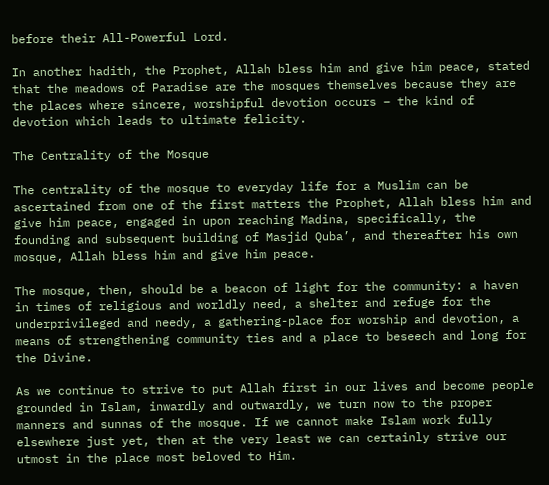before their All-Powerful Lord.

In another hadith, the Prophet, Allah bless him and give him peace, stated that the meadows of Paradise are the mosques themselves because they are the places where sincere, worshipful devotion occurs – the kind of devotion which leads to ultimate felicity.

The Centrality of the Mosque

The centrality of the mosque to everyday life for a Muslim can be ascertained from one of the first matters the Prophet, Allah bless him and give him peace, engaged in upon reaching Madina, specifically, the founding and subsequent building of Masjid Quba’, and thereafter his own mosque, Allah bless him and give him peace.

The mosque, then, should be a beacon of light for the community: a haven in times of religious and worldly need, a shelter and refuge for the underprivileged and needy, a gathering-place for worship and devotion, a means of strengthening community ties and a place to beseech and long for the Divine.

As we continue to strive to put Allah first in our lives and become people grounded in Islam, inwardly and outwardly, we turn now to the proper manners and sunnas of the mosque. If we cannot make Islam work fully elsewhere just yet, then at the very least we can certainly strive our utmost in the place most beloved to Him.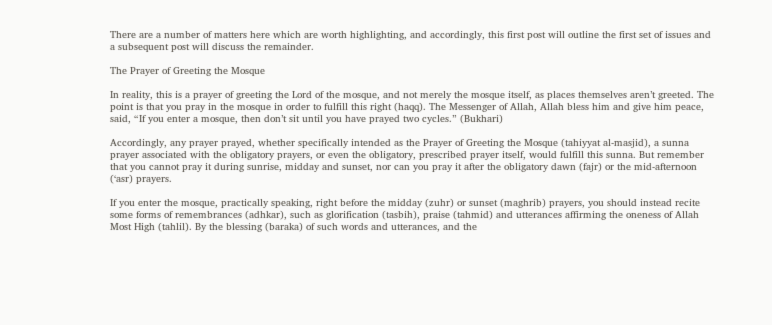There are a number of matters here which are worth highlighting, and accordingly, this first post will outline the first set of issues and a subsequent post will discuss the remainder.

The Prayer of Greeting the Mosque

In reality, this is a prayer of greeting the Lord of the mosque, and not merely the mosque itself, as places themselves aren’t greeted. The point is that you pray in the mosque in order to fulfill this right (haqq). The Messenger of Allah, Allah bless him and give him peace, said, “If you enter a mosque, then don’t sit until you have prayed two cycles.” (Bukhari)

Accordingly, any prayer prayed, whether specifically intended as the Prayer of Greeting the Mosque (tahiyyat al-masjid), a sunna prayer associated with the obligatory prayers, or even the obligatory, prescribed prayer itself, would fulfill this sunna. But remember that you cannot pray it during sunrise, midday and sunset, nor can you pray it after the obligatory dawn (fajr) or the mid-afternoon (‘asr) prayers.

If you enter the mosque, practically speaking, right before the midday (zuhr) or sunset (maghrib) prayers, you should instead recite some forms of remembrances (adhkar), such as glorification (tasbih), praise (tahmid) and utterances affirming the oneness of Allah Most High (tahlil). By the blessing (baraka) of such words and utterances, and the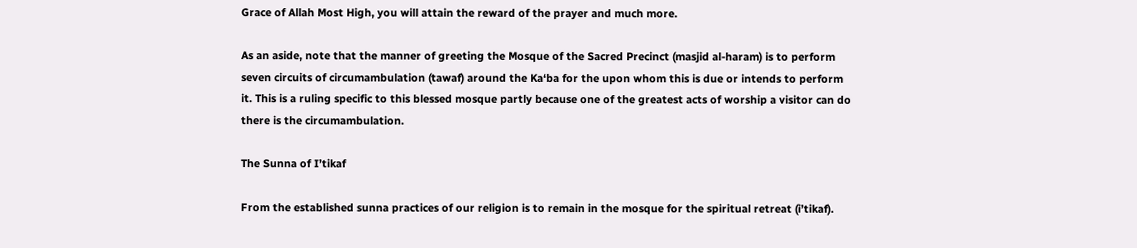Grace of Allah Most High, you will attain the reward of the prayer and much more.

As an aside, note that the manner of greeting the Mosque of the Sacred Precinct (masjid al-haram) is to perform seven circuits of circumambulation (tawaf) around the Ka‘ba for the upon whom this is due or intends to perform it. This is a ruling specific to this blessed mosque partly because one of the greatest acts of worship a visitor can do there is the circumambulation.

The Sunna of I’tikaf

From the established sunna practices of our religion is to remain in the mosque for the spiritual retreat (i’tikaf).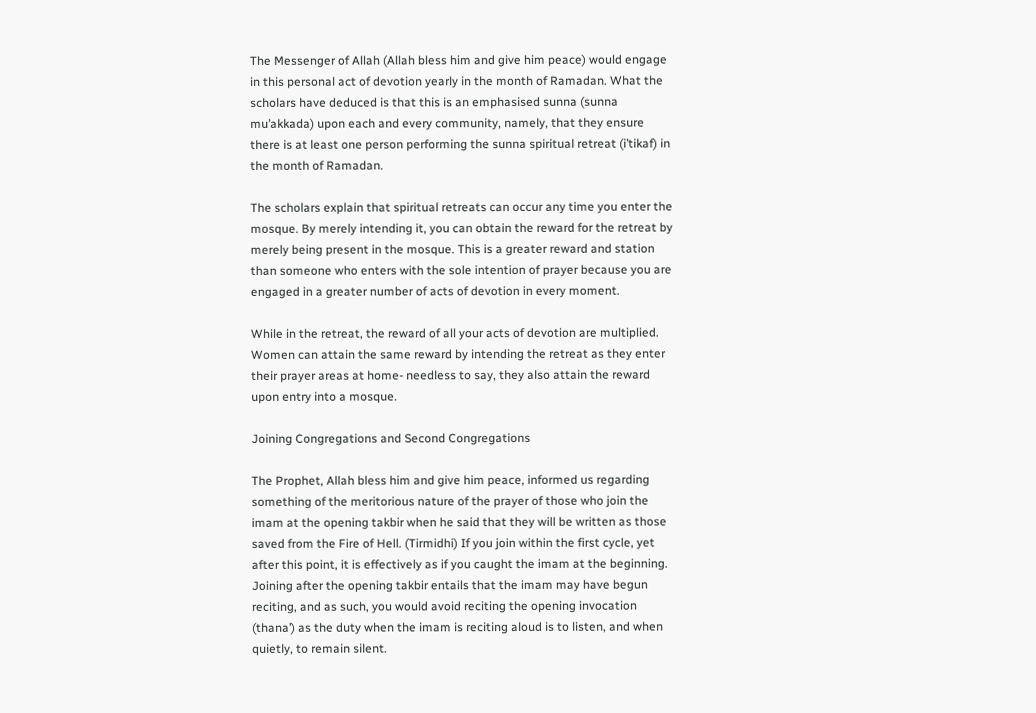The Messenger of Allah (Allah bless him and give him peace) would engage in this personal act of devotion yearly in the month of Ramadan. What the scholars have deduced is that this is an emphasised sunna (sunna mu’akkada) upon each and every community, namely, that they ensure there is at least one person performing the sunna spiritual retreat (i’tikaf) in the month of Ramadan.

The scholars explain that spiritual retreats can occur any time you enter the mosque. By merely intending it, you can obtain the reward for the retreat by merely being present in the mosque. This is a greater reward and station than someone who enters with the sole intention of prayer because you are engaged in a greater number of acts of devotion in every moment.

While in the retreat, the reward of all your acts of devotion are multiplied. Women can attain the same reward by intending the retreat as they enter their prayer areas at home- needless to say, they also attain the reward upon entry into a mosque.

Joining Congregations and Second Congregations

The Prophet, Allah bless him and give him peace, informed us regarding something of the meritorious nature of the prayer of those who join the imam at the opening takbir when he said that they will be written as those saved from the Fire of Hell. (Tirmidhi) If you join within the first cycle, yet after this point, it is effectively as if you caught the imam at the beginning. Joining after the opening takbir entails that the imam may have begun reciting, and as such, you would avoid reciting the opening invocation (thana’) as the duty when the imam is reciting aloud is to listen, and when quietly, to remain silent.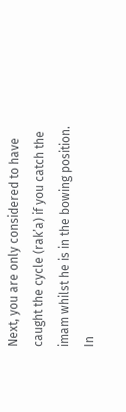Next, you are only considered to have caught the cycle (rak’a) if you catch the imam whilst he is in the bowing position. In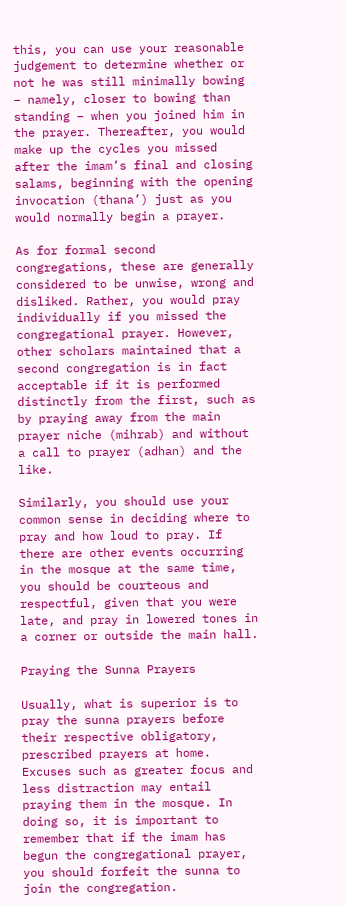this, you can use your reasonable judgement to determine whether or not he was still minimally bowing – namely, closer to bowing than standing – when you joined him in the prayer. Thereafter, you would make up the cycles you missed after the imam’s final and closing salams, beginning with the opening invocation (thana’) just as you would normally begin a prayer.

As for formal second congregations, these are generally considered to be unwise, wrong and disliked. Rather, you would pray individually if you missed the congregational prayer. However, other scholars maintained that a second congregation is in fact acceptable if it is performed distinctly from the first, such as by praying away from the main prayer niche (mihrab) and without a call to prayer (adhan) and the like.

Similarly, you should use your common sense in deciding where to pray and how loud to pray. If there are other events occurring in the mosque at the same time, you should be courteous and respectful, given that you were late, and pray in lowered tones in a corner or outside the main hall.

Praying the Sunna Prayers

Usually, what is superior is to pray the sunna prayers before their respective obligatory, prescribed prayers at home. Excuses such as greater focus and less distraction may entail praying them in the mosque. In doing so, it is important to remember that if the imam has begun the congregational prayer, you should forfeit the sunna to join the congregation.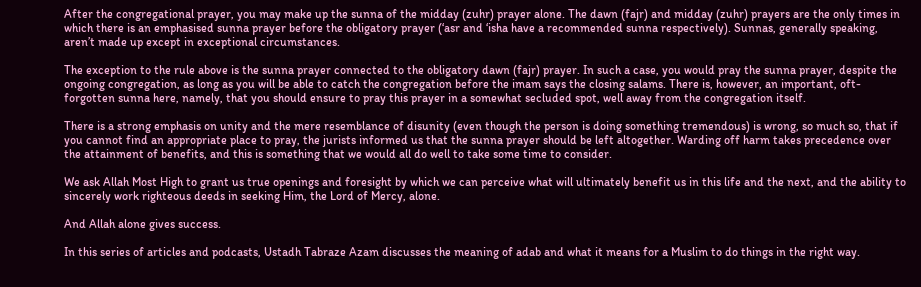After the congregational prayer, you may make up the sunna of the midday (zuhr) prayer alone. The dawn (fajr) and midday (zuhr) prayers are the only times in which there is an emphasised sunna prayer before the obligatory prayer (‘asr and ‘isha have a recommended sunna respectively). Sunnas, generally speaking, aren’t made up except in exceptional circumstances.

The exception to the rule above is the sunna prayer connected to the obligatory dawn (fajr) prayer. In such a case, you would pray the sunna prayer, despite the ongoing congregation, as long as you will be able to catch the congregation before the imam says the closing salams. There is, however, an important, oft-forgotten sunna here, namely, that you should ensure to pray this prayer in a somewhat secluded spot, well away from the congregation itself.

There is a strong emphasis on unity and the mere resemblance of disunity (even though the person is doing something tremendous) is wrong, so much so, that if you cannot find an appropriate place to pray, the jurists informed us that the sunna prayer should be left altogether. Warding off harm takes precedence over the attainment of benefits, and this is something that we would all do well to take some time to consider.

We ask Allah Most High to grant us true openings and foresight by which we can perceive what will ultimately benefit us in this life and the next, and the ability to sincerely work righteous deeds in seeking Him, the Lord of Mercy, alone.

And Allah alone gives success.

In this series of articles and podcasts, Ustadh Tabraze Azam discusses the meaning of adab and what it means for a Muslim to do things in the right way.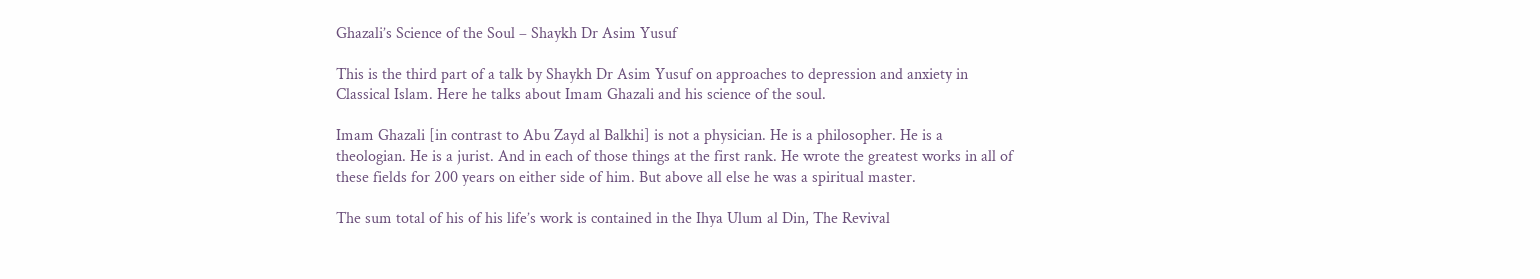Ghazali’s Science of the Soul – Shaykh Dr Asim Yusuf

This is the third part of a talk by Shaykh Dr Asim Yusuf on approaches to depression and anxiety in Classical Islam. Here he talks about Imam Ghazali and his science of the soul.

Imam Ghazali [in contrast to Abu Zayd al Balkhi] is not a physician. He is a philosopher. He is a theologian. He is a jurist. And in each of those things at the first rank. He wrote the greatest works in all of these fields for 200 years on either side of him. But above all else he was a spiritual master.

The sum total of his of his life’s work is contained in the Ihya Ulum al Din, The Revival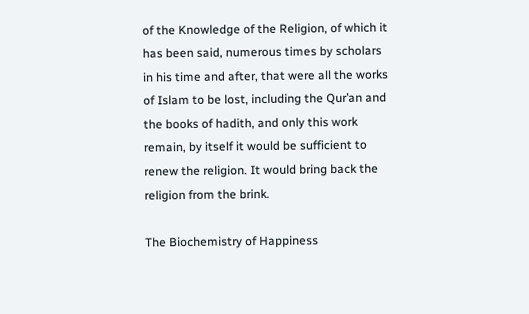of the Knowledge of the Religion, of which it has been said, numerous times by scholars in his time and after, that were all the works of Islam to be lost, including the Qur’an and the books of hadith, and only this work remain, by itself it would be sufficient to renew the religion. It would bring back the religion from the brink.

The Biochemistry of Happiness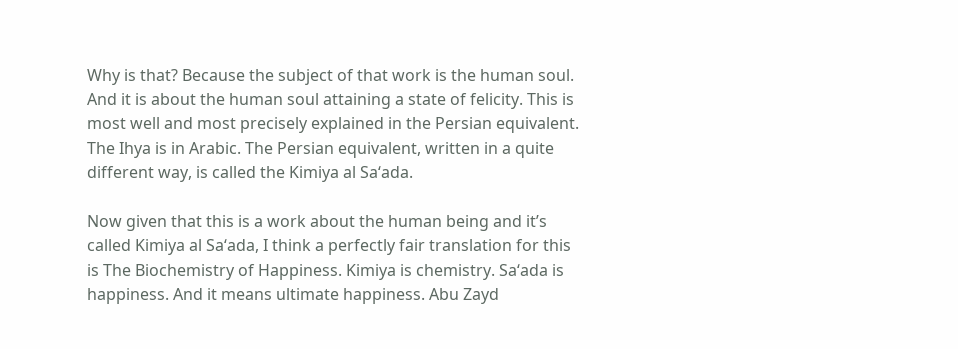Why is that? Because the subject of that work is the human soul. And it is about the human soul attaining a state of felicity. This is most well and most precisely explained in the Persian equivalent. The Ihya is in Arabic. The Persian equivalent, written in a quite different way, is called the Kimiya al Sa‘ada.

Now given that this is a work about the human being and it’s called Kimiya al Sa‘ada, I think a perfectly fair translation for this is The Biochemistry of Happiness. Kimiya is chemistry. Sa‘ada is happiness. And it means ultimate happiness. Abu Zayd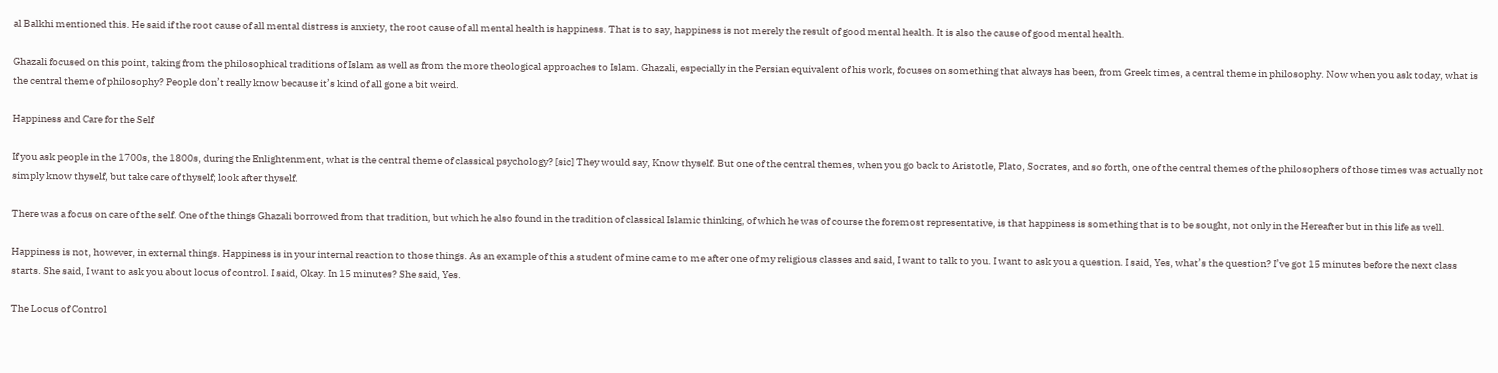al Balkhi mentioned this. He said if the root cause of all mental distress is anxiety, the root cause of all mental health is happiness. That is to say, happiness is not merely the result of good mental health. It is also the cause of good mental health.

Ghazali focused on this point, taking from the philosophical traditions of Islam as well as from the more theological approaches to Islam. Ghazali, especially in the Persian equivalent of his work, focuses on something that always has been, from Greek times, a central theme in philosophy. Now when you ask today, what is the central theme of philosophy? People don’t really know because it’s kind of all gone a bit weird.

Happiness and Care for the Self

If you ask people in the 1700s, the 1800s, during the Enlightenment, what is the central theme of classical psychology? [sic] They would say, Know thyself. But one of the central themes, when you go back to Aristotle, Plato, Socrates, and so forth, one of the central themes of the philosophers of those times was actually not simply know thyself, but take care of thyself; look after thyself.

There was a focus on care of the self. One of the things Ghazali borrowed from that tradition, but which he also found in the tradition of classical Islamic thinking, of which he was of course the foremost representative, is that happiness is something that is to be sought, not only in the Hereafter but in this life as well.

Happiness is not, however, in external things. Happiness is in your internal reaction to those things. As an example of this a student of mine came to me after one of my religious classes and said, I want to talk to you. I want to ask you a question. I said, Yes, what’s the question? I’ve got 15 minutes before the next class starts. She said, I want to ask you about locus of control. I said, Okay. In 15 minutes? She said, Yes.

The Locus of Control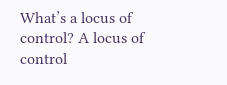What’s a locus of control? A locus of control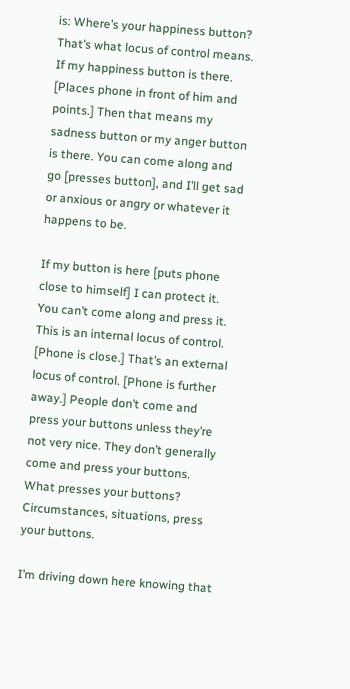is: Where’s your happiness button? That’s what locus of control means. If my happiness button is there. [Places phone in front of him and points.] Then that means my sadness button or my anger button is there. You can come along and go [presses button], and I’ll get sad or anxious or angry or whatever it happens to be.

If my button is here [puts phone close to himself] I can protect it. You can’t come along and press it. This is an internal locus of control. [Phone is close.] That’s an external locus of control. [Phone is further away.] People don’t come and press your buttons unless they’re not very nice. They don’t generally come and press your buttons. What presses your buttons? Circumstances, situations, press your buttons.

I’m driving down here knowing that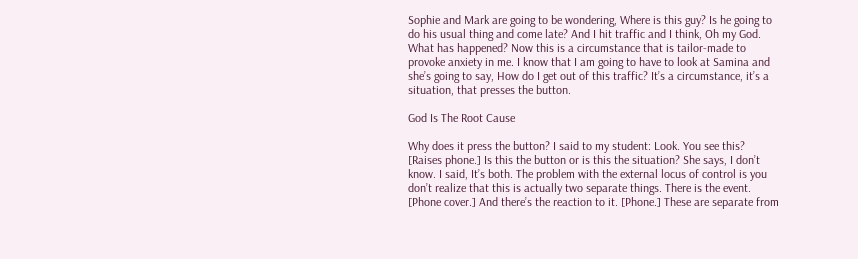Sophie and Mark are going to be wondering, Where is this guy? Is he going to do his usual thing and come late? And I hit traffic and I think, Oh my God. What has happened? Now this is a circumstance that is tailor-made to provoke anxiety in me. I know that I am going to have to look at Samina and she’s going to say, How do I get out of this traffic? It’s a circumstance, it’s a situation, that presses the button.

God Is The Root Cause

Why does it press the button? I said to my student: Look. You see this? [Raises phone.] Is this the button or is this the situation? She says, I don’t know. I said, It’s both. The problem with the external locus of control is you don’t realize that this is actually two separate things. There is the event. [Phone cover.] And there’s the reaction to it. [Phone.] These are separate from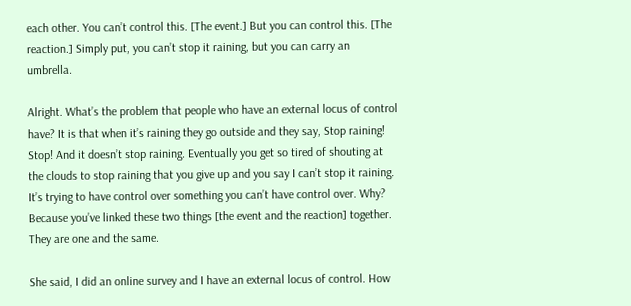each other. You can’t control this. [The event.] But you can control this. [The reaction.] Simply put, you can’t stop it raining, but you can carry an umbrella.

Alright. What’s the problem that people who have an external locus of control have? It is that when it’s raining they go outside and they say, Stop raining! Stop! And it doesn’t stop raining. Eventually you get so tired of shouting at the clouds to stop raining that you give up and you say I can’t stop it raining. It’s trying to have control over something you can’t have control over. Why? Because you’ve linked these two things [the event and the reaction] together. They are one and the same.

She said, I did an online survey and I have an external locus of control. How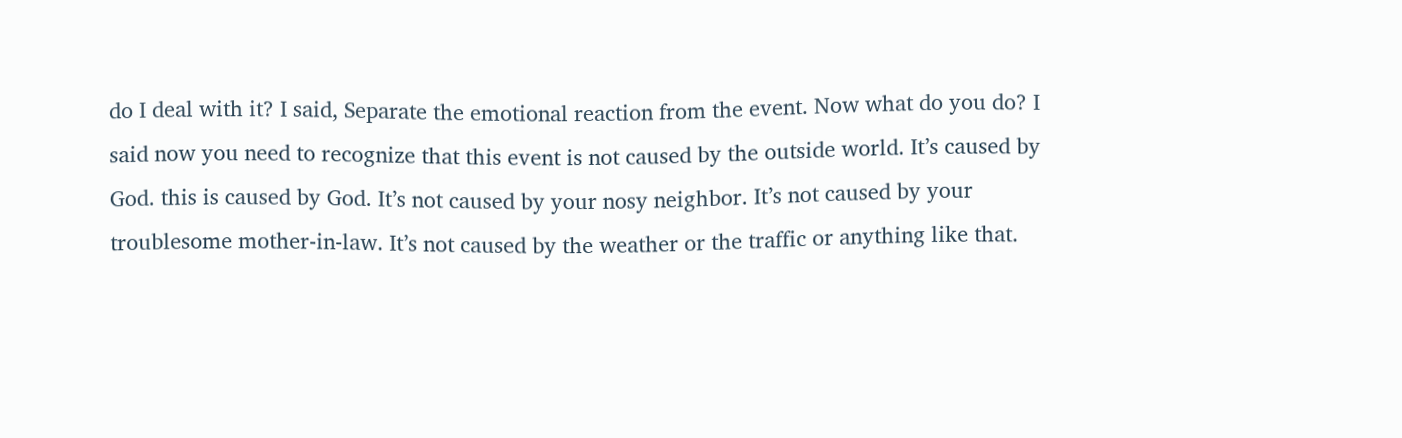do I deal with it? I said, Separate the emotional reaction from the event. Now what do you do? I said now you need to recognize that this event is not caused by the outside world. It’s caused by God. this is caused by God. It’s not caused by your nosy neighbor. It’s not caused by your troublesome mother-in-law. It’s not caused by the weather or the traffic or anything like that.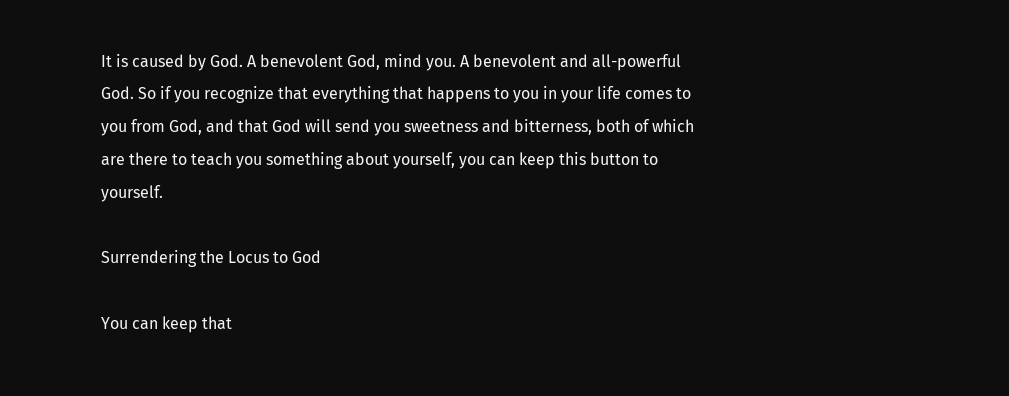It is caused by God. A benevolent God, mind you. A benevolent and all-powerful God. So if you recognize that everything that happens to you in your life comes to you from God, and that God will send you sweetness and bitterness, both of which are there to teach you something about yourself, you can keep this button to yourself.

Surrendering the Locus to God

You can keep that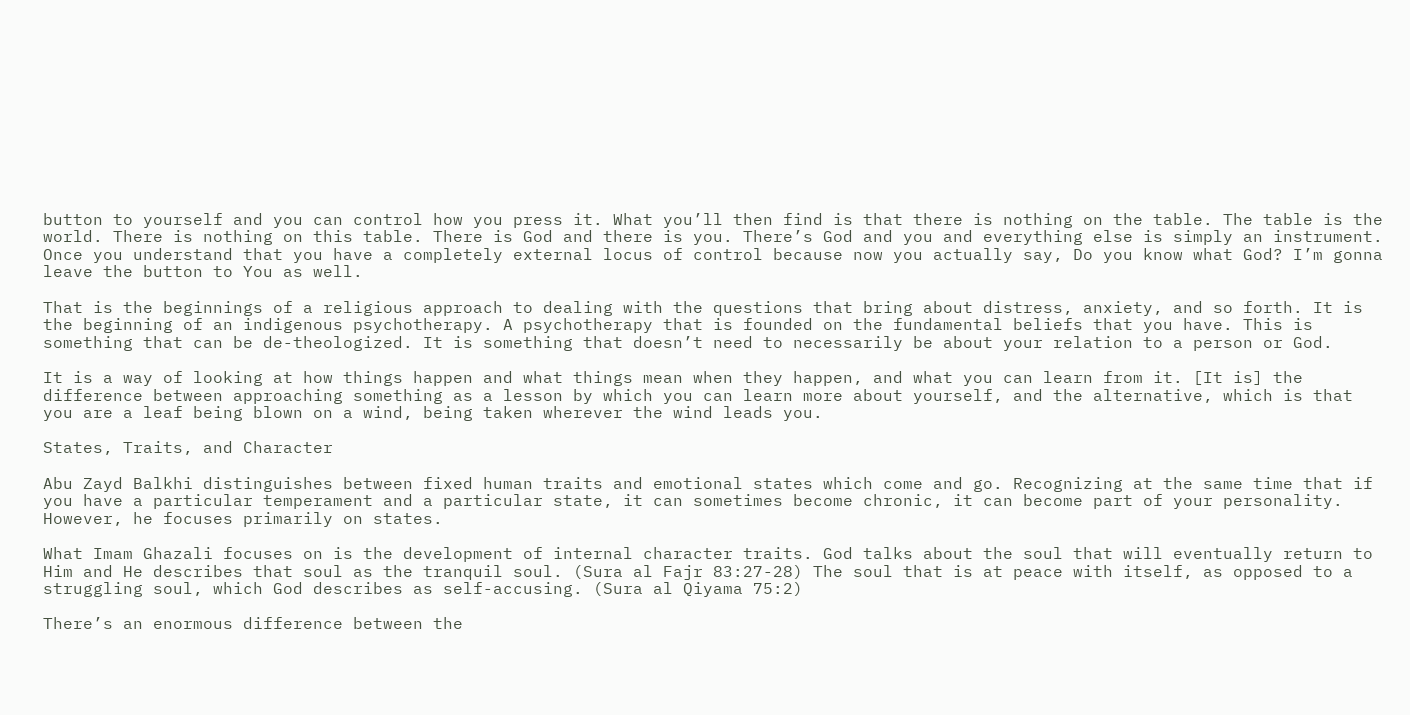button to yourself and you can control how you press it. What you’ll then find is that there is nothing on the table. The table is the world. There is nothing on this table. There is God and there is you. There’s God and you and everything else is simply an instrument. Once you understand that you have a completely external locus of control because now you actually say, Do you know what God? I’m gonna leave the button to You as well.

That is the beginnings of a religious approach to dealing with the questions that bring about distress, anxiety, and so forth. It is the beginning of an indigenous psychotherapy. A psychotherapy that is founded on the fundamental beliefs that you have. This is something that can be de-theologized. It is something that doesn’t need to necessarily be about your relation to a person or God.

It is a way of looking at how things happen and what things mean when they happen, and what you can learn from it. [It is] the difference between approaching something as a lesson by which you can learn more about yourself, and the alternative, which is that you are a leaf being blown on a wind, being taken wherever the wind leads you.

States, Traits, and Character

Abu Zayd Balkhi distinguishes between fixed human traits and emotional states which come and go. Recognizing at the same time that if you have a particular temperament and a particular state, it can sometimes become chronic, it can become part of your personality. However, he focuses primarily on states.

What Imam Ghazali focuses on is the development of internal character traits. God talks about the soul that will eventually return to Him and He describes that soul as the tranquil soul. (Sura al Fajr 83:27-28) The soul that is at peace with itself, as opposed to a struggling soul, which God describes as self-accusing. (Sura al Qiyama 75:2)

There’s an enormous difference between the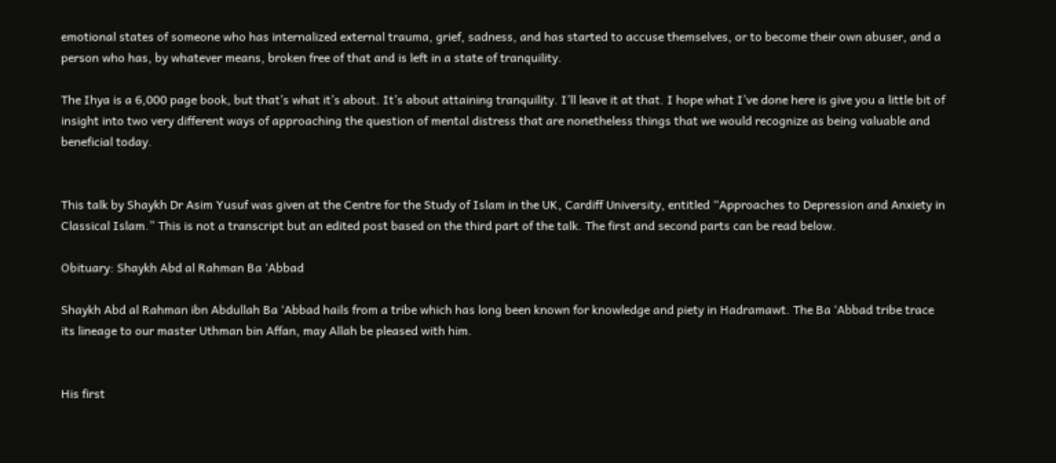emotional states of someone who has internalized external trauma, grief, sadness, and has started to accuse themselves, or to become their own abuser, and a person who has, by whatever means, broken free of that and is left in a state of tranquility.

The Ihya is a 6,000 page book, but that’s what it’s about. It’s about attaining tranquility. I’ll leave it at that. I hope what I’ve done here is give you a little bit of insight into two very different ways of approaching the question of mental distress that are nonetheless things that we would recognize as being valuable and beneficial today.


This talk by Shaykh Dr Asim Yusuf was given at the Centre for the Study of Islam in the UK, Cardiff University, entitled “Approaches to Depression and Anxiety in Classical Islam.” This is not a transcript but an edited post based on the third part of the talk. The first and second parts can be read below.

Obituary: Shaykh Abd al Rahman Ba ‘Abbad

Shaykh Abd al Rahman ibn Abdullah Ba ‘Abbad hails from a tribe which has long been known for knowledge and piety in Hadramawt. The Ba ‘Abbad tribe trace its lineage to our master Uthman bin Affan, may Allah be pleased with him.


His first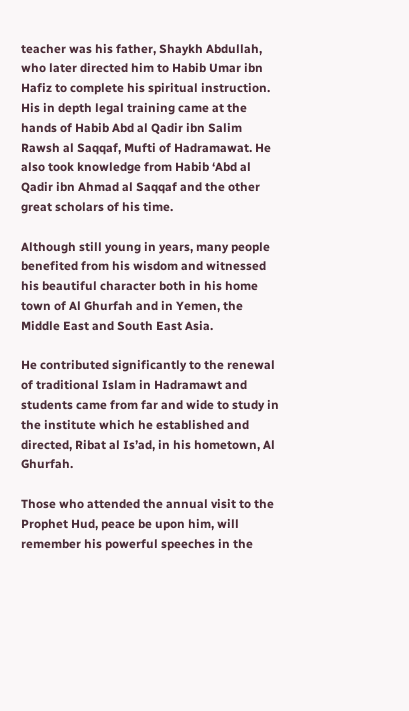teacher was his father, Shaykh Abdullah, who later directed him to Habib Umar ibn Hafiz to complete his spiritual instruction. His in depth legal training came at the hands of Habib Abd al Qadir ibn Salim Rawsh al Saqqaf, Mufti of Hadramawat. He also took knowledge from Habib ‘Abd al Qadir ibn Ahmad al Saqqaf and the other great scholars of his time.

Although still young in years, many people benefited from his wisdom and witnessed his beautiful character both in his home town of Al Ghurfah and in Yemen, the Middle East and South East Asia.

He contributed significantly to the renewal of traditional Islam in Hadramawt and students came from far and wide to study in the institute which he established and directed, Ribat al Is’ad, in his hometown, Al Ghurfah.

Those who attended the annual visit to the Prophet Hud, peace be upon him, will remember his powerful speeches in the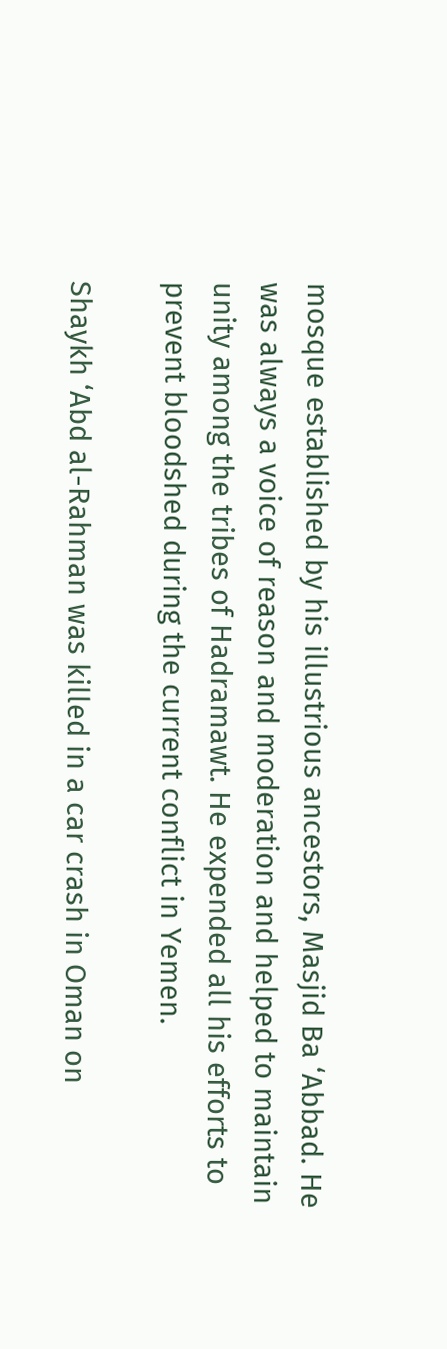mosque established by his illustrious ancestors, Masjid Ba ‘Abbad. He was always a voice of reason and moderation and helped to maintain unity among the tribes of Hadramawt. He expended all his efforts to prevent bloodshed during the current conflict in Yemen.

Shaykh ‘Abd al-Rahman was killed in a car crash in Oman on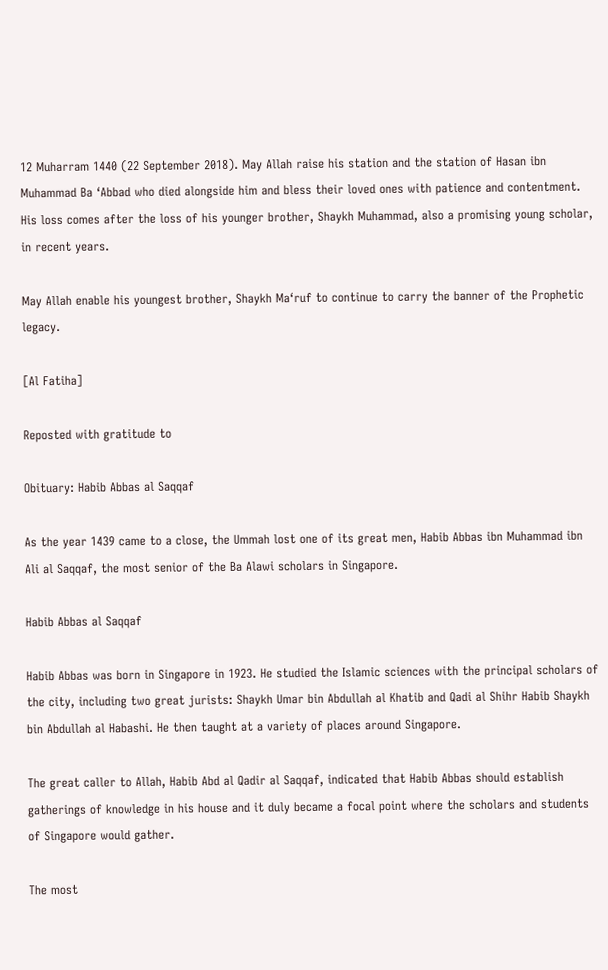12 Muharram 1440 (22 September 2018). May Allah raise his station and the station of Hasan ibn Muhammad Ba ‘Abbad who died alongside him and bless their loved ones with patience and contentment. His loss comes after the loss of his younger brother, Shaykh Muhammad, also a promising young scholar, in recent years.

May Allah enable his youngest brother, Shaykh Ma‘ruf to continue to carry the banner of the Prophetic legacy.

[Al Fatiha]

Reposted with gratitude to

Obituary: Habib Abbas al Saqqaf

As the year 1439 came to a close, the Ummah lost one of its great men, Habib Abbas ibn Muhammad ibn Ali al Saqqaf, the most senior of the Ba Alawi scholars in Singapore.

Habib Abbas al Saqqaf

Habib Abbas was born in Singapore in 1923. He studied the Islamic sciences with the principal scholars of the city, including two great jurists: Shaykh Umar bin Abdullah al Khatib and Qadi al Shihr Habib Shaykh bin Abdullah al Habashi. He then taught at a variety of places around Singapore.

The great caller to Allah, Habib Abd al Qadir al Saqqaf, indicated that Habib Abbas should establish gatherings of knowledge in his house and it duly became a focal point where the scholars and students of Singapore would gather.

The most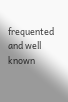frequented and well known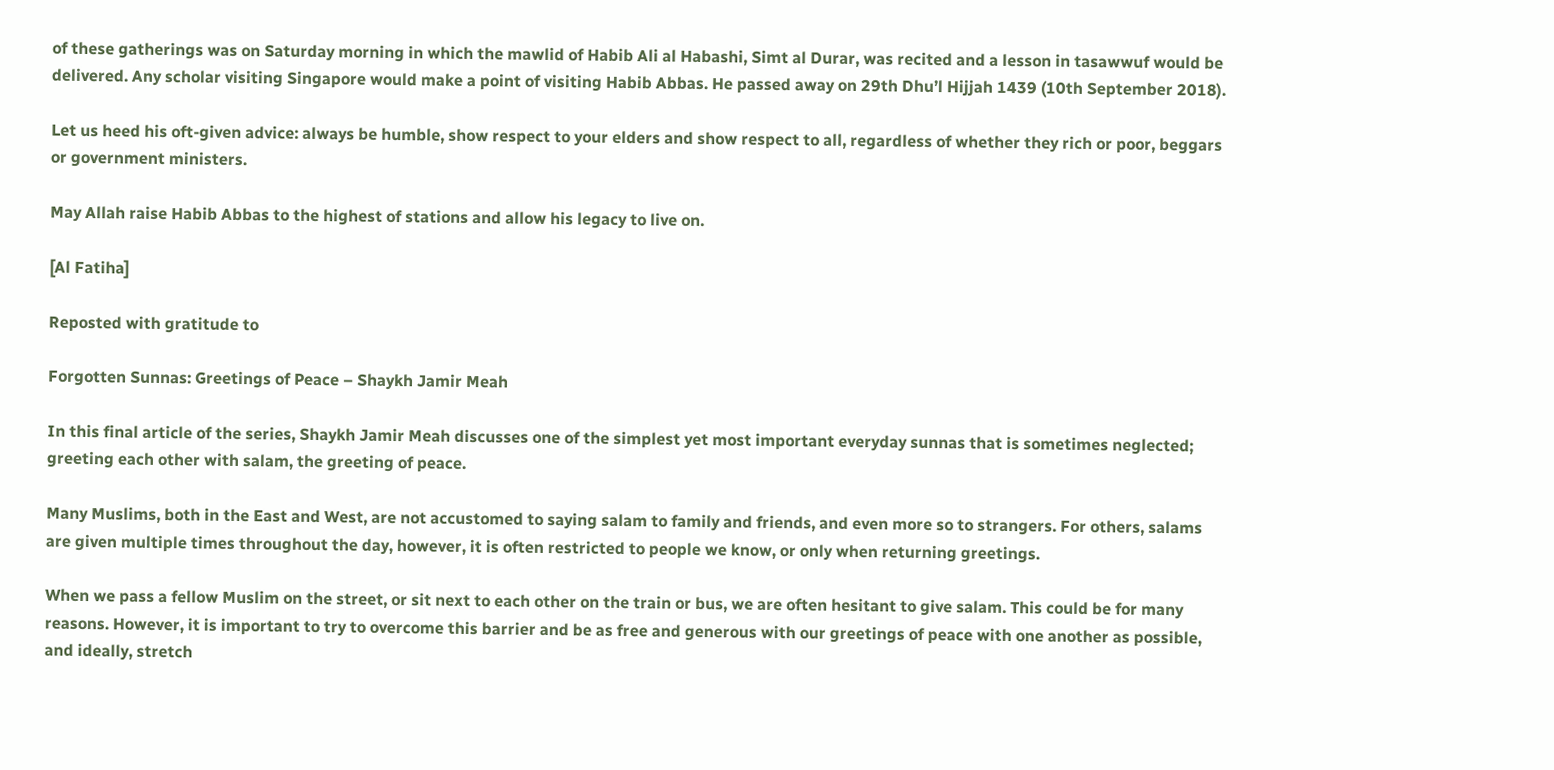of these gatherings was on Saturday morning in which the mawlid of Habib Ali al Habashi, Simt al Durar, was recited and a lesson in tasawwuf would be delivered. Any scholar visiting Singapore would make a point of visiting Habib Abbas. He passed away on 29th Dhu’l Hijjah 1439 (10th September 2018).

Let us heed his oft-given advice: always be humble, show respect to your elders and show respect to all, regardless of whether they rich or poor, beggars or government ministers.

May Allah raise Habib Abbas to the highest of stations and allow his legacy to live on.

[Al Fatiha]

Reposted with gratitude to

Forgotten Sunnas: Greetings of Peace – Shaykh Jamir Meah

In this final article of the series, Shaykh Jamir Meah discusses one of the simplest yet most important everyday sunnas that is sometimes neglected; greeting each other with salam, the greeting of peace.

Many Muslims, both in the East and West, are not accustomed to saying salam to family and friends, and even more so to strangers. For others, salams are given multiple times throughout the day, however, it is often restricted to people we know, or only when returning greetings.

When we pass a fellow Muslim on the street, or sit next to each other on the train or bus, we are often hesitant to give salam. This could be for many reasons. However, it is important to try to overcome this barrier and be as free and generous with our greetings of peace with one another as possible, and ideally, stretch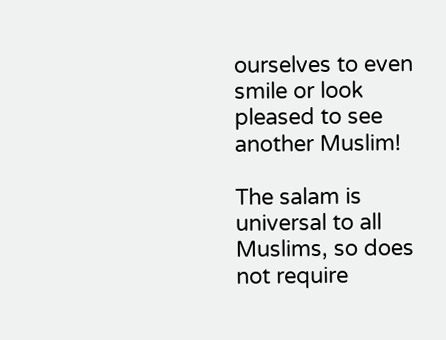ourselves to even smile or look pleased to see another Muslim!

The salam is universal to all Muslims, so does not require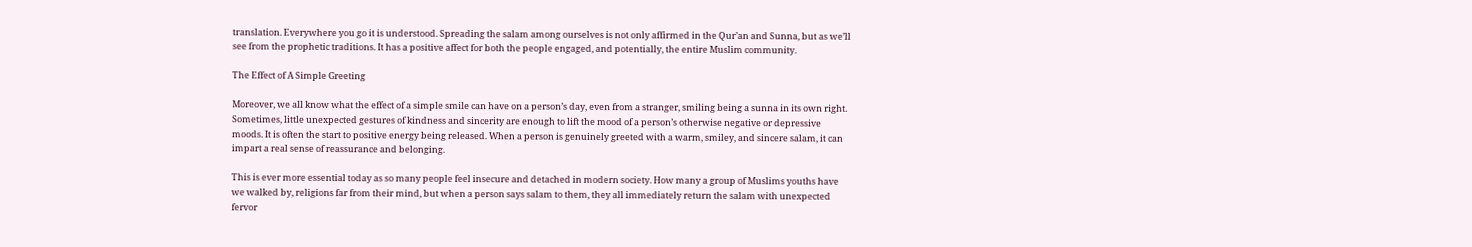translation. Everywhere you go it is understood. Spreading the salam among ourselves is not only affirmed in the Qur’an and Sunna, but as we’ll see from the prophetic traditions. It has a positive affect for both the people engaged, and potentially, the entire Muslim community.

The Effect of A Simple Greeting

Moreover, we all know what the effect of a simple smile can have on a person’s day, even from a stranger, smiling being a sunna in its own right. Sometimes, little unexpected gestures of kindness and sincerity are enough to lift the mood of a person’s otherwise negative or depressive moods. It is often the start to positive energy being released. When a person is genuinely greeted with a warm, smiley, and sincere salam, it can impart a real sense of reassurance and belonging.

This is ever more essential today as so many people feel insecure and detached in modern society. How many a group of Muslims youths have we walked by, religions far from their mind, but when a person says salam to them, they all immediately return the salam with unexpected fervor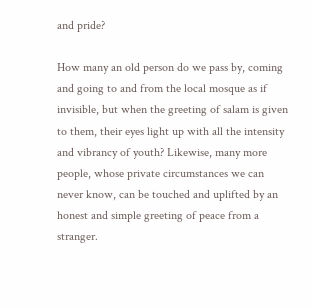and pride?

How many an old person do we pass by, coming and going to and from the local mosque as if invisible, but when the greeting of salam is given to them, their eyes light up with all the intensity and vibrancy of youth? Likewise, many more people, whose private circumstances we can never know, can be touched and uplifted by an honest and simple greeting of peace from a stranger.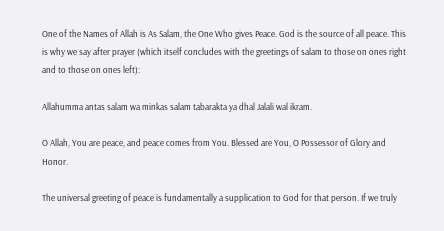One of the Names of Allah is As Salam, the One Who gives Peace. God is the source of all peace. This is why we say after prayer (which itself concludes with the greetings of salam to those on ones right and to those on ones left):

Allahumma antas salam wa minkas salam tabarakta ya dhal Jalali wal ikram.

O Allah, You are peace, and peace comes from You. Blessed are You, O Possessor of Glory and Honor.

The universal greeting of peace is fundamentally a supplication to God for that person. If we truly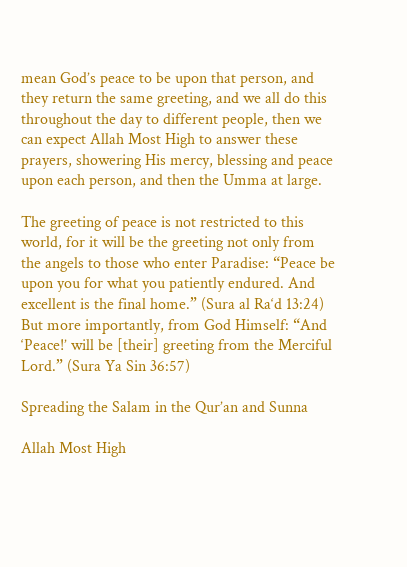mean God’s peace to be upon that person, and they return the same greeting, and we all do this throughout the day to different people, then we can expect Allah Most High to answer these prayers, showering His mercy, blessing and peace upon each person, and then the Umma at large.

The greeting of peace is not restricted to this world, for it will be the greeting not only from the angels to those who enter Paradise: “Peace be upon you for what you patiently endured. And excellent is the final home.” (Sura al Ra‘d 13:24) But more importantly, from God Himself: “And ‘Peace!’ will be [their] greeting from the Merciful Lord.” (Sura Ya Sin 36:57)

Spreading the Salam in the Qur’an and Sunna

Allah Most High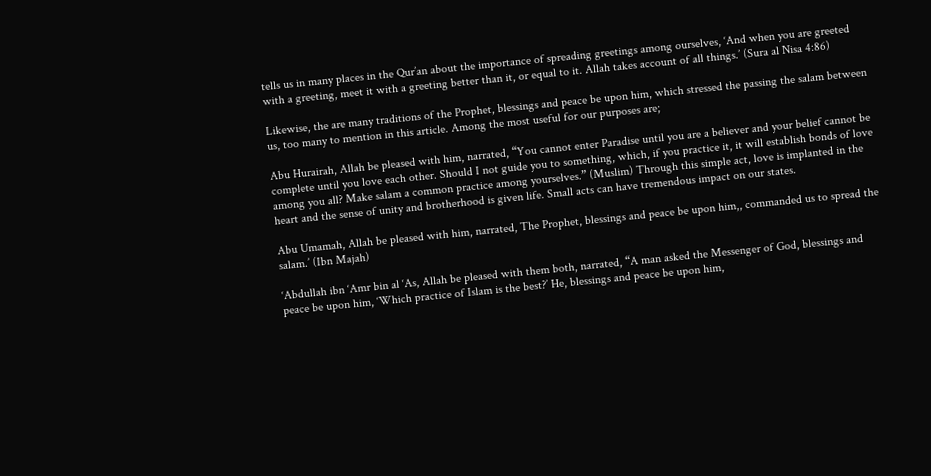tells us in many places in the Qur’an about the importance of spreading greetings among ourselves, ‘And when you are greeted with a greeting, meet it with a greeting better than it, or equal to it. Allah takes account of all things.’ (Sura al Nisa 4:86)

Likewise, the are many traditions of the Prophet, blessings and peace be upon him, which stressed the passing the salam between us, too many to mention in this article. Among the most useful for our purposes are;

Abu Hurairah, Allah be pleased with him, narrated, “You cannot enter Paradise until you are a believer and your belief cannot be complete until you love each other. Should I not guide you to something, which, if you practice it, it will establish bonds of love among you all? Make salam a common practice among yourselves.” (Muslim) Through this simple act, love is implanted in the heart and the sense of unity and brotherhood is given life. Small acts can have tremendous impact on our states.

Abu Umamah, Allah be pleased with him, narrated, The Prophet, blessings and peace be upon him,, commanded us to spread the salam.’ (Ibn Majah)

‘Abdullah ibn ‘Amr bin al ‘As, Allah be pleased with them both, narrated, “A man asked the Messenger of God, blessings and peace be upon him, ‘Which practice of Islam is the best?’ He, blessings and peace be upon him,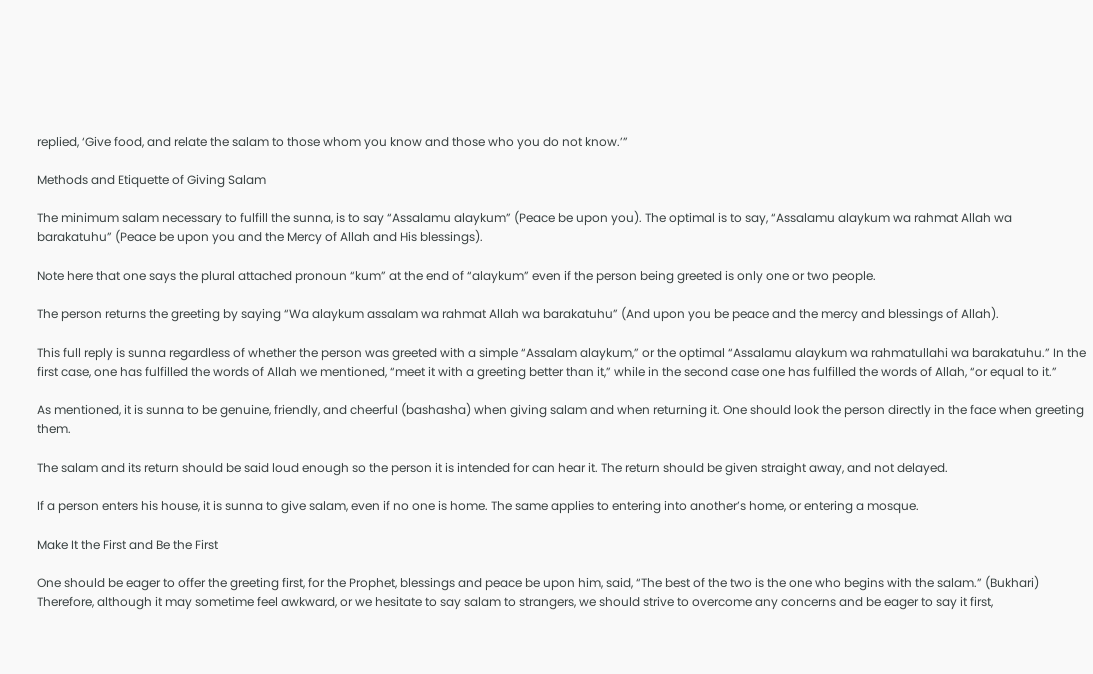replied, ‘Give food, and relate the salam to those whom you know and those who you do not know.’”

Methods and Etiquette of Giving Salam

The minimum salam necessary to fulfill the sunna, is to say “Assalamu alaykum” (Peace be upon you). The optimal is to say, “Assalamu alaykum wa rahmat Allah wa barakatuhu” (Peace be upon you and the Mercy of Allah and His blessings).

Note here that one says the plural attached pronoun “kum” at the end of “alaykum” even if the person being greeted is only one or two people.

The person returns the greeting by saying “Wa alaykum assalam wa rahmat Allah wa barakatuhu” (And upon you be peace and the mercy and blessings of Allah).

This full reply is sunna regardless of whether the person was greeted with a simple “Assalam alaykum,” or the optimal “Assalamu alaykum wa rahmatullahi wa barakatuhu.” In the first case, one has fulfilled the words of Allah we mentioned, “meet it with a greeting better than it,” while in the second case one has fulfilled the words of Allah, “or equal to it.”

As mentioned, it is sunna to be genuine, friendly, and cheerful (bashasha) when giving salam and when returning it. One should look the person directly in the face when greeting them.

The salam and its return should be said loud enough so the person it is intended for can hear it. The return should be given straight away, and not delayed.

If a person enters his house, it is sunna to give salam, even if no one is home. The same applies to entering into another’s home, or entering a mosque.

Make It the First and Be the First

One should be eager to offer the greeting first, for the Prophet, blessings and peace be upon him, said, “The best of the two is the one who begins with the salam.” (Bukhari) Therefore, although it may sometime feel awkward, or we hesitate to say salam to strangers, we should strive to overcome any concerns and be eager to say it first,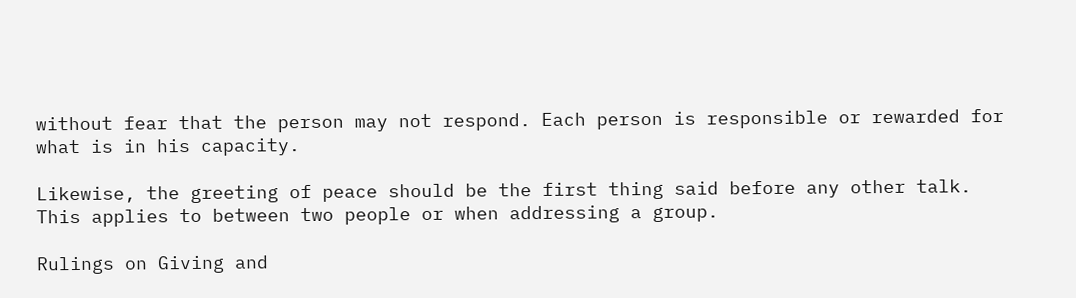without fear that the person may not respond. Each person is responsible or rewarded for what is in his capacity.

Likewise, the greeting of peace should be the first thing said before any other talk. This applies to between two people or when addressing a group.

Rulings on Giving and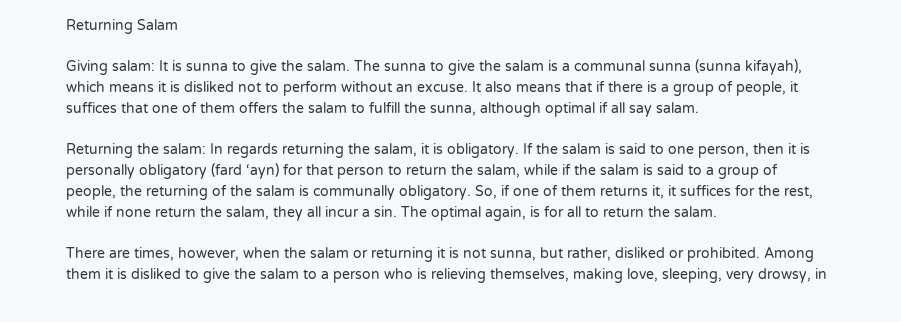Returning Salam

Giving salam: It is sunna to give the salam. The sunna to give the salam is a communal sunna (sunna kifayah), which means it is disliked not to perform without an excuse. It also means that if there is a group of people, it suffices that one of them offers the salam to fulfill the sunna, although optimal if all say salam.

Returning the salam: In regards returning the salam, it is obligatory. If the salam is said to one person, then it is personally obligatory (fard ‘ayn) for that person to return the salam, while if the salam is said to a group of people, the returning of the salam is communally obligatory. So, if one of them returns it, it suffices for the rest, while if none return the salam, they all incur a sin. The optimal again, is for all to return the salam.

There are times, however, when the salam or returning it is not sunna, but rather, disliked or prohibited. Among them it is disliked to give the salam to a person who is relieving themselves, making love, sleeping, very drowsy, in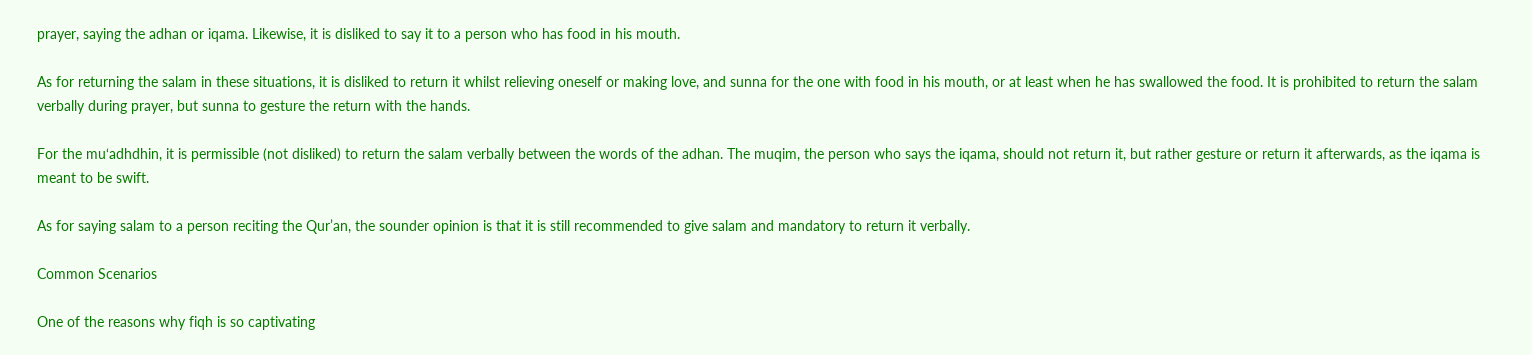prayer, saying the adhan or iqama. Likewise, it is disliked to say it to a person who has food in his mouth.

As for returning the salam in these situations, it is disliked to return it whilst relieving oneself or making love, and sunna for the one with food in his mouth, or at least when he has swallowed the food. It is prohibited to return the salam verbally during prayer, but sunna to gesture the return with the hands.

For the mu‘adhdhin, it is permissible (not disliked) to return the salam verbally between the words of the adhan. The muqim, the person who says the iqama, should not return it, but rather gesture or return it afterwards, as the iqama is meant to be swift.

As for saying salam to a person reciting the Qur’an, the sounder opinion is that it is still recommended to give salam and mandatory to return it verbally.

Common Scenarios

One of the reasons why fiqh is so captivating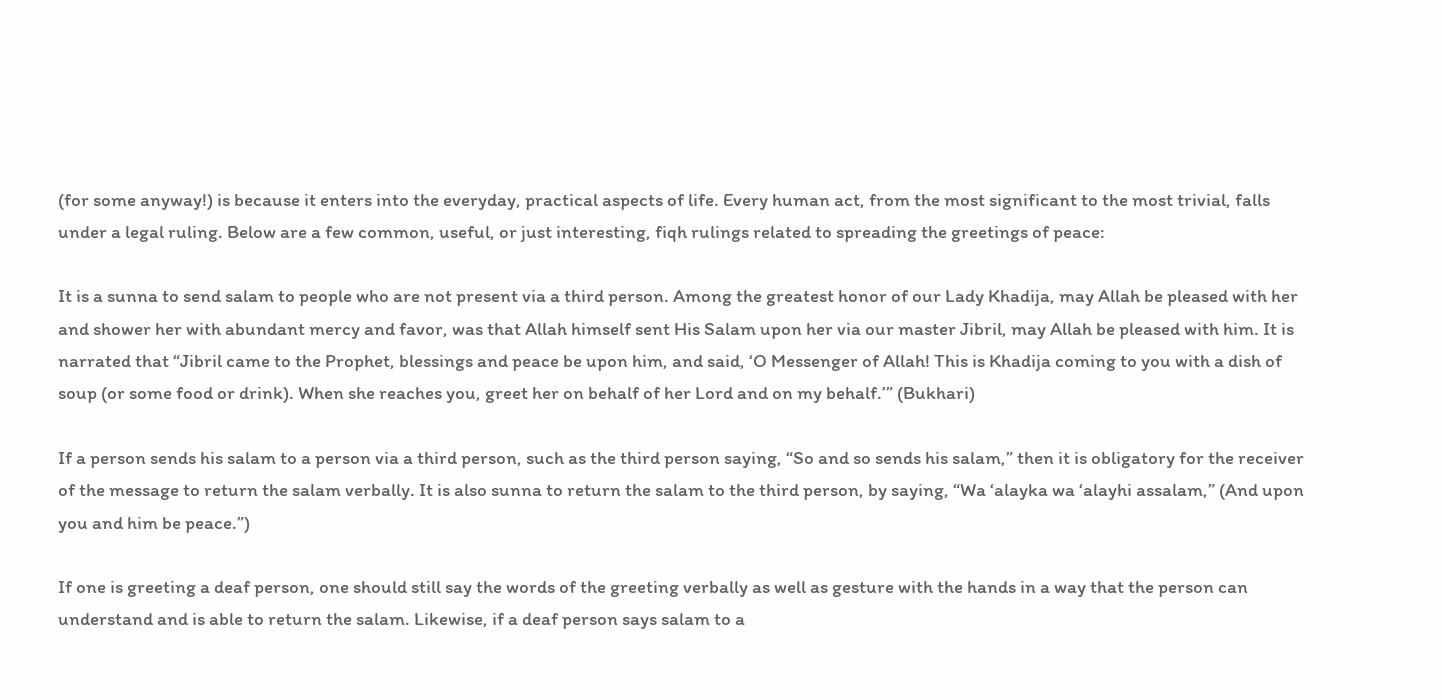(for some anyway!) is because it enters into the everyday, practical aspects of life. Every human act, from the most significant to the most trivial, falls under a legal ruling. Below are a few common, useful, or just interesting, fiqh rulings related to spreading the greetings of peace:

It is a sunna to send salam to people who are not present via a third person. Among the greatest honor of our Lady Khadija, may Allah be pleased with her and shower her with abundant mercy and favor, was that Allah himself sent His Salam upon her via our master Jibril, may Allah be pleased with him. It is narrated that “Jibril came to the Prophet, blessings and peace be upon him, and said, ‘O Messenger of Allah! This is Khadija coming to you with a dish of soup (or some food or drink). When she reaches you, greet her on behalf of her Lord and on my behalf.’” (Bukhari)

If a person sends his salam to a person via a third person, such as the third person saying, “So and so sends his salam,” then it is obligatory for the receiver of the message to return the salam verbally. It is also sunna to return the salam to the third person, by saying, “Wa ‘alayka wa ‘alayhi assalam,” (And upon you and him be peace.”)

If one is greeting a deaf person, one should still say the words of the greeting verbally as well as gesture with the hands in a way that the person can understand and is able to return the salam. Likewise, if a deaf person says salam to a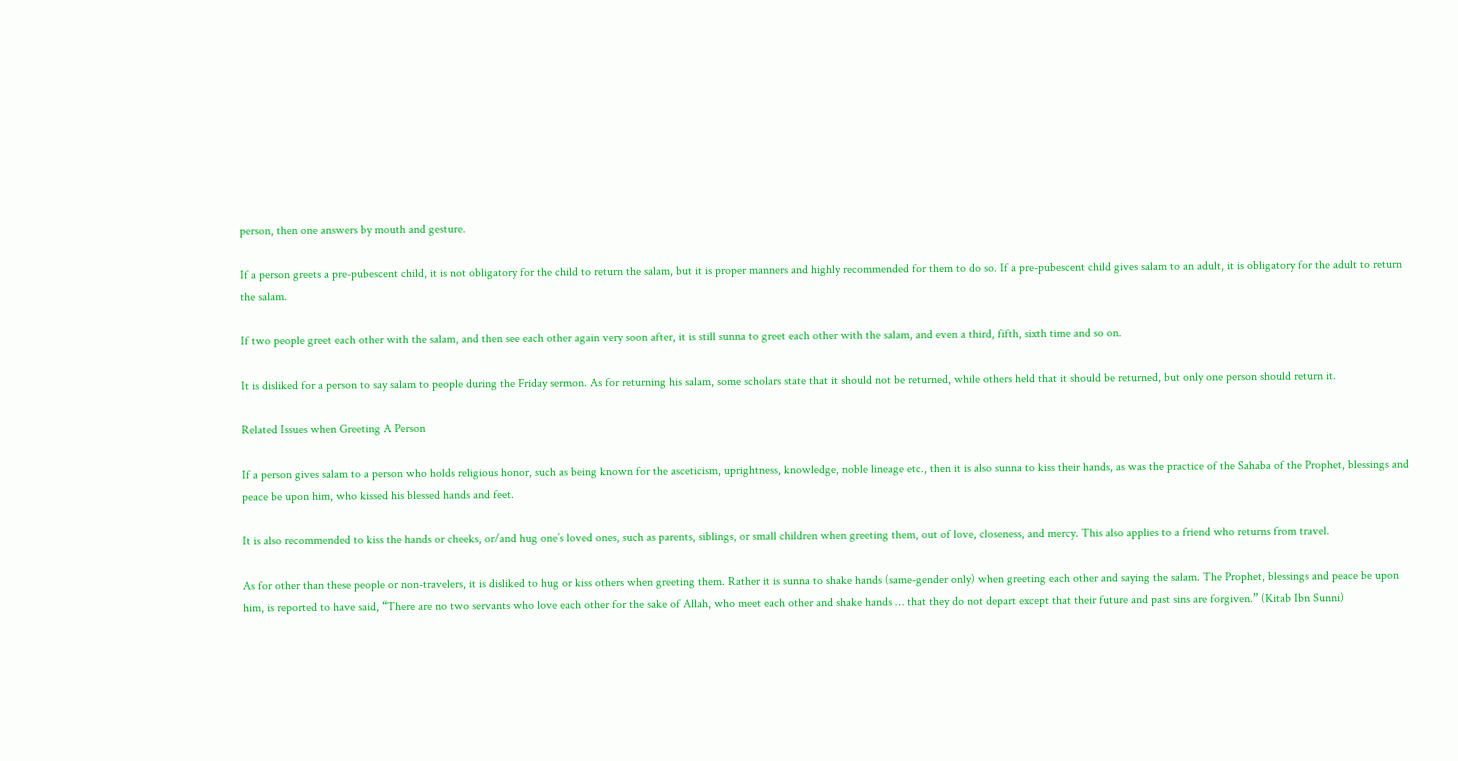person, then one answers by mouth and gesture.

If a person greets a pre-pubescent child, it is not obligatory for the child to return the salam, but it is proper manners and highly recommended for them to do so. If a pre-pubescent child gives salam to an adult, it is obligatory for the adult to return the salam.

If two people greet each other with the salam, and then see each other again very soon after, it is still sunna to greet each other with the salam, and even a third, fifth, sixth time and so on.

It is disliked for a person to say salam to people during the Friday sermon. As for returning his salam, some scholars state that it should not be returned, while others held that it should be returned, but only one person should return it.

Related Issues when Greeting A Person

If a person gives salam to a person who holds religious honor, such as being known for the asceticism, uprightness, knowledge, noble lineage etc., then it is also sunna to kiss their hands, as was the practice of the Sahaba of the Prophet, blessings and peace be upon him, who kissed his blessed hands and feet.

It is also recommended to kiss the hands or cheeks, or/and hug one’s loved ones, such as parents, siblings, or small children when greeting them, out of love, closeness, and mercy. This also applies to a friend who returns from travel.

As for other than these people or non-travelers, it is disliked to hug or kiss others when greeting them. Rather it is sunna to shake hands (same-gender only) when greeting each other and saying the salam. The Prophet, blessings and peace be upon him, is reported to have said, “There are no two servants who love each other for the sake of Allah, who meet each other and shake hands … that they do not depart except that their future and past sins are forgiven.” (Kitab Ibn Sunni)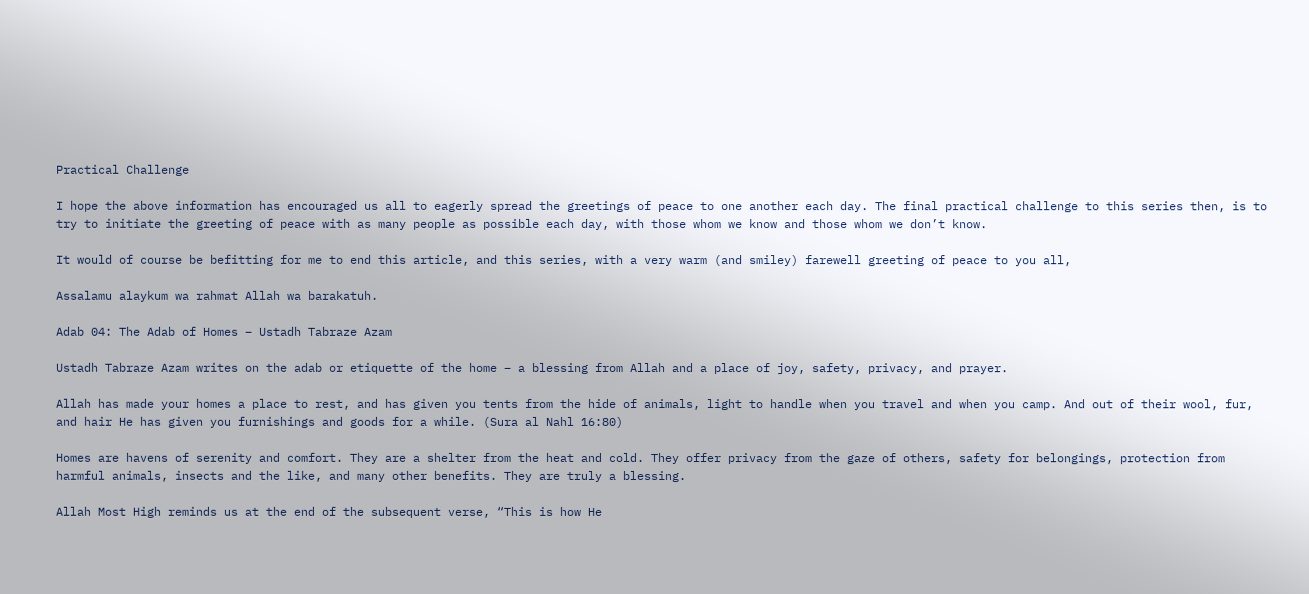Practical Challenge

I hope the above information has encouraged us all to eagerly spread the greetings of peace to one another each day. The final practical challenge to this series then, is to try to initiate the greeting of peace with as many people as possible each day, with those whom we know and those whom we don’t know.

It would of course be befitting for me to end this article, and this series, with a very warm (and smiley) farewell greeting of peace to you all,

Assalamu alaykum wa rahmat Allah wa barakatuh.

Adab 04: The Adab of Homes – Ustadh Tabraze Azam

Ustadh Tabraze Azam writes on the adab or etiquette of the home – a blessing from Allah and a place of joy, safety, privacy, and prayer.

Allah has made your homes a place to rest, and has given you tents from the hide of animals, light to handle when you travel and when you camp. And out of their wool, fur, and hair He has given you furnishings and goods for a while. (Sura al Nahl 16:80)

Homes are havens of serenity and comfort. They are a shelter from the heat and cold. They offer privacy from the gaze of others, safety for belongings, protection from harmful animals, insects and the like, and many other benefits. They are truly a blessing.

Allah Most High reminds us at the end of the subsequent verse, “This is how He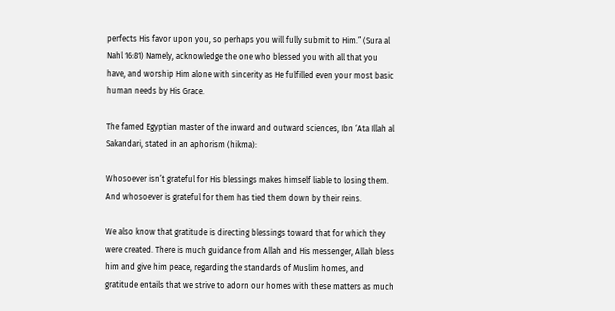perfects His favor upon you, so perhaps you will fully submit to Him.” (Sura al Nahl 16:81) Namely, acknowledge the one who blessed you with all that you have, and worship Him alone with sincerity as He fulfilled even your most basic human needs by His Grace.

The famed Egyptian master of the inward and outward sciences, Ibn ‘Ata Illah al Sakandari, stated in an aphorism (hikma):

Whosoever isn’t grateful for His blessings makes himself liable to losing them. And whosoever is grateful for them has tied them down by their reins.

We also know that gratitude is directing blessings toward that for which they were created. There is much guidance from Allah and His messenger, Allah bless him and give him peace, regarding the standards of Muslim homes, and gratitude entails that we strive to adorn our homes with these matters as much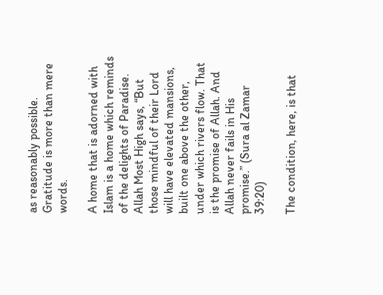as reasonably possible. Gratitude is more than mere words.

A home that is adorned with Islam is a home which reminds of the delights of Paradise. Allah Most High says, “But those mindful of their Lord will have elevated mansions, built one above the other, under which rivers flow. That is the promise of Allah. And Allah never fails in His promise.” (Sura al Zamar 39:20)

The condition, here, is that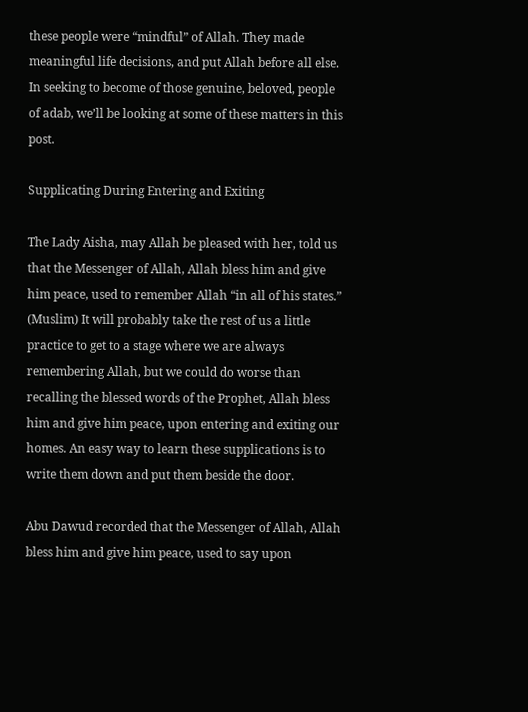these people were “mindful” of Allah. They made meaningful life decisions, and put Allah before all else. In seeking to become of those genuine, beloved, people of adab, we’ll be looking at some of these matters in this post.

Supplicating During Entering and Exiting

The Lady Aisha, may Allah be pleased with her, told us that the Messenger of Allah, Allah bless him and give him peace, used to remember Allah “in all of his states.” (Muslim) It will probably take the rest of us a little practice to get to a stage where we are always remembering Allah, but we could do worse than recalling the blessed words of the Prophet, Allah bless him and give him peace, upon entering and exiting our homes. An easy way to learn these supplications is to write them down and put them beside the door.

Abu Dawud recorded that the Messenger of Allah, Allah bless him and give him peace, used to say upon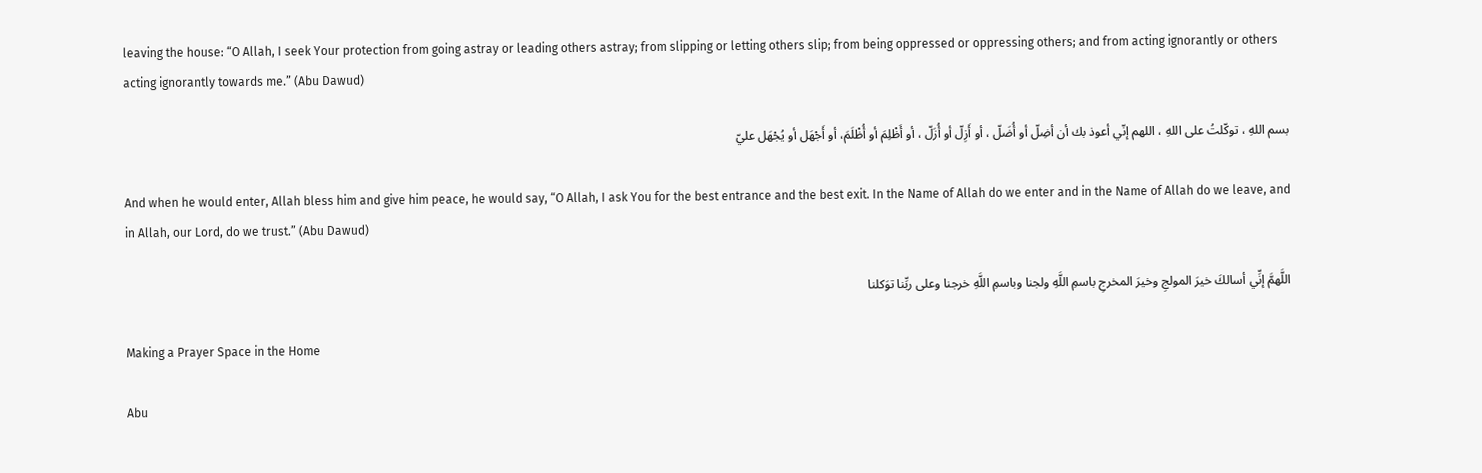leaving the house: “O Allah, I seek Your protection from going astray or leading others astray; from slipping or letting others slip; from being oppressed or oppressing others; and from acting ignorantly or others acting ignorantly towards me.” (Abu Dawud)

بسم اللهِ ، توكّلتُ على اللهِ ، اللهم إنّي أعوذ بك أن أضِلّ أو أُضَلّ ، أو أَزِلّ أو أُزَلّ ، أو أَظْلِمَ أو أُظْلَمَ، أو أَجْهَل أو يُجْهَل عليّ

And when he would enter, Allah bless him and give him peace, he would say, “O Allah, I ask You for the best entrance and the best exit. In the Name of Allah do we enter and in the Name of Allah do we leave, and in Allah, our Lord, do we trust.” (Abu Dawud)

اللَّهمَّ إنِّي أسالكَ خيرَ المولجِ وخيرَ المخرجِ باسمِ اللَّهِ ولجنا وباسمِ اللَّهِ خرجنا وعلى ربِّنا توَكلنا

Making a Prayer Space in the Home

Abu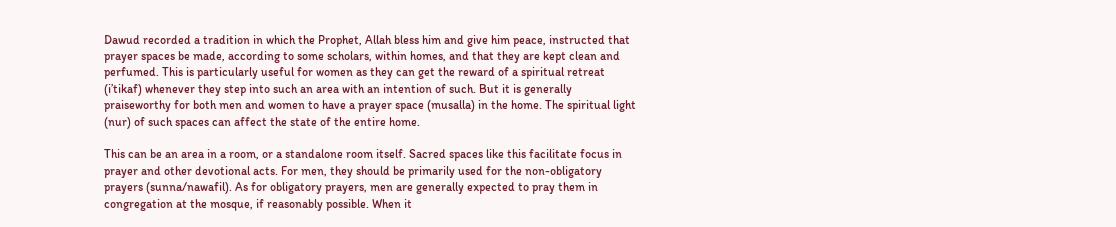Dawud recorded a tradition in which the Prophet, Allah bless him and give him peace, instructed that prayer spaces be made, according to some scholars, within homes, and that they are kept clean and perfumed. This is particularly useful for women as they can get the reward of a spiritual retreat (i’tikaf) whenever they step into such an area with an intention of such. But it is generally praiseworthy for both men and women to have a prayer space (musalla) in the home. The spiritual light (nur) of such spaces can affect the state of the entire home.

This can be an area in a room, or a standalone room itself. Sacred spaces like this facilitate focus in prayer and other devotional acts. For men, they should be primarily used for the non-obligatory prayers (sunna/nawafil). As for obligatory prayers, men are generally expected to pray them in congregation at the mosque, if reasonably possible. When it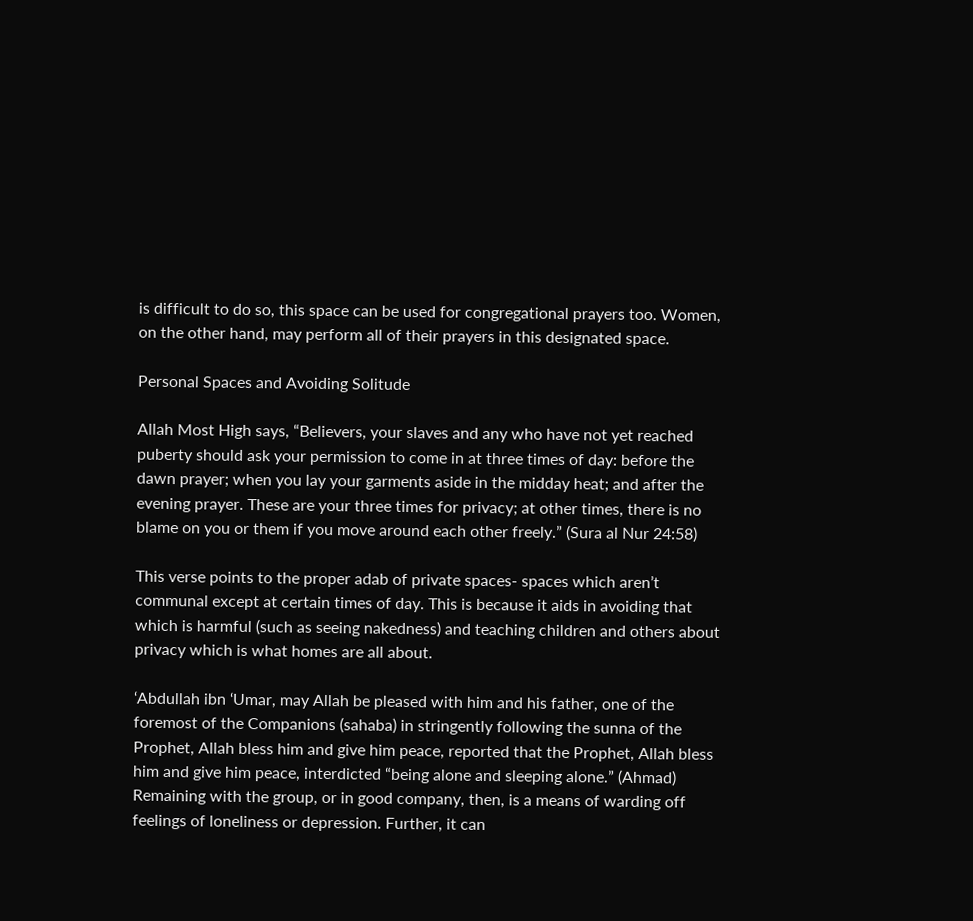is difficult to do so, this space can be used for congregational prayers too. Women, on the other hand, may perform all of their prayers in this designated space.

Personal Spaces and Avoiding Solitude

Allah Most High says, “Believers, your slaves and any who have not yet reached puberty should ask your permission to come in at three times of day: before the dawn prayer; when you lay your garments aside in the midday heat; and after the evening prayer. These are your three times for privacy; at other times, there is no blame on you or them if you move around each other freely.” (Sura al Nur 24:58)

This verse points to the proper adab of private spaces- spaces which aren’t communal except at certain times of day. This is because it aids in avoiding that which is harmful (such as seeing nakedness) and teaching children and others about privacy which is what homes are all about.

‘Abdullah ibn ‘Umar, may Allah be pleased with him and his father, one of the foremost of the Companions (sahaba) in stringently following the sunna of the Prophet, Allah bless him and give him peace, reported that the Prophet, Allah bless him and give him peace, interdicted “being alone and sleeping alone.” (Ahmad) Remaining with the group, or in good company, then, is a means of warding off feelings of loneliness or depression. Further, it can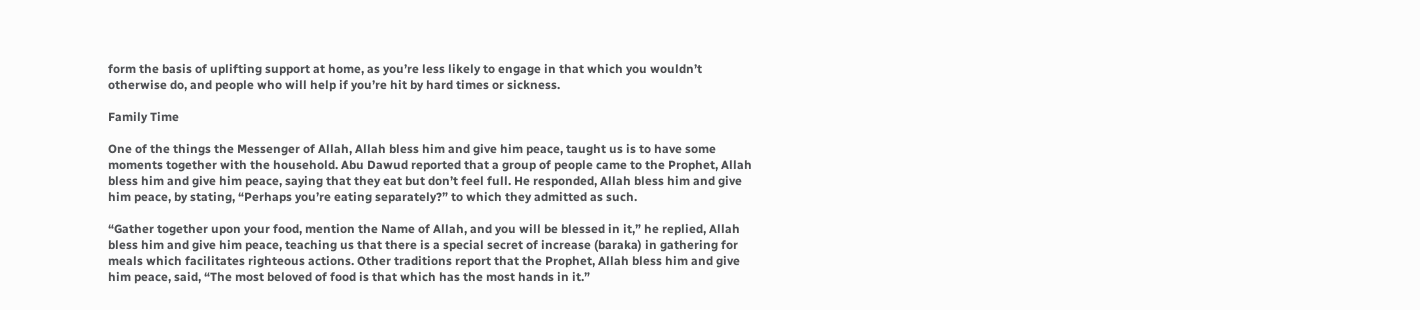form the basis of uplifting support at home, as you’re less likely to engage in that which you wouldn’t otherwise do, and people who will help if you’re hit by hard times or sickness.

Family Time

One of the things the Messenger of Allah, Allah bless him and give him peace, taught us is to have some moments together with the household. Abu Dawud reported that a group of people came to the Prophet, Allah bless him and give him peace, saying that they eat but don’t feel full. He responded, Allah bless him and give him peace, by stating, “Perhaps you’re eating separately?” to which they admitted as such.

“Gather together upon your food, mention the Name of Allah, and you will be blessed in it,” he replied, Allah bless him and give him peace, teaching us that there is a special secret of increase (baraka) in gathering for meals which facilitates righteous actions. Other traditions report that the Prophet, Allah bless him and give him peace, said, “The most beloved of food is that which has the most hands in it.”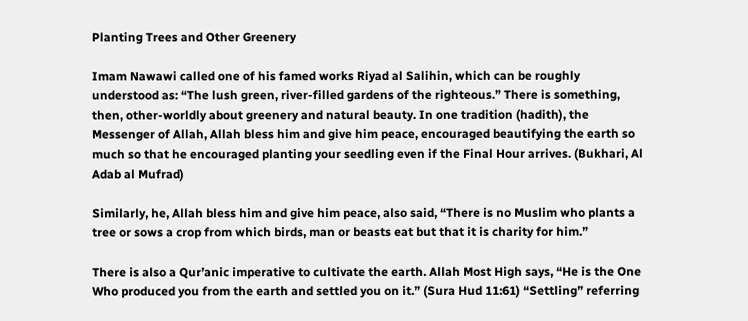Planting Trees and Other Greenery

Imam Nawawi called one of his famed works Riyad al Salihin, which can be roughly understood as: “The lush green, river-filled gardens of the righteous.” There is something, then, other-worldly about greenery and natural beauty. In one tradition (hadith), the Messenger of Allah, Allah bless him and give him peace, encouraged beautifying the earth so much so that he encouraged planting your seedling even if the Final Hour arrives. (Bukhari, Al Adab al Mufrad)

Similarly, he, Allah bless him and give him peace, also said, “There is no Muslim who plants a tree or sows a crop from which birds, man or beasts eat but that it is charity for him.”

There is also a Qur’anic imperative to cultivate the earth. Allah Most High says, “He is the One Who produced you from the earth and settled you on it.” (Sura Hud 11:61) “Settling” referring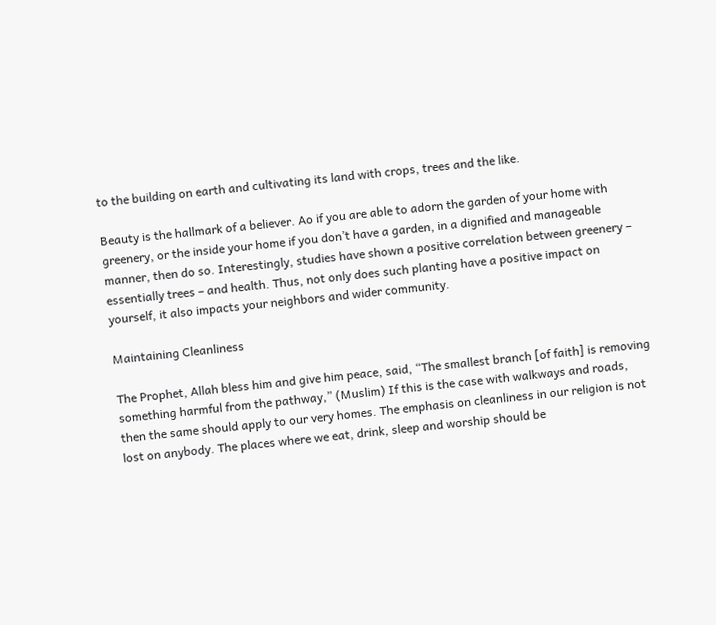to the building on earth and cultivating its land with crops, trees and the like.

Beauty is the hallmark of a believer. Ao if you are able to adorn the garden of your home with greenery, or the inside your home if you don’t have a garden, in a dignified and manageable manner, then do so. Interestingly, studies have shown a positive correlation between greenery – essentially trees – and health. Thus, not only does such planting have a positive impact on yourself, it also impacts your neighbors and wider community.

Maintaining Cleanliness

The Prophet, Allah bless him and give him peace, said, “The smallest branch [of faith] is removing something harmful from the pathway,” (Muslim) If this is the case with walkways and roads, then the same should apply to our very homes. The emphasis on cleanliness in our religion is not lost on anybody. The places where we eat, drink, sleep and worship should be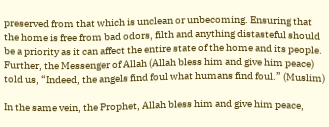preserved from that which is unclean or unbecoming. Ensuring that the home is free from bad odors, filth and anything distasteful should be a priority as it can affect the entire state of the home and its people. Further, the Messenger of Allah (Allah bless him and give him peace) told us, “Indeed, the angels find foul what humans find foul.” (Muslim)

In the same vein, the Prophet, Allah bless him and give him peace,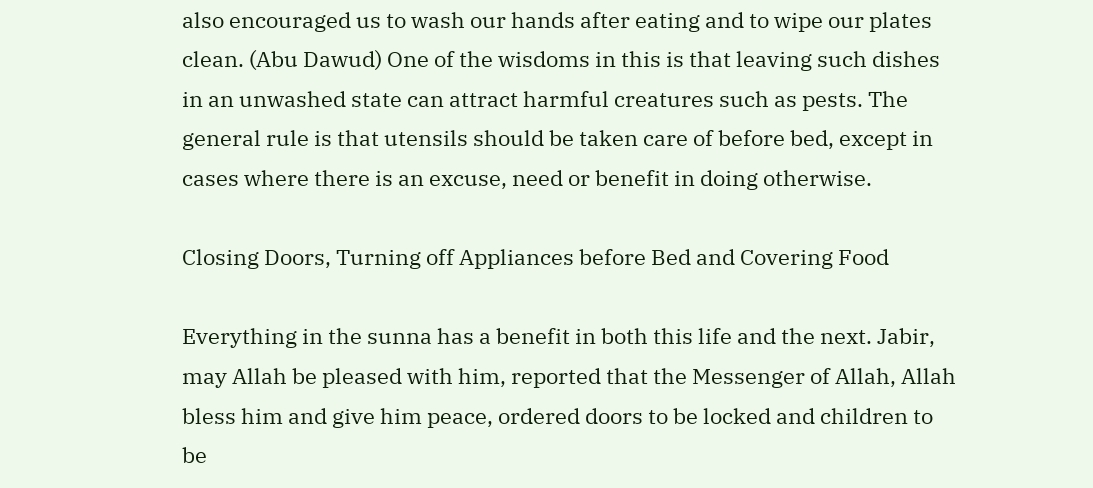also encouraged us to wash our hands after eating and to wipe our plates clean. (Abu Dawud) One of the wisdoms in this is that leaving such dishes in an unwashed state can attract harmful creatures such as pests. The general rule is that utensils should be taken care of before bed, except in cases where there is an excuse, need or benefit in doing otherwise.

Closing Doors, Turning off Appliances before Bed and Covering Food

Everything in the sunna has a benefit in both this life and the next. Jabir, may Allah be pleased with him, reported that the Messenger of Allah, Allah bless him and give him peace, ordered doors to be locked and children to be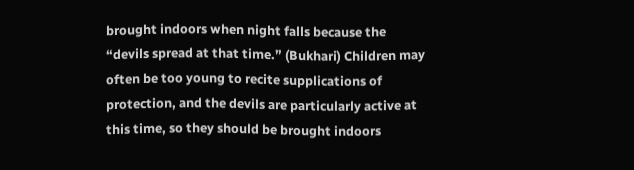brought indoors when night falls because the “devils spread at that time.” (Bukhari) Children may often be too young to recite supplications of protection, and the devils are particularly active at this time, so they should be brought indoors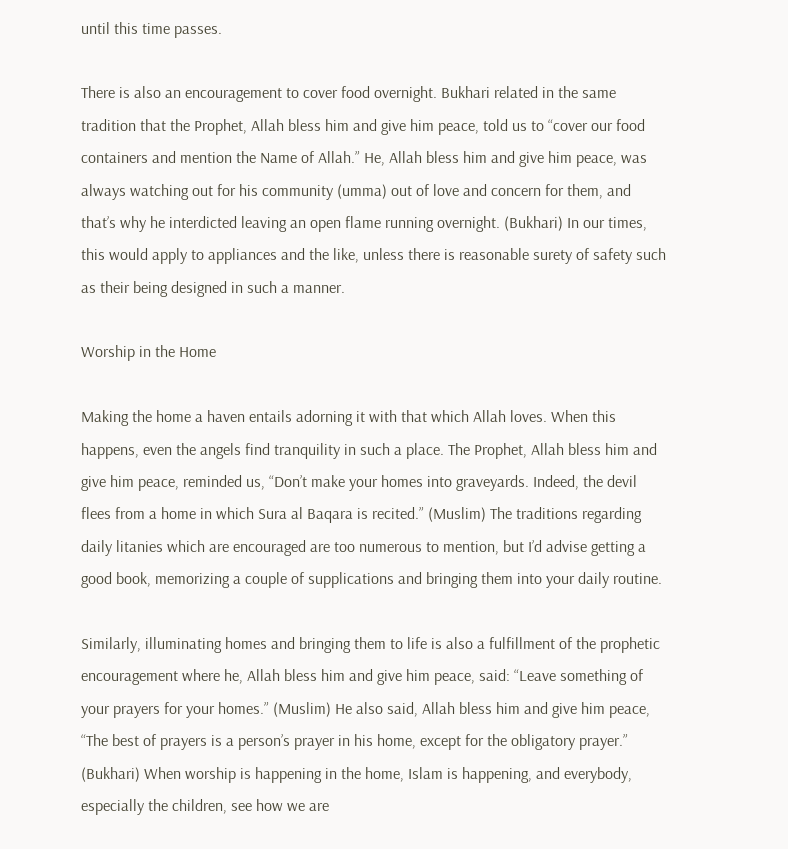until this time passes.

There is also an encouragement to cover food overnight. Bukhari related in the same tradition that the Prophet, Allah bless him and give him peace, told us to “cover our food containers and mention the Name of Allah.” He, Allah bless him and give him peace, was always watching out for his community (umma) out of love and concern for them, and that’s why he interdicted leaving an open flame running overnight. (Bukhari) In our times, this would apply to appliances and the like, unless there is reasonable surety of safety such as their being designed in such a manner.

Worship in the Home

Making the home a haven entails adorning it with that which Allah loves. When this happens, even the angels find tranquility in such a place. The Prophet, Allah bless him and give him peace, reminded us, “Don’t make your homes into graveyards. Indeed, the devil flees from a home in which Sura al Baqara is recited.” (Muslim) The traditions regarding daily litanies which are encouraged are too numerous to mention, but I’d advise getting a good book, memorizing a couple of supplications and bringing them into your daily routine.

Similarly, illuminating homes and bringing them to life is also a fulfillment of the prophetic encouragement where he, Allah bless him and give him peace, said: “Leave something of your prayers for your homes.” (Muslim) He also said, Allah bless him and give him peace, “The best of prayers is a person’s prayer in his home, except for the obligatory prayer.” (Bukhari) When worship is happening in the home, Islam is happening, and everybody, especially the children, see how we are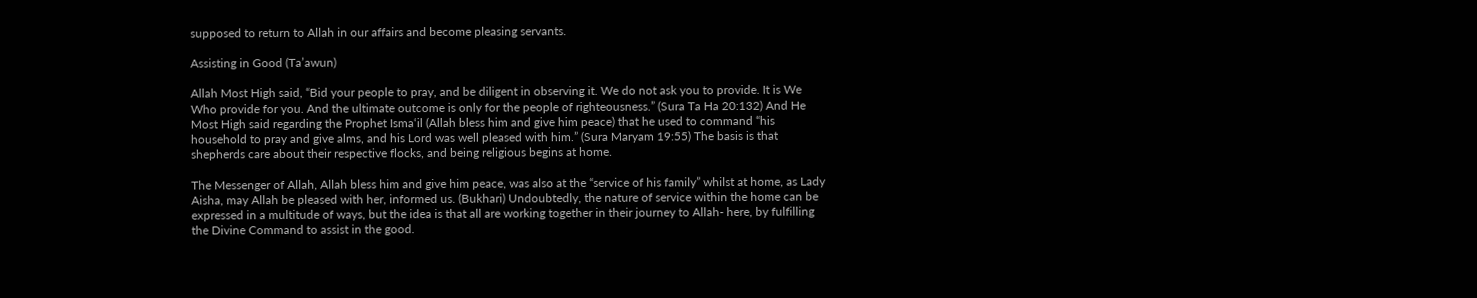supposed to return to Allah in our affairs and become pleasing servants.

Assisting in Good (Ta’awun)

Allah Most High said, “Bid your people to pray, and be diligent in observing it. We do not ask you to provide. It is We Who provide for you. And the ultimate outcome is only for the people of righteousness.” (Sura Ta Ha 20:132) And He Most High said regarding the Prophet Isma‘il (Allah bless him and give him peace) that he used to command “his household to pray and give alms, and his Lord was well pleased with him.” (Sura Maryam 19:55) The basis is that shepherds care about their respective flocks, and being religious begins at home.

The Messenger of Allah, Allah bless him and give him peace, was also at the “service of his family” whilst at home, as Lady Aisha, may Allah be pleased with her, informed us. (Bukhari) Undoubtedly, the nature of service within the home can be expressed in a multitude of ways, but the idea is that all are working together in their journey to Allah- here, by fulfilling the Divine Command to assist in the good.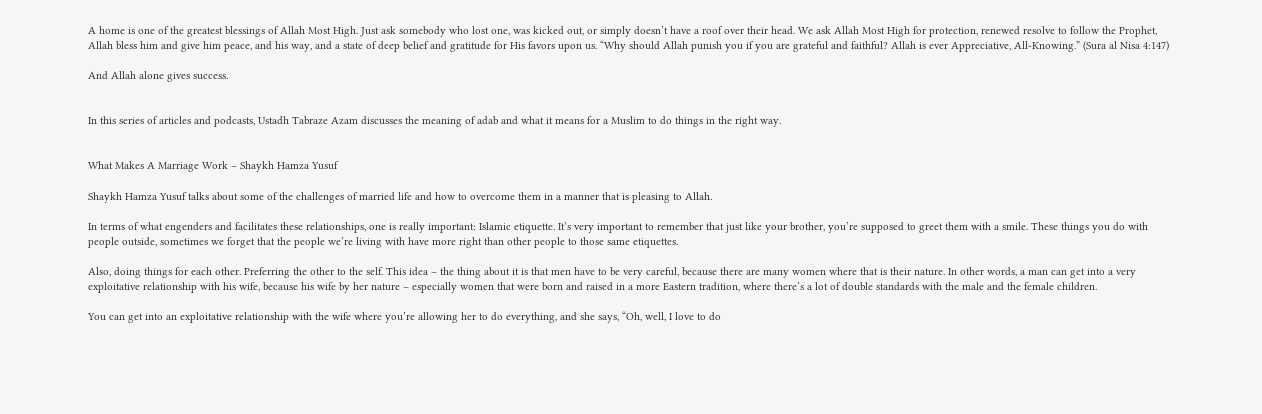A home is one of the greatest blessings of Allah Most High. Just ask somebody who lost one, was kicked out, or simply doesn’t have a roof over their head. We ask Allah Most High for protection, renewed resolve to follow the Prophet, Allah bless him and give him peace, and his way, and a state of deep belief and gratitude for His favors upon us. “Why should Allah punish you if you are grateful and faithful? Allah is ever Appreciative, All-Knowing.” (Sura al Nisa 4:147)

And Allah alone gives success.


In this series of articles and podcasts, Ustadh Tabraze Azam discusses the meaning of adab and what it means for a Muslim to do things in the right way.


What Makes A Marriage Work – Shaykh Hamza Yusuf

Shaykh Hamza Yusuf talks about some of the challenges of married life and how to overcome them in a manner that is pleasing to Allah.

In terms of what engenders and facilitates these relationships, one is really important: Islamic etiquette. It’s very important to remember that just like your brother, you’re supposed to greet them with a smile. These things you do with people outside, sometimes we forget that the people we’re living with have more right than other people to those same etiquettes.

Also, doing things for each other. Preferring the other to the self. This idea – the thing about it is that men have to be very careful, because there are many women where that is their nature. In other words, a man can get into a very exploitative relationship with his wife, because his wife by her nature – especially women that were born and raised in a more Eastern tradition, where there’s a lot of double standards with the male and the female children.

You can get into an exploitative relationship with the wife where you’re allowing her to do everything, and she says, “Oh, well, I love to do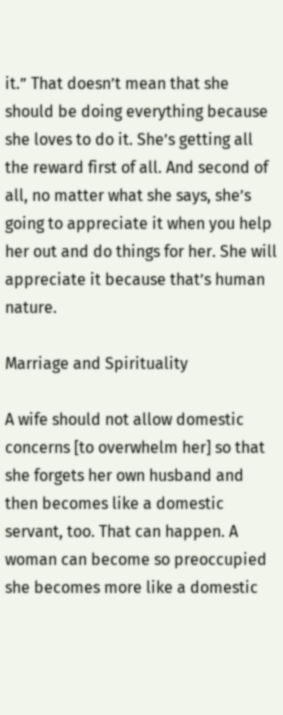it.” That doesn’t mean that she should be doing everything because she loves to do it. She’s getting all the reward first of all. And second of all, no matter what she says, she’s going to appreciate it when you help her out and do things for her. She will appreciate it because that’s human nature.

Marriage and Spirituality

A wife should not allow domestic concerns [to overwhelm her] so that she forgets her own husband and then becomes like a domestic servant, too. That can happen. A woman can become so preoccupied she becomes more like a domestic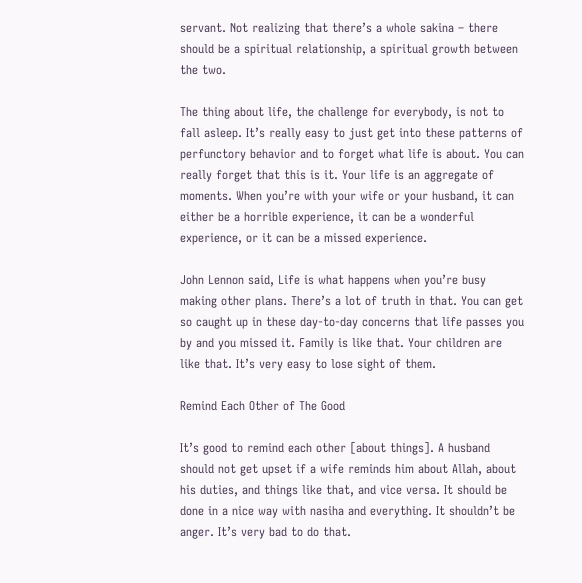servant. Not realizing that there’s a whole sakina – there should be a spiritual relationship, a spiritual growth between the two.

The thing about life, the challenge for everybody, is not to fall asleep. It’s really easy to just get into these patterns of perfunctory behavior and to forget what life is about. You can really forget that this is it. Your life is an aggregate of moments. When you’re with your wife or your husband, it can either be a horrible experience, it can be a wonderful experience, or it can be a missed experience.

John Lennon said, Life is what happens when you’re busy making other plans. There’s a lot of truth in that. You can get so caught up in these day-to-day concerns that life passes you by and you missed it. Family is like that. Your children are like that. It’s very easy to lose sight of them.

Remind Each Other of The Good

It’s good to remind each other [about things]. A husband should not get upset if a wife reminds him about Allah, about his duties, and things like that, and vice versa. It should be done in a nice way with nasiha and everything. It shouldn’t be anger. It’s very bad to do that.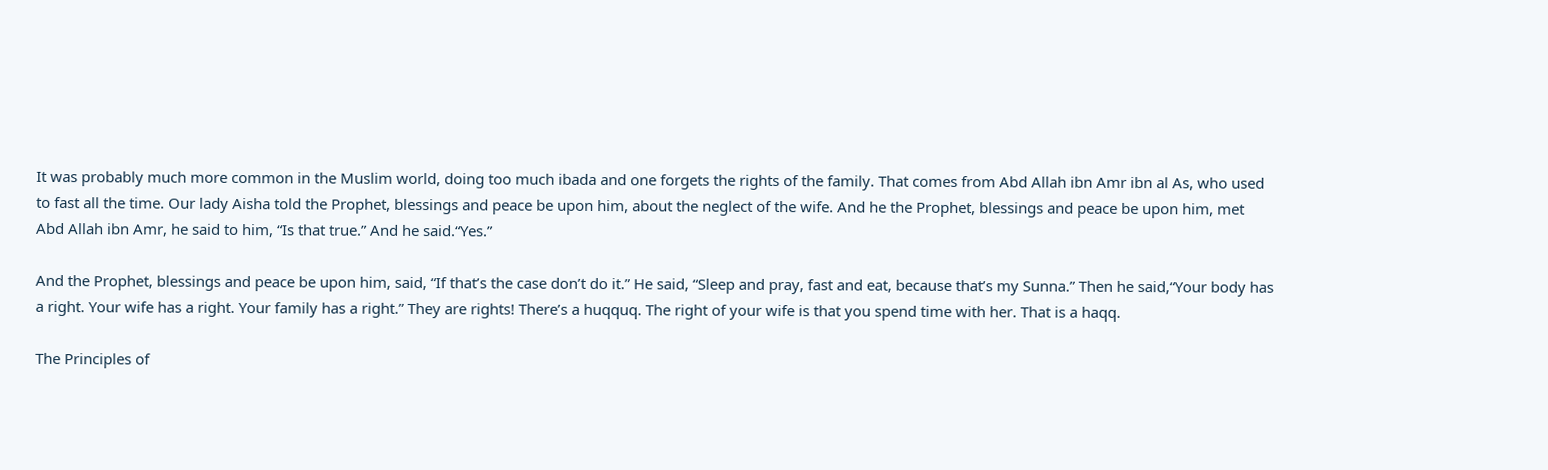It was probably much more common in the Muslim world, doing too much ibada and one forgets the rights of the family. That comes from Abd Allah ibn Amr ibn al As, who used to fast all the time. Our lady Aisha told the Prophet, blessings and peace be upon him, about the neglect of the wife. And he the Prophet, blessings and peace be upon him, met Abd Allah ibn Amr, he said to him, “Is that true.” And he said.“Yes.”

And the Prophet, blessings and peace be upon him, said, “If that’s the case don’t do it.” He said, “Sleep and pray, fast and eat, because that’s my Sunna.” Then he said,“Your body has a right. Your wife has a right. Your family has a right.” They are rights! There’s a huqquq. The right of your wife is that you spend time with her. That is a haqq.

The Principles of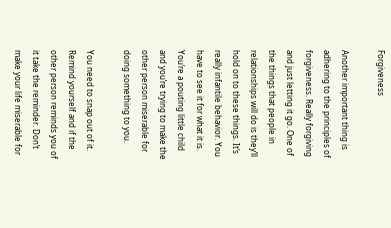Forgiveness

Another important thing is adhering to the principles of forgiveness. Really forgiving and just letting it go. One of the things that people in relationships will do is they’ll hold on to these things. It’s really infantile behavior. You have to see it for what it is. You’re a pouting little child and you’re trying to make the other person miserable for doing something to you.

You need to snap out of it. Remind yourself and if the other person reminds you of it take the reminder. Don’t make your life miserable for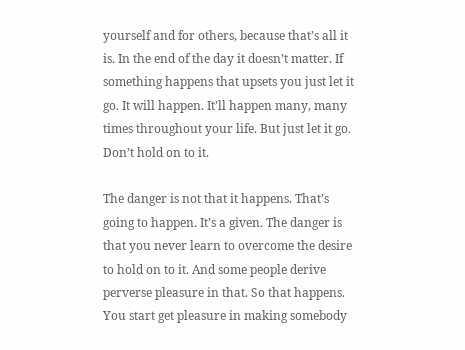yourself and for others, because that’s all it is. In the end of the day it doesn’t matter. If something happens that upsets you just let it go. It will happen. It’ll happen many, many times throughout your life. But just let it go. Don’t hold on to it.

The danger is not that it happens. That’s going to happen. It’s a given. The danger is that you never learn to overcome the desire to hold on to it. And some people derive perverse pleasure in that. So that happens. You start get pleasure in making somebody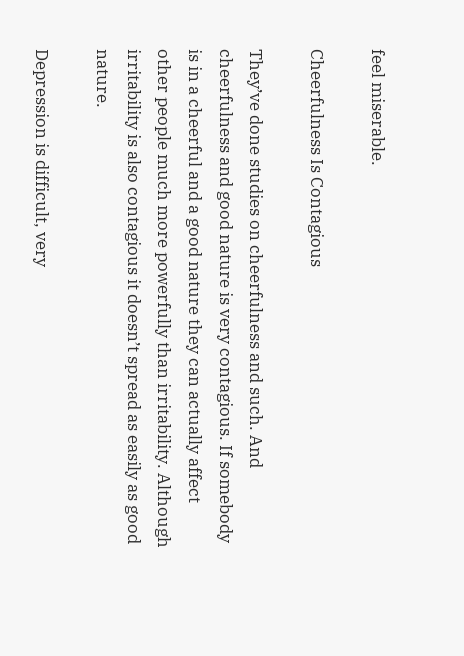feel miserable.

Cheerfulness Is Contagious

They’ve done studies on cheerfulness and such. And cheerfulness and good nature is very contagious. If somebody is in a cheerful and a good nature they can actually affect other people much more powerfully than irritability. Although irritability is also contagious it doesn’t spread as easily as good nature.

Depression is difficult, very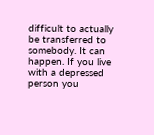difficult to actually be transferred to somebody. It can happen. If you live with a depressed person you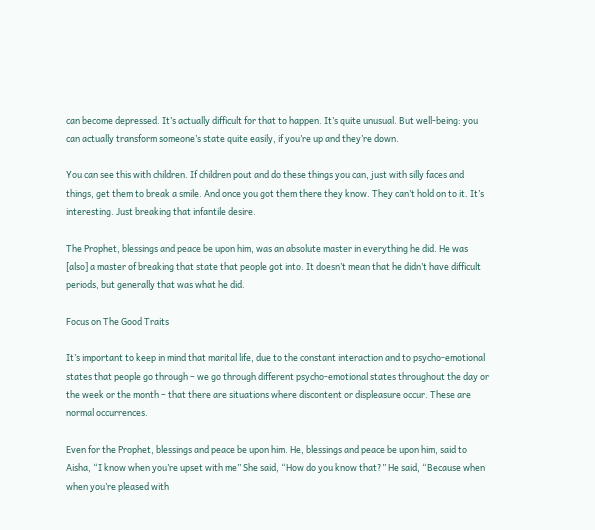can become depressed. It’s actually difficult for that to happen. It’s quite unusual. But well-being: you can actually transform someone’s state quite easily, if you’re up and they’re down.

You can see this with children. If children pout and do these things you can, just with silly faces and things, get them to break a smile. And once you got them there they know. They can’t hold on to it. It’s interesting. Just breaking that infantile desire.

The Prophet, blessings and peace be upon him, was an absolute master in everything he did. He was [also] a master of breaking that state that people got into. It doesn’t mean that he didn’t have difficult periods, but generally that was what he did.

Focus on The Good Traits

It’s important to keep in mind that marital life, due to the constant interaction and to psycho-emotional states that people go through – we go through different psycho-emotional states throughout the day or the week or the month – that there are situations where discontent or displeasure occur. These are normal occurrences.

Even for the Prophet, blessings and peace be upon him. He, blessings and peace be upon him, said to Aisha, “I know when you’re upset with me” She said, “How do you know that?” He said, “Because when when you’re pleased with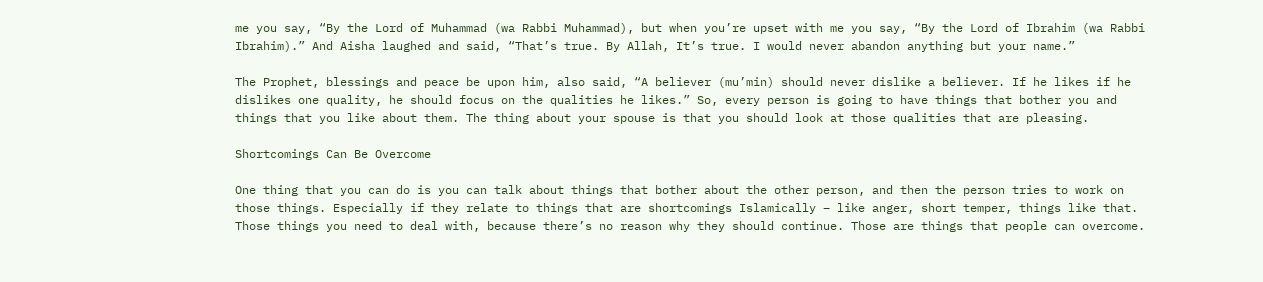me you say, “By the Lord of Muhammad (wa Rabbi Muhammad), but when you’re upset with me you say, “By the Lord of Ibrahim (wa Rabbi Ibrahim).” And Aisha laughed and said, “That’s true. By Allah, It’s true. I would never abandon anything but your name.”

The Prophet, blessings and peace be upon him, also said, “A believer (mu’min) should never dislike a believer. If he likes if he dislikes one quality, he should focus on the qualities he likes.” So, every person is going to have things that bother you and things that you like about them. The thing about your spouse is that you should look at those qualities that are pleasing.

Shortcomings Can Be Overcome

One thing that you can do is you can talk about things that bother about the other person, and then the person tries to work on those things. Especially if they relate to things that are shortcomings Islamically – like anger, short temper, things like that. Those things you need to deal with, because there’s no reason why they should continue. Those are things that people can overcome.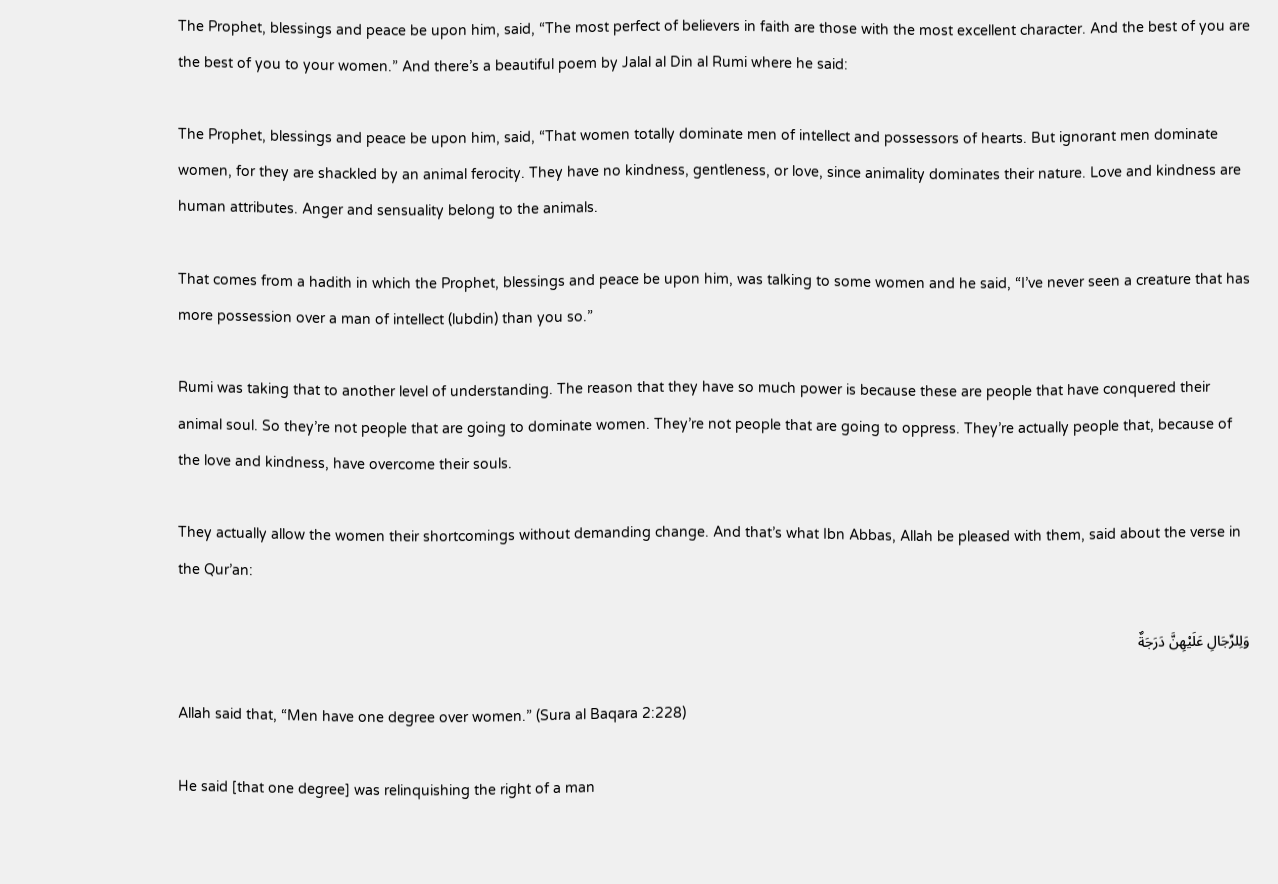The Prophet, blessings and peace be upon him, said, “The most perfect of believers in faith are those with the most excellent character. And the best of you are the best of you to your women.” And there’s a beautiful poem by Jalal al Din al Rumi where he said:

The Prophet, blessings and peace be upon him, said, “That women totally dominate men of intellect and possessors of hearts. But ignorant men dominate women, for they are shackled by an animal ferocity. They have no kindness, gentleness, or love, since animality dominates their nature. Love and kindness are human attributes. Anger and sensuality belong to the animals.

That comes from a hadith in which the Prophet, blessings and peace be upon him, was talking to some women and he said, “I’ve never seen a creature that has more possession over a man of intellect (lubdin) than you so.”

Rumi was taking that to another level of understanding. The reason that they have so much power is because these are people that have conquered their animal soul. So they’re not people that are going to dominate women. They’re not people that are going to oppress. They’re actually people that, because of the love and kindness, have overcome their souls.

They actually allow the women their shortcomings without demanding change. And that’s what Ibn Abbas, Allah be pleased with them, said about the verse in the Qur’an:

وَلِلرِّجَالِ عَلَيْهِنَّ دَرَجَةٌ

Allah said that, “Men have one degree over women.” (Sura al Baqara 2:228)

He said [that one degree] was relinquishing the right of a man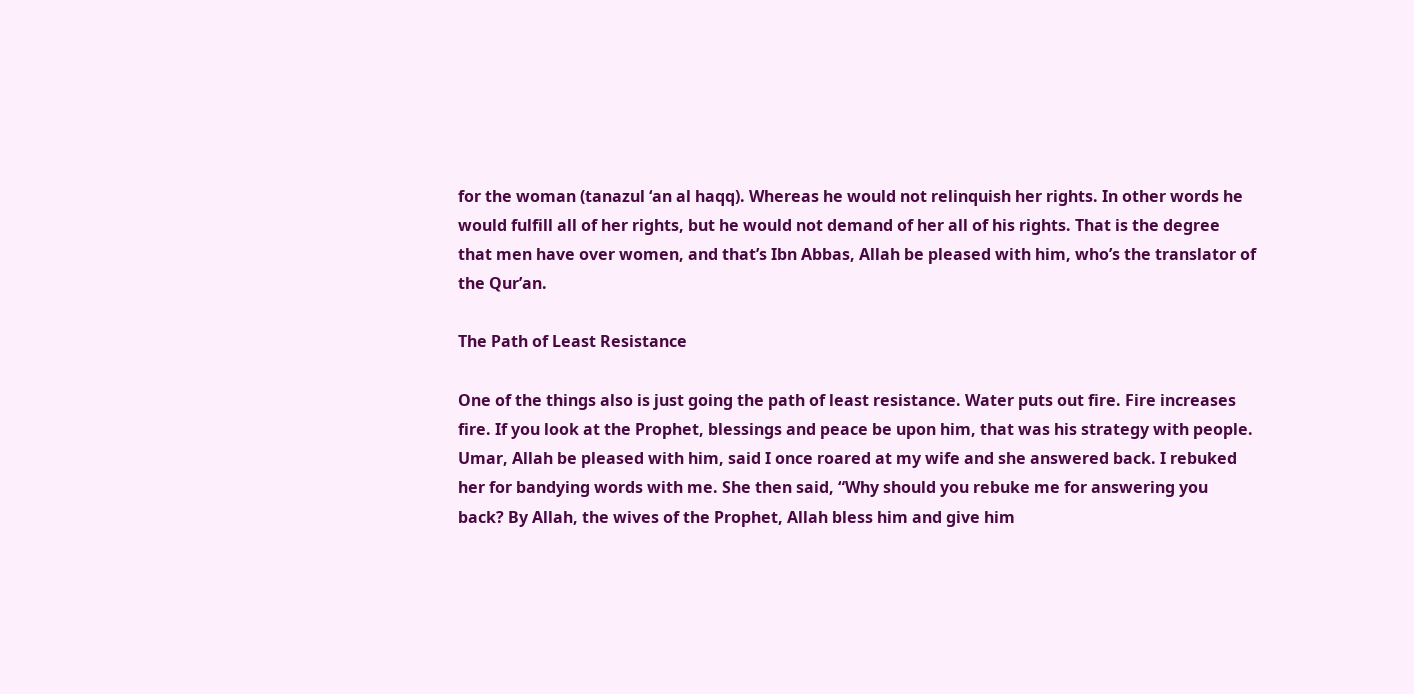for the woman (tanazul ‘an al haqq). Whereas he would not relinquish her rights. In other words he would fulfill all of her rights, but he would not demand of her all of his rights. That is the degree that men have over women, and that’s Ibn Abbas, Allah be pleased with him, who’s the translator of the Qur’an.

The Path of Least Resistance

One of the things also is just going the path of least resistance. Water puts out fire. Fire increases fire. If you look at the Prophet, blessings and peace be upon him, that was his strategy with people. Umar, Allah be pleased with him, said I once roared at my wife and she answered back. I rebuked her for bandying words with me. She then said, “Why should you rebuke me for answering you back? By Allah, the wives of the Prophet, Allah bless him and give him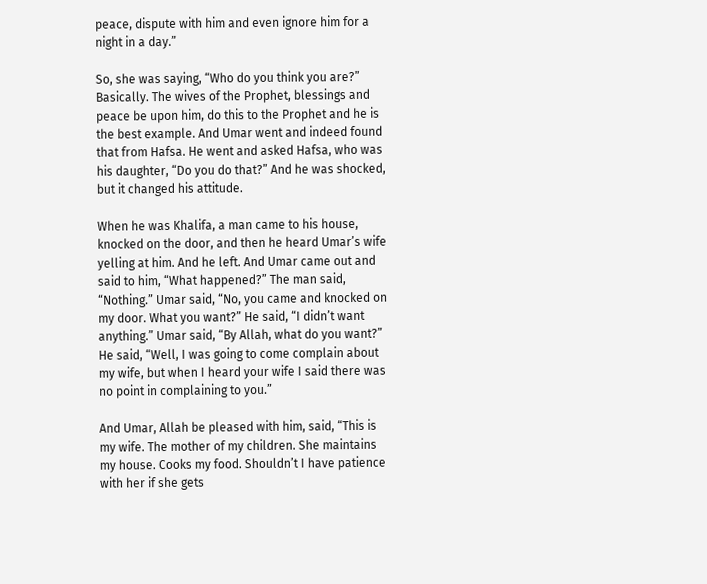peace, dispute with him and even ignore him for a night in a day.”

So, she was saying, “Who do you think you are?” Basically. The wives of the Prophet, blessings and peace be upon him, do this to the Prophet and he is the best example. And Umar went and indeed found that from Hafsa. He went and asked Hafsa, who was his daughter, “Do you do that?” And he was shocked, but it changed his attitude.

When he was Khalifa, a man came to his house, knocked on the door, and then he heard Umar’s wife yelling at him. And he left. And Umar came out and said to him, “What happened?” The man said, “Nothing.” Umar said, “No, you came and knocked on my door. What you want?” He said, “I didn’t want anything.” Umar said, “By Allah, what do you want?” He said, “Well, I was going to come complain about my wife, but when I heard your wife I said there was no point in complaining to you.”

And Umar, Allah be pleased with him, said, “This is my wife. The mother of my children. She maintains my house. Cooks my food. Shouldn’t I have patience with her if she gets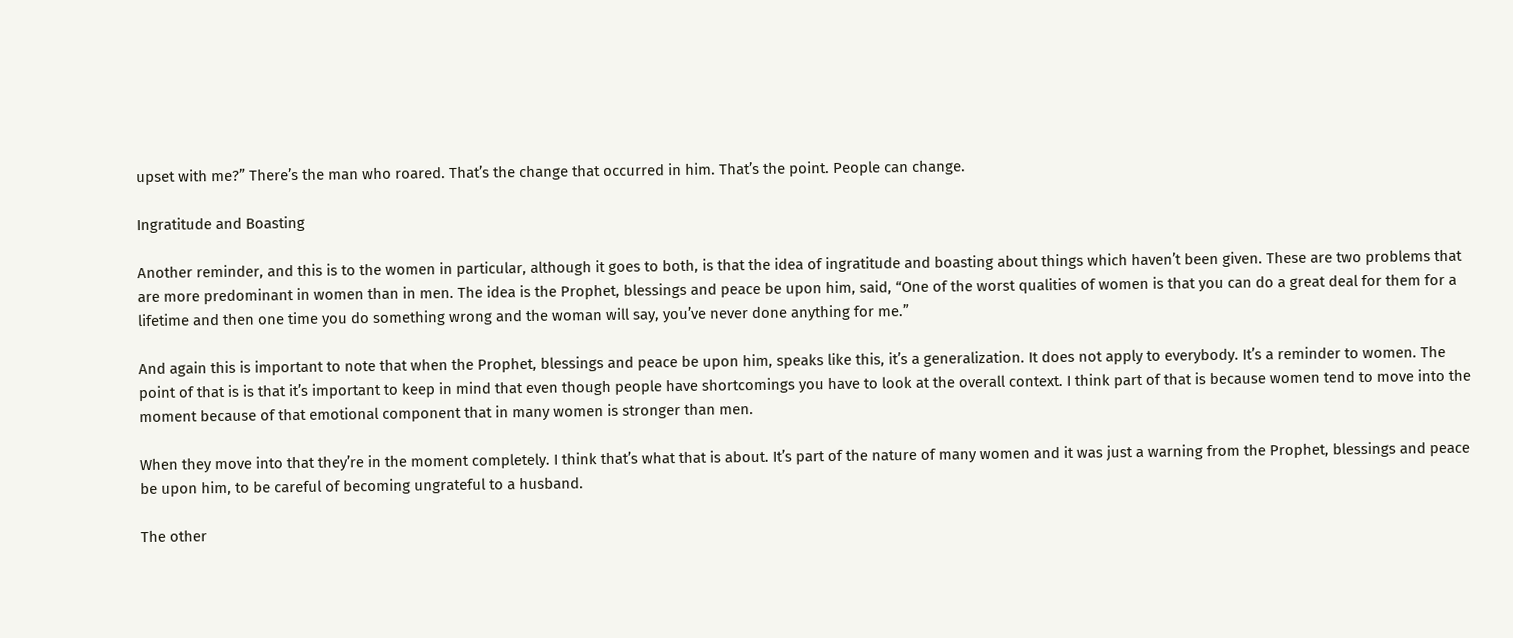upset with me?” There’s the man who roared. That’s the change that occurred in him. That’s the point. People can change.

Ingratitude and Boasting

Another reminder, and this is to the women in particular, although it goes to both, is that the idea of ingratitude and boasting about things which haven’t been given. These are two problems that are more predominant in women than in men. The idea is the Prophet, blessings and peace be upon him, said, “One of the worst qualities of women is that you can do a great deal for them for a lifetime and then one time you do something wrong and the woman will say, you’ve never done anything for me.”

And again this is important to note that when the Prophet, blessings and peace be upon him, speaks like this, it’s a generalization. It does not apply to everybody. It’s a reminder to women. The point of that is is that it’s important to keep in mind that even though people have shortcomings you have to look at the overall context. I think part of that is because women tend to move into the moment because of that emotional component that in many women is stronger than men.

When they move into that they’re in the moment completely. I think that’s what that is about. It’s part of the nature of many women and it was just a warning from the Prophet, blessings and peace be upon him, to be careful of becoming ungrateful to a husband.

The other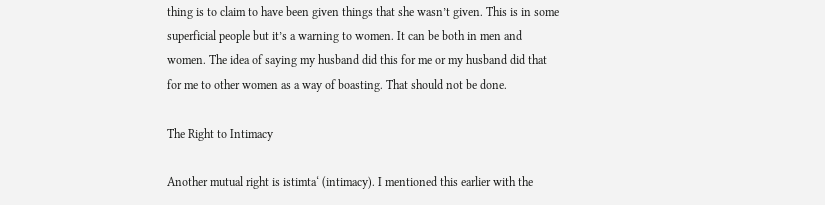thing is to claim to have been given things that she wasn’t given. This is in some superficial people but it’s a warning to women. It can be both in men and women. The idea of saying my husband did this for me or my husband did that for me to other women as a way of boasting. That should not be done.

The Right to Intimacy

Another mutual right is istimta‘ (intimacy). I mentioned this earlier with the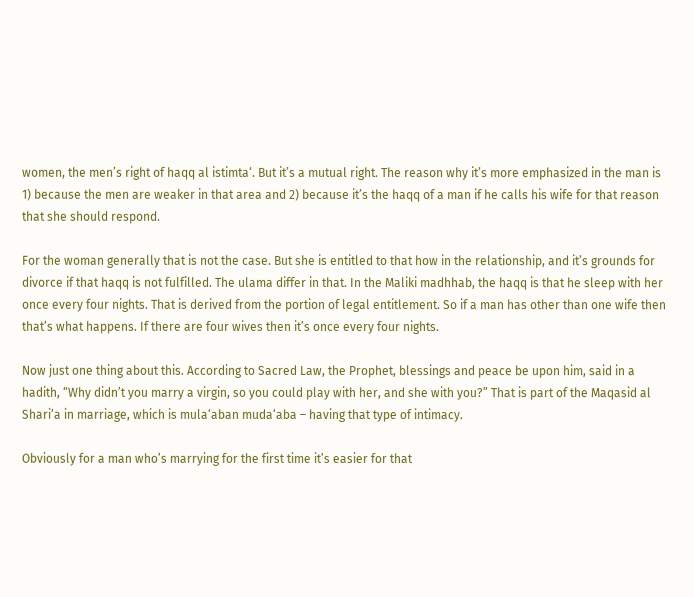women, the men’s right of haqq al istimta‘. But it’s a mutual right. The reason why it’s more emphasized in the man is 1) because the men are weaker in that area and 2) because it’s the haqq of a man if he calls his wife for that reason that she should respond.

For the woman generally that is not the case. But she is entitled to that how in the relationship, and it’s grounds for divorce if that haqq is not fulfilled. The ulama differ in that. In the Maliki madhhab, the haqq is that he sleep with her once every four nights. That is derived from the portion of legal entitlement. So if a man has other than one wife then that’s what happens. If there are four wives then it’s once every four nights.

Now just one thing about this. According to Sacred Law, the Prophet, blessings and peace be upon him, said in a hadith, “Why didn’t you marry a virgin, so you could play with her, and she with you?” That is part of the Maqasid al Shari‘a in marriage, which is mula‘aban muda‘aba – having that type of intimacy.

Obviously for a man who’s marrying for the first time it’s easier for that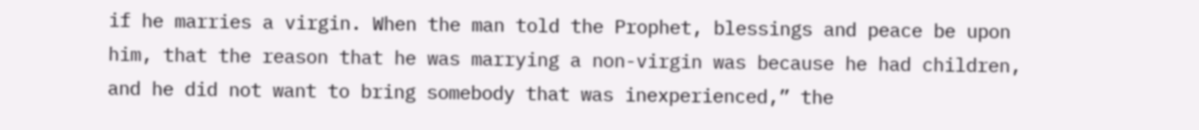if he marries a virgin. When the man told the Prophet, blessings and peace be upon him, that the reason that he was marrying a non-virgin was because he had children, and he did not want to bring somebody that was inexperienced,” the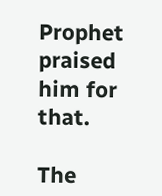Prophet praised him for that.

The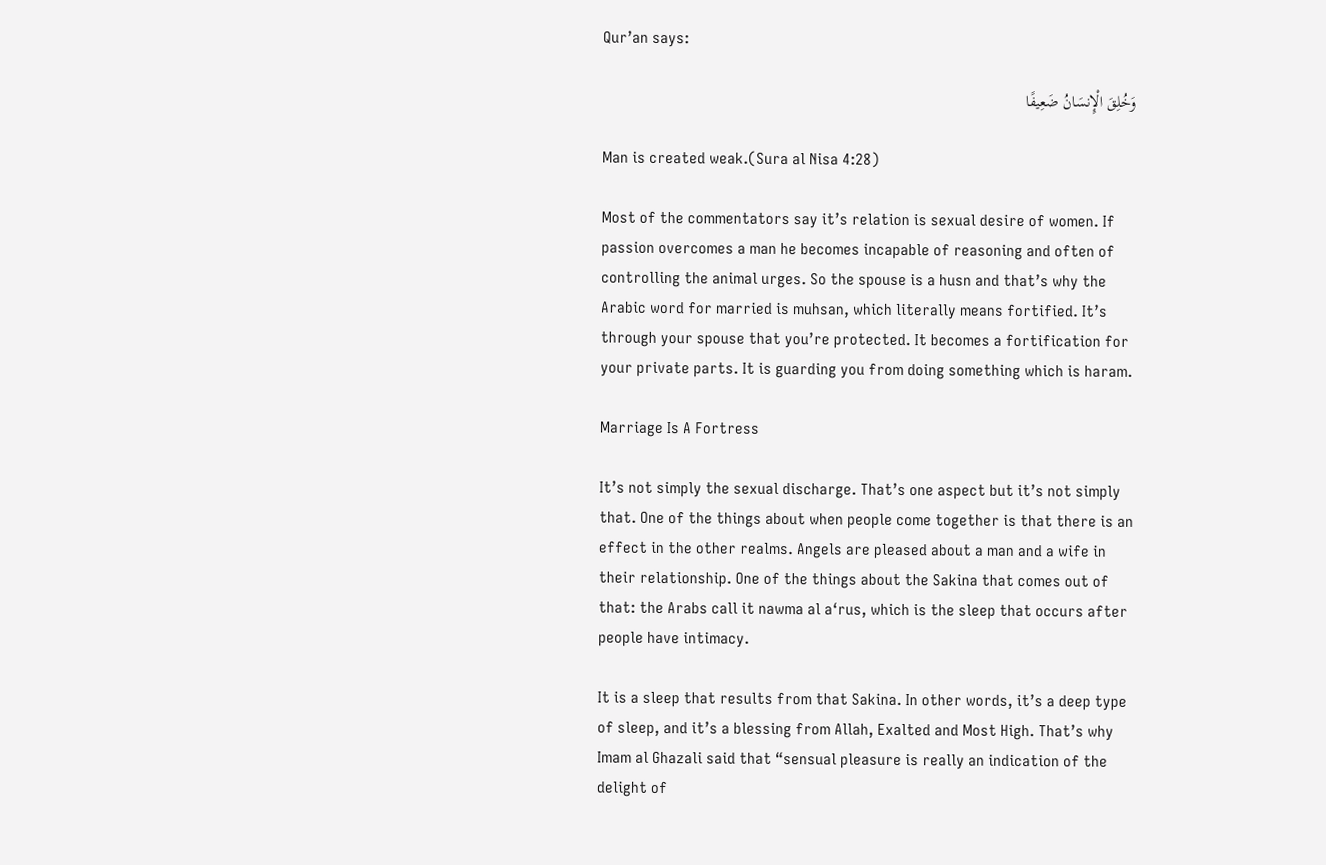Qur’an says:

وَخُلِقَ الْإِنسَانُ ضَعِيفًا

Man is created weak.(Sura al Nisa 4:28)

Most of the commentators say it’s relation is sexual desire of women. If passion overcomes a man he becomes incapable of reasoning and often of controlling the animal urges. So the spouse is a husn and that’s why the Arabic word for married is muhsan, which literally means fortified. It’s through your spouse that you’re protected. It becomes a fortification for your private parts. It is guarding you from doing something which is haram.

Marriage Is A Fortress

It’s not simply the sexual discharge. That’s one aspect but it’s not simply that. One of the things about when people come together is that there is an effect in the other realms. Angels are pleased about a man and a wife in their relationship. One of the things about the Sakina that comes out of that: the Arabs call it nawma al a‘rus, which is the sleep that occurs after people have intimacy.

It is a sleep that results from that Sakina. In other words, it’s a deep type of sleep, and it’s a blessing from Allah, Exalted and Most High. That’s why Imam al Ghazali said that “sensual pleasure is really an indication of the delight of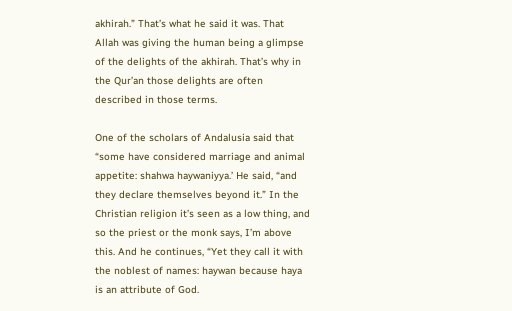akhirah.” That’s what he said it was. That Allah was giving the human being a glimpse of the delights of the akhirah. That’s why in the Qur’an those delights are often described in those terms.

One of the scholars of Andalusia said that “some have considered marriage and animal appetite: shahwa haywaniyya.’ He said, “and they declare themselves beyond it.” In the Christian religion it’s seen as a low thing, and so the priest or the monk says, I’m above this. And he continues, “Yet they call it with the noblest of names: haywan because haya is an attribute of God.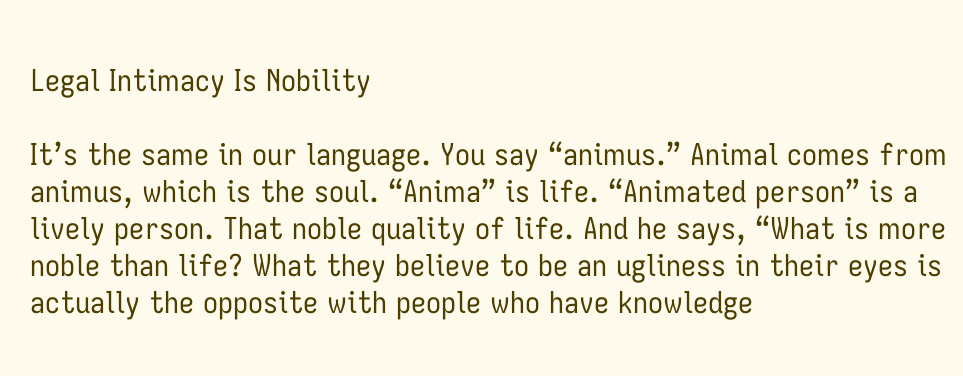Legal Intimacy Is Nobility

It’s the same in our language. You say “animus.” Animal comes from animus, which is the soul. “Anima” is life. “Animated person” is a lively person. That noble quality of life. And he says, “What is more noble than life? What they believe to be an ugliness in their eyes is actually the opposite with people who have knowledge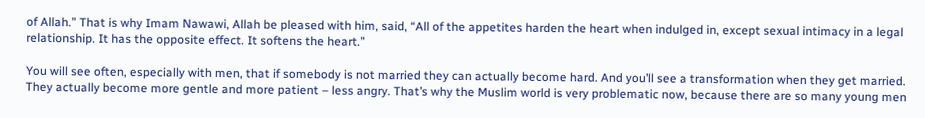of Allah.” That is why Imam Nawawi, Allah be pleased with him, said, “All of the appetites harden the heart when indulged in, except sexual intimacy in a legal relationship. It has the opposite effect. It softens the heart.”

You will see often, especially with men, that if somebody is not married they can actually become hard. And you’ll see a transformation when they get married. They actually become more gentle and more patient – less angry. That’s why the Muslim world is very problematic now, because there are so many young men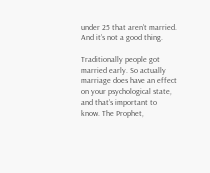under 25 that aren’t married. And it’s not a good thing.

Traditionally people got married early. So actually marriage does have an effect on your psychological state, and that’s important to know. The Prophet,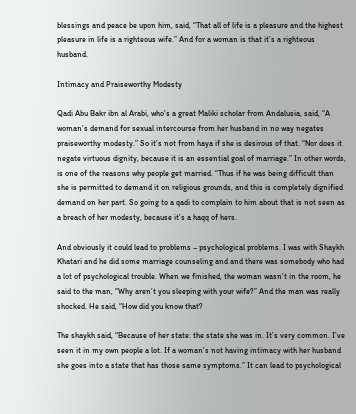blessings and peace be upon him, said, “That all of life is a pleasure and the highest pleasure in life is a righteous wife.” And for a woman is that it’s a righteous husband.

Intimacy and Praiseworthy Modesty

Qadi Abu Bakr ibn al Arabi, who’s a great Maliki scholar from Andalusia, said, “A woman’s demand for sexual intercourse from her husband in no way negates praiseworthy modesty.” So it’s not from haya if she is desirous of that. “Nor does it negate virtuous dignity, because it is an essential goal of marriage.” In other words, is one of the reasons why people get married. “Thus if he was being difficult than she is permitted to demand it on religious grounds, and this is completely dignified demand on her part. So going to a qadi to complain to him about that is not seen as a breach of her modesty, because it’s a haqq of hers.

And obviously it could lead to problems – psychological problems. I was with Shaykh Khatari and he did some marriage counseling and and there was somebody who had a lot of psychological trouble. When we finished, the woman wasn’t in the room, he said to the man, “Why aren’t you sleeping with your wife?” And the man was really shocked. He said, “How did you know that?

The shaykh said, “Because of her state: the state she was in. It’s very common. I’ve seen it in my own people a lot. If a woman’s not having intimacy with her husband she goes into a state that has those same symptoms.” It can lead to psychological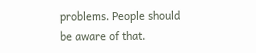problems. People should be aware of that.